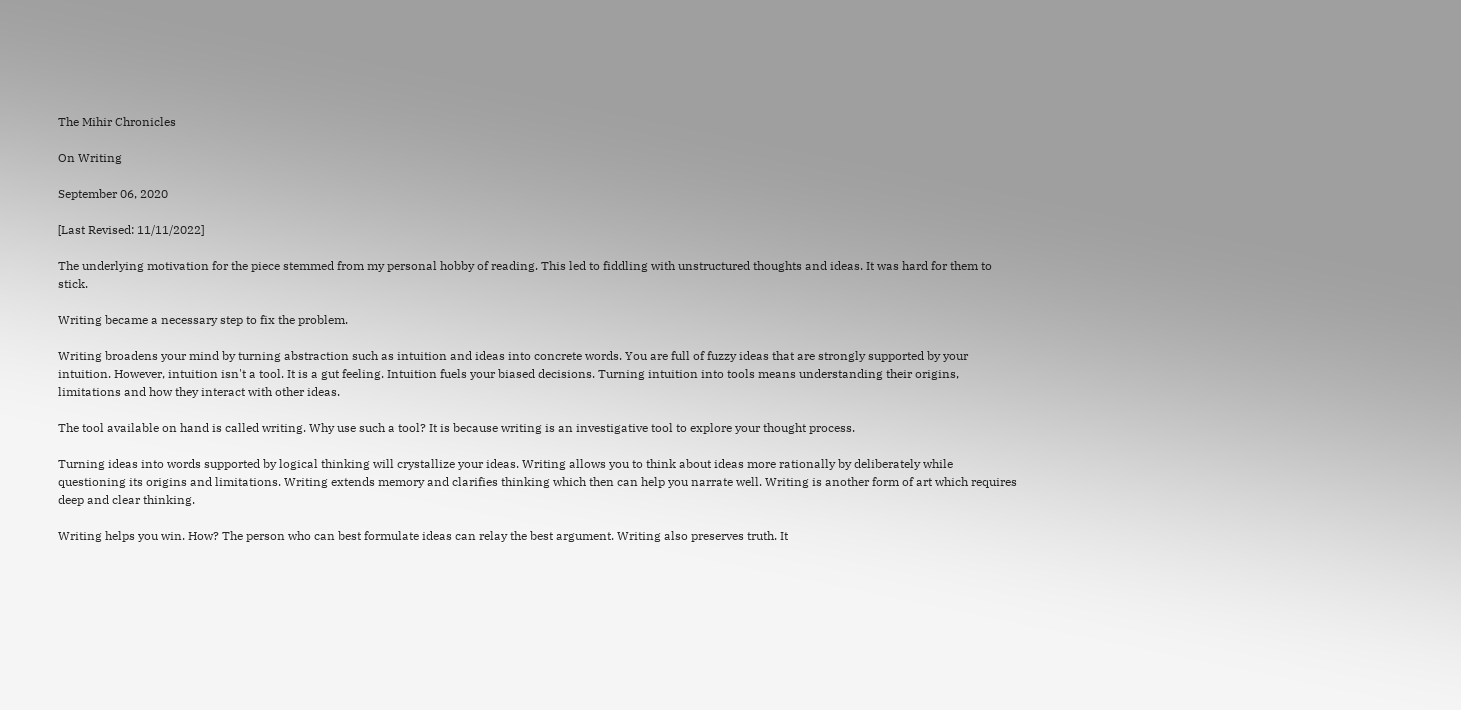The Mihir Chronicles

On Writing

September 06, 2020

[Last Revised: 11/11/2022]

The underlying motivation for the piece stemmed from my personal hobby of reading. This led to fiddling with unstructured thoughts and ideas. It was hard for them to stick.

Writing became a necessary step to fix the problem.

Writing broadens your mind by turning abstraction such as intuition and ideas into concrete words. You are full of fuzzy ideas that are strongly supported by your intuition. However, intuition isn't a tool. It is a gut feeling. Intuition fuels your biased decisions. Turning intuition into tools means understanding their origins, limitations and how they interact with other ideas.

The tool available on hand is called writing. Why use such a tool? It is because writing is an investigative tool to explore your thought process.

Turning ideas into words supported by logical thinking will crystallize your ideas. Writing allows you to think about ideas more rationally by deliberately while questioning its origins and limitations. Writing extends memory and clarifies thinking which then can help you narrate well. Writing is another form of art which requires deep and clear thinking.

Writing helps you win. How? The person who can best formulate ideas can relay the best argument. Writing also preserves truth. It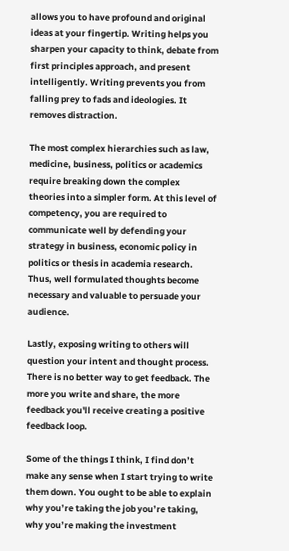allows you to have profound and original ideas at your fingertip. Writing helps you sharpen your capacity to think, debate from first principles approach, and present intelligently. Writing prevents you from falling prey to fads and ideologies. It removes distraction.

The most complex hierarchies such as law, medicine, business, politics or academics require breaking down the complex theories into a simpler form. At this level of competency, you are required to communicate well by defending your strategy in business, economic policy in politics or thesis in academia research. Thus, well formulated thoughts become necessary and valuable to persuade your audience.

Lastly, exposing writing to others will question your intent and thought process. There is no better way to get feedback. The more you write and share, the more feedback you'll receive creating a positive feedback loop.

Some of the things I think, I find don’t make any sense when I start trying to write them down. You ought to be able to explain why you’re taking the job you’re taking, why you’re making the investment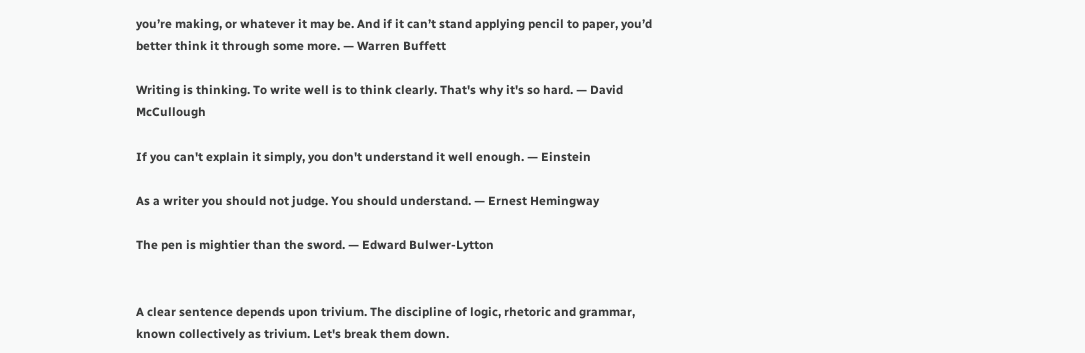you’re making, or whatever it may be. And if it can’t stand applying pencil to paper, you’d better think it through some more. — Warren Buffett

Writing is thinking. To write well is to think clearly. That's why it's so hard. — David McCullough

If you can't explain it simply, you don't understand it well enough. — Einstein

As a writer you should not judge. You should understand. — Ernest Hemingway

The pen is mightier than the sword. — Edward Bulwer-Lytton


A clear sentence depends upon trivium. The discipline of logic, rhetoric and grammar, known collectively as trivium. Let's break them down.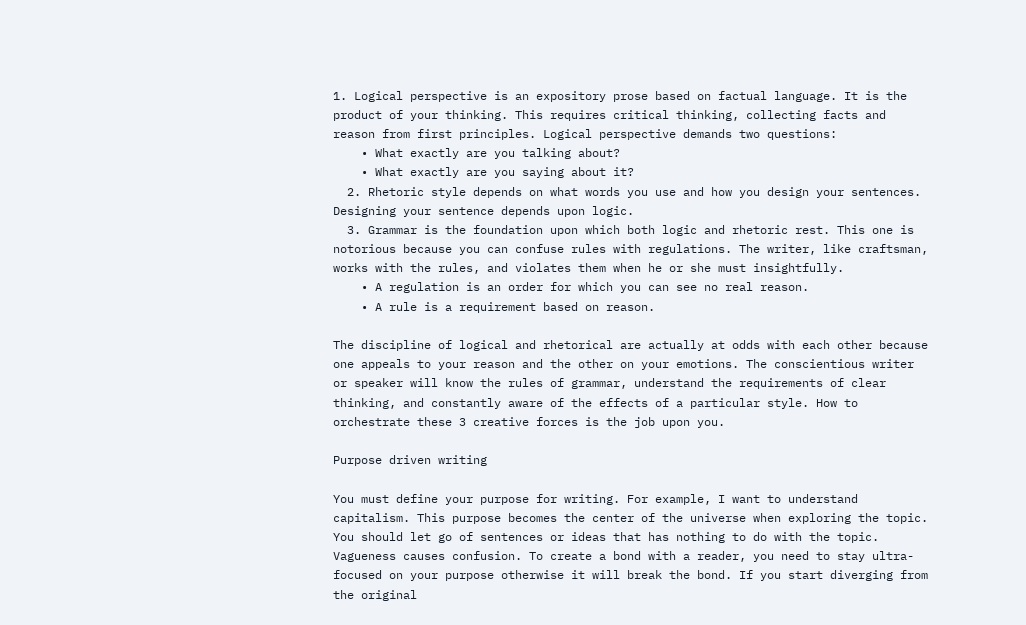1. Logical perspective is an expository prose based on factual language. It is the product of your thinking. This requires critical thinking, collecting facts and reason from first principles. Logical perspective demands two questions:
    • What exactly are you talking about?
    • What exactly are you saying about it?
  2. Rhetoric style depends on what words you use and how you design your sentences. Designing your sentence depends upon logic.
  3. Grammar is the foundation upon which both logic and rhetoric rest. This one is notorious because you can confuse rules with regulations. The writer, like craftsman, works with the rules, and violates them when he or she must insightfully.
    • A regulation is an order for which you can see no real reason.
    • A rule is a requirement based on reason.

The discipline of logical and rhetorical are actually at odds with each other because one appeals to your reason and the other on your emotions. The conscientious writer or speaker will know the rules of grammar, understand the requirements of clear thinking, and constantly aware of the effects of a particular style. How to orchestrate these 3 creative forces is the job upon you.

Purpose driven writing

You must define your purpose for writing. For example, I want to understand capitalism. This purpose becomes the center of the universe when exploring the topic. You should let go of sentences or ideas that has nothing to do with the topic. Vagueness causes confusion. To create a bond with a reader, you need to stay ultra-focused on your purpose otherwise it will break the bond. If you start diverging from the original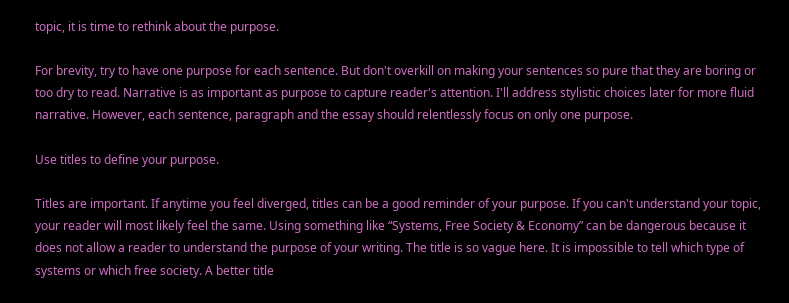topic, it is time to rethink about the purpose.

For brevity, try to have one purpose for each sentence. But don't overkill on making your sentences so pure that they are boring or too dry to read. Narrative is as important as purpose to capture reader's attention. I'll address stylistic choices later for more fluid narrative. However, each sentence, paragraph and the essay should relentlessly focus on only one purpose.

Use titles to define your purpose.

Titles are important. If anytime you feel diverged, titles can be a good reminder of your purpose. If you can't understand your topic, your reader will most likely feel the same. Using something like “Systems, Free Society & Economy” can be dangerous because it does not allow a reader to understand the purpose of your writing. The title is so vague here. It is impossible to tell which type of systems or which free society. A better title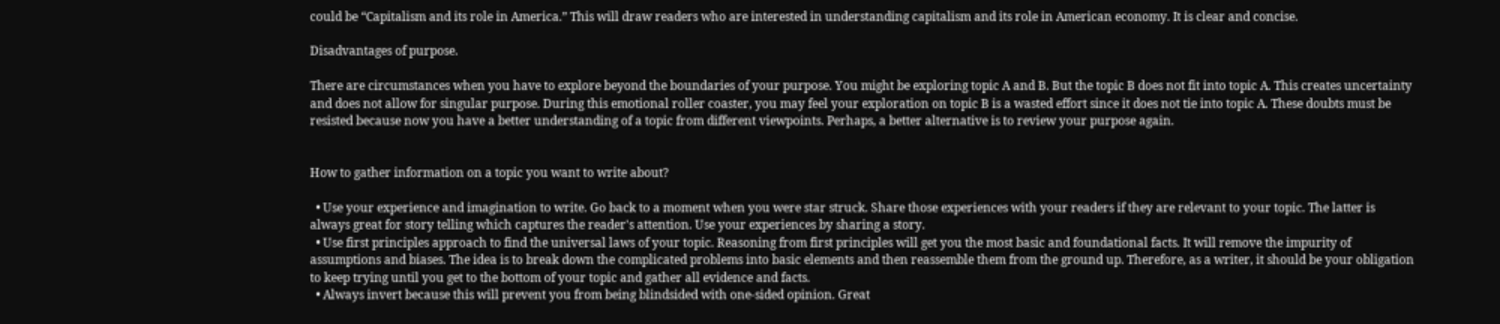could be “Capitalism and its role in America.” This will draw readers who are interested in understanding capitalism and its role in American economy. It is clear and concise.

Disadvantages of purpose.

There are circumstances when you have to explore beyond the boundaries of your purpose. You might be exploring topic A and B. But the topic B does not fit into topic A. This creates uncertainty and does not allow for singular purpose. During this emotional roller coaster, you may feel your exploration on topic B is a wasted effort since it does not tie into topic A. These doubts must be resisted because now you have a better understanding of a topic from different viewpoints. Perhaps, a better alternative is to review your purpose again.


How to gather information on a topic you want to write about?

  • Use your experience and imagination to write. Go back to a moment when you were star struck. Share those experiences with your readers if they are relevant to your topic. The latter is always great for story telling which captures the reader's attention. Use your experiences by sharing a story.
  • Use first principles approach to find the universal laws of your topic. Reasoning from first principles will get you the most basic and foundational facts. It will remove the impurity of assumptions and biases. The idea is to break down the complicated problems into basic elements and then reassemble them from the ground up. Therefore, as a writer, it should be your obligation to keep trying until you get to the bottom of your topic and gather all evidence and facts.
  • Always invert because this will prevent you from being blindsided with one-sided opinion. Great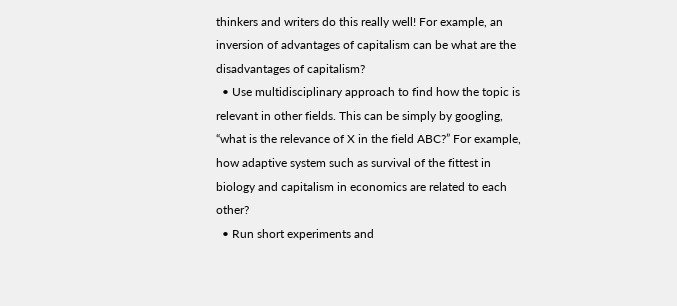thinkers and writers do this really well! For example, an inversion of advantages of capitalism can be what are the disadvantages of capitalism?
  • Use multidisciplinary approach to find how the topic is relevant in other fields. This can be simply by googling, “what is the relevance of X in the field ABC?” For example, how adaptive system such as survival of the fittest in biology and capitalism in economics are related to each other?
  • Run short experiments and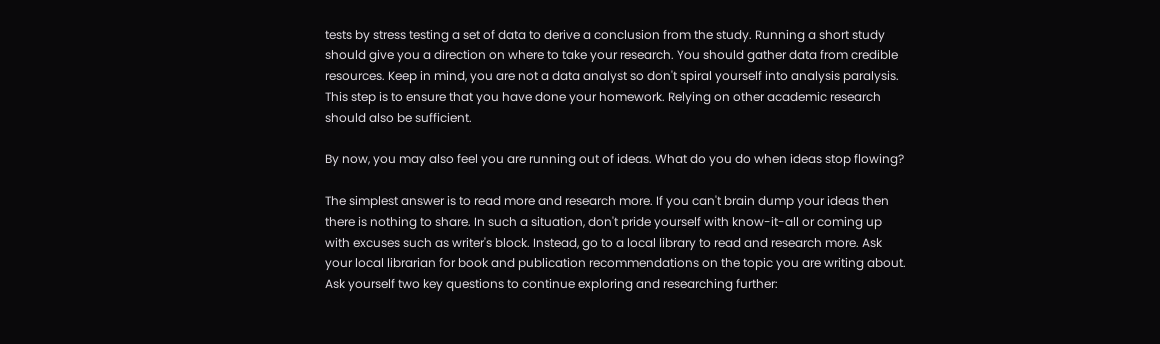tests by stress testing a set of data to derive a conclusion from the study. Running a short study should give you a direction on where to take your research. You should gather data from credible resources. Keep in mind, you are not a data analyst so don't spiral yourself into analysis paralysis. This step is to ensure that you have done your homework. Relying on other academic research should also be sufficient.

By now, you may also feel you are running out of ideas. What do you do when ideas stop flowing?

The simplest answer is to read more and research more. If you can't brain dump your ideas then there is nothing to share. In such a situation, don't pride yourself with know-it-all or coming up with excuses such as writer's block. Instead, go to a local library to read and research more. Ask your local librarian for book and publication recommendations on the topic you are writing about. Ask yourself two key questions to continue exploring and researching further: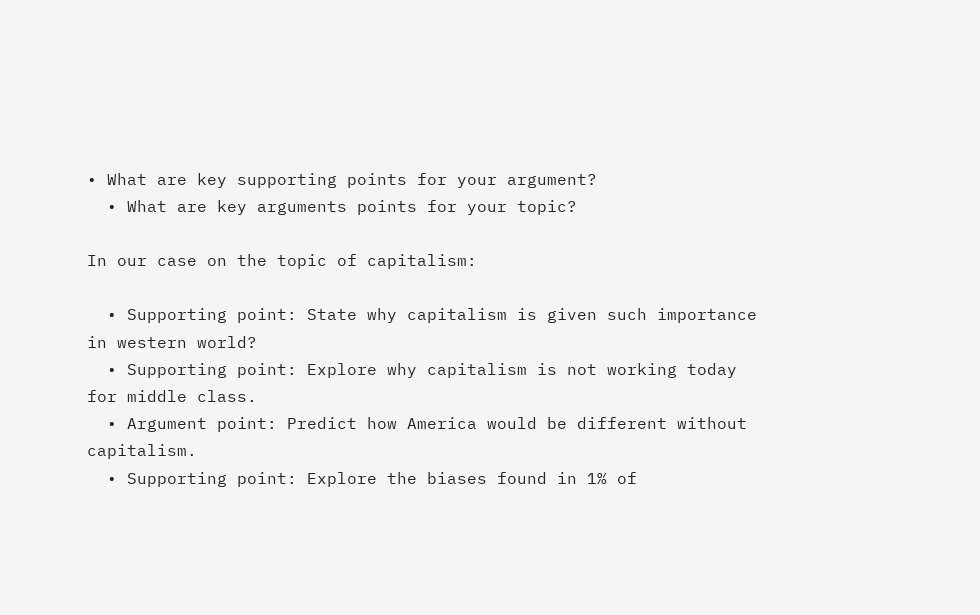• What are key supporting points for your argument?
  • What are key arguments points for your topic?

In our case on the topic of capitalism:

  • Supporting point: State why capitalism is given such importance in western world?
  • Supporting point: Explore why capitalism is not working today for middle class.
  • Argument point: Predict how America would be different without capitalism.
  • Supporting point: Explore the biases found in 1% of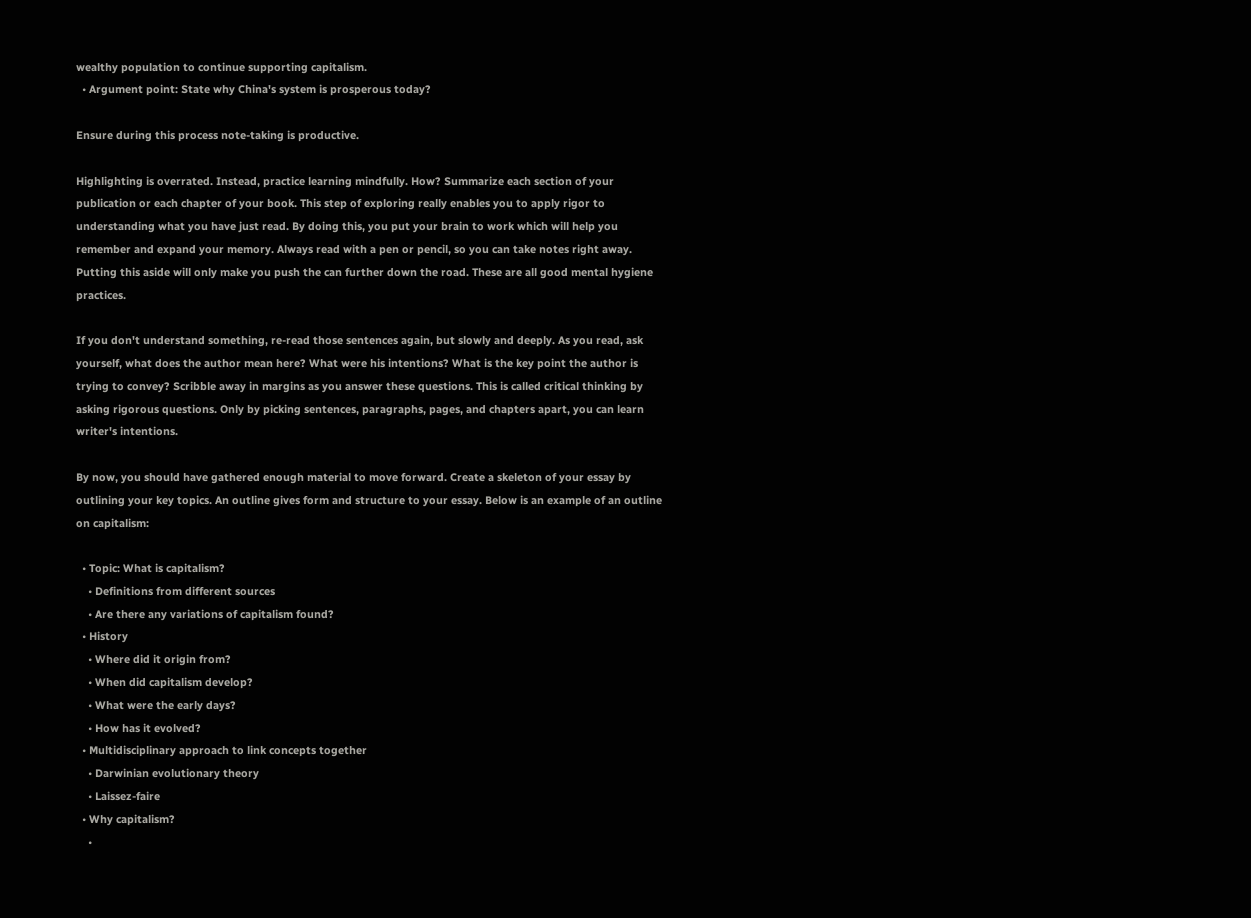wealthy population to continue supporting capitalism.
  • Argument point: State why China's system is prosperous today?

Ensure during this process note-taking is productive.

Highlighting is overrated. Instead, practice learning mindfully. How? Summarize each section of your publication or each chapter of your book. This step of exploring really enables you to apply rigor to understanding what you have just read. By doing this, you put your brain to work which will help you remember and expand your memory. Always read with a pen or pencil, so you can take notes right away. Putting this aside will only make you push the can further down the road. These are all good mental hygiene practices.

If you don't understand something, re-read those sentences again, but slowly and deeply. As you read, ask yourself, what does the author mean here? What were his intentions? What is the key point the author is trying to convey? Scribble away in margins as you answer these questions. This is called critical thinking by asking rigorous questions. Only by picking sentences, paragraphs, pages, and chapters apart, you can learn writer's intentions.

By now, you should have gathered enough material to move forward. Create a skeleton of your essay by outlining your key topics. An outline gives form and structure to your essay. Below is an example of an outline on capitalism:

  • Topic: What is capitalism?
    • Definitions from different sources
    • Are there any variations of capitalism found?
  • History
    • Where did it origin from?
    • When did capitalism develop?
    • What were the early days?
    • How has it evolved?
  • Multidisciplinary approach to link concepts together
    • Darwinian evolutionary theory
    • Laissez-faire
  • Why capitalism?
    •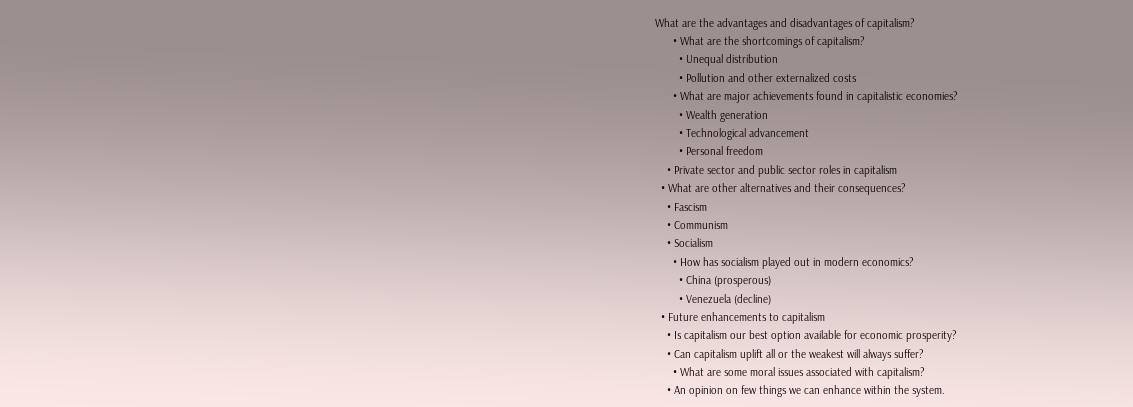What are the advantages and disadvantages of capitalism?
      • What are the shortcomings of capitalism?
        • Unequal distribution
        • Pollution and other externalized costs
      • What are major achievements found in capitalistic economies?
        • Wealth generation
        • Technological advancement
        • Personal freedom
    • Private sector and public sector roles in capitalism
  • What are other alternatives and their consequences?
    • Fascism
    • Communism
    • Socialism
      • How has socialism played out in modern economics?
        • China (prosperous)
        • Venezuela (decline)
  • Future enhancements to capitalism
    • Is capitalism our best option available for economic prosperity?
    • Can capitalism uplift all or the weakest will always suffer?
      • What are some moral issues associated with capitalism?
    • An opinion on few things we can enhance within the system.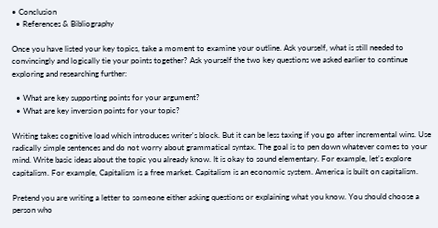• Conclusion
  • References & Bibliography

Once you have listed your key topics, take a moment to examine your outline. Ask yourself, what is still needed to convincingly and logically tie your points together? Ask yourself the two key questions we asked earlier to continue exploring and researching further:

  • What are key supporting points for your argument?
  • What are key inversion points for your topic?

Writing takes cognitive load which introduces writer's block. But it can be less taxing if you go after incremental wins. Use radically simple sentences and do not worry about grammatical syntax. The goal is to pen down whatever comes to your mind. Write basic ideas about the topic you already know. It is okay to sound elementary. For example, let's explore capitalism. For example, Capitalism is a free market. Capitalism is an economic system. America is built on capitalism.

Pretend you are writing a letter to someone either asking questions or explaining what you know. You should choose a person who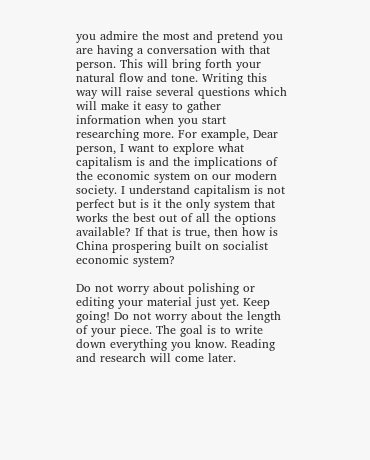you admire the most and pretend you are having a conversation with that person. This will bring forth your natural flow and tone. Writing this way will raise several questions which will make it easy to gather information when you start researching more. For example, Dear person, I want to explore what capitalism is and the implications of the economic system on our modern society. I understand capitalism is not perfect but is it the only system that works the best out of all the options available? If that is true, then how is China prospering built on socialist economic system?

Do not worry about polishing or editing your material just yet. Keep going! Do not worry about the length of your piece. The goal is to write down everything you know. Reading and research will come later.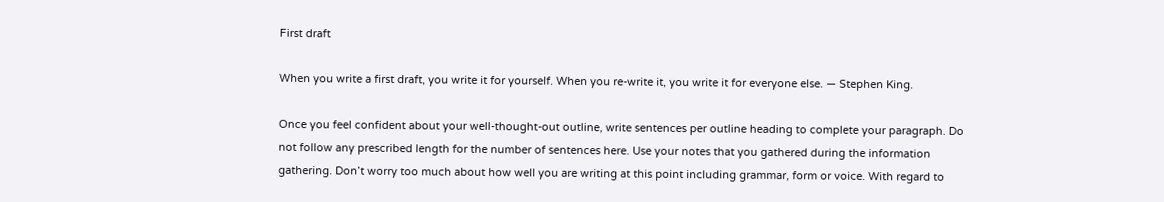First draft

When you write a first draft, you write it for yourself. When you re-write it, you write it for everyone else. — Stephen King.

Once you feel confident about your well-thought-out outline, write sentences per outline heading to complete your paragraph. Do not follow any prescribed length for the number of sentences here. Use your notes that you gathered during the information gathering. Don’t worry too much about how well you are writing at this point including grammar, form or voice. With regard to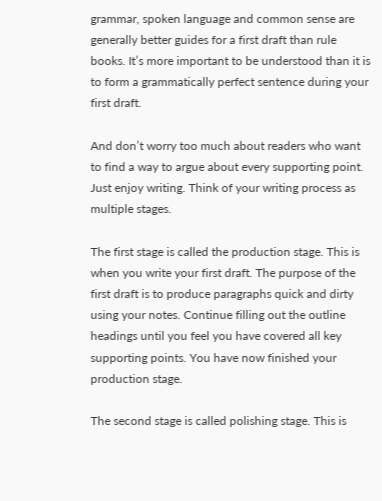grammar, spoken language and common sense are generally better guides for a first draft than rule books. It’s more important to be understood than it is to form a grammatically perfect sentence during your first draft.

And don’t worry too much about readers who want to find a way to argue about every supporting point. Just enjoy writing. Think of your writing process as multiple stages.

The first stage is called the production stage. This is when you write your first draft. The purpose of the first draft is to produce paragraphs quick and dirty using your notes. Continue filling out the outline headings until you feel you have covered all key supporting points. You have now finished your production stage.

The second stage is called polishing stage. This is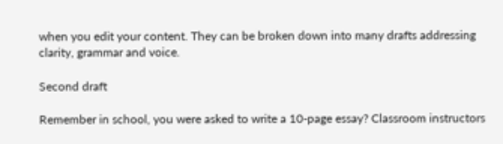when you edit your content. They can be broken down into many drafts addressing clarity, grammar and voice.

Second draft

Remember in school, you were asked to write a 10-page essay? Classroom instructors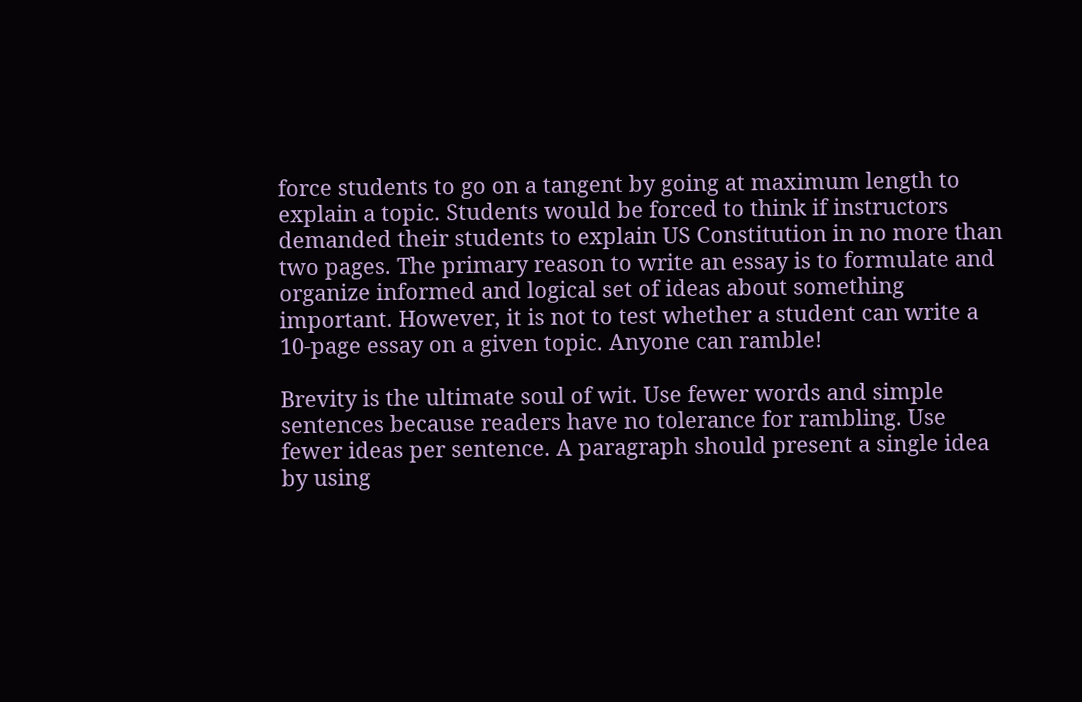force students to go on a tangent by going at maximum length to explain a topic. Students would be forced to think if instructors demanded their students to explain US Constitution in no more than two pages. The primary reason to write an essay is to formulate and organize informed and logical set of ideas about something important. However, it is not to test whether a student can write a 10-page essay on a given topic. Anyone can ramble!

Brevity is the ultimate soul of wit. Use fewer words and simple sentences because readers have no tolerance for rambling. Use fewer ideas per sentence. A paragraph should present a single idea by using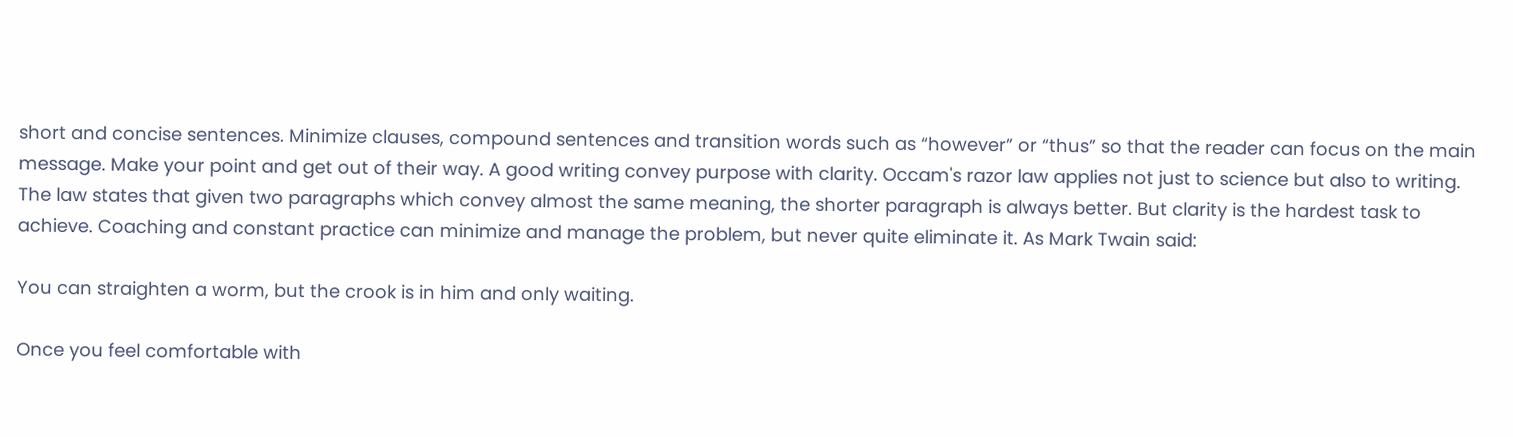short and concise sentences. Minimize clauses, compound sentences and transition words such as “however” or “thus” so that the reader can focus on the main message. Make your point and get out of their way. A good writing convey purpose with clarity. Occam's razor law applies not just to science but also to writing. The law states that given two paragraphs which convey almost the same meaning, the shorter paragraph is always better. But clarity is the hardest task to achieve. Coaching and constant practice can minimize and manage the problem, but never quite eliminate it. As Mark Twain said:

You can straighten a worm, but the crook is in him and only waiting.

Once you feel comfortable with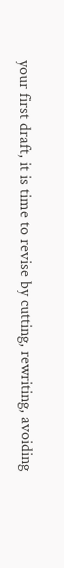your first draft, it is time to revise by cutting, rewriting, avoiding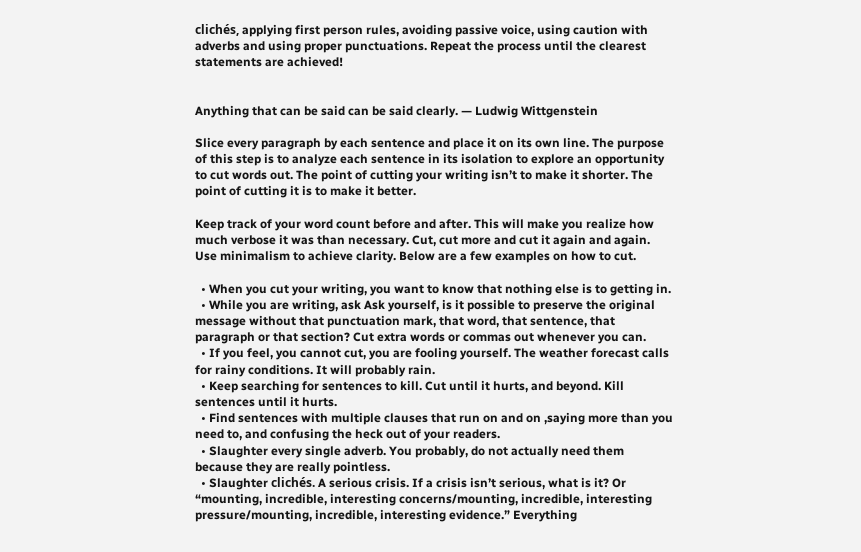clichés, applying first person rules, avoiding passive voice, using caution with adverbs and using proper punctuations. Repeat the process until the clearest statements are achieved!


Anything that can be said can be said clearly. — Ludwig Wittgenstein

Slice every paragraph by each sentence and place it on its own line. The purpose of this step is to analyze each sentence in its isolation to explore an opportunity to cut words out. The point of cutting your writing isn’t to make it shorter. The point of cutting it is to make it better.

Keep track of your word count before and after. This will make you realize how much verbose it was than necessary. Cut, cut more and cut it again and again. Use minimalism to achieve clarity. Below are a few examples on how to cut.

  • When you cut your writing, you want to know that nothing else is to getting in.
  • While you are writing, ask Ask yourself, is it possible to preserve the original message without that punctuation mark, that word, that sentence, that paragraph or that section? Cut extra words or commas out whenever you can.
  • If you feel, you cannot cut, you are fooling yourself. The weather forecast calls for rainy conditions. It will probably rain.
  • Keep searching for sentences to kill. Cut until it hurts, and beyond. Kill sentences until it hurts.
  • Find sentences with multiple clauses that run on and on ,saying more than you need to, and confusing the heck out of your readers.
  • Slaughter every single adverb. You probably, do not actually need them because they are really pointless.
  • Slaughter clichés. A serious crisis. If a crisis isn’t serious, what is it? Or “mounting, incredible, interesting concerns/mounting, incredible, interesting pressure/mounting, incredible, interesting evidence.” Everything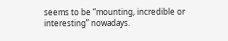seems to be “mounting, incredible or interesting” nowadays.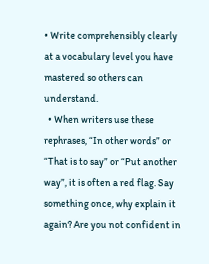• Write comprehensibly clearly at a vocabulary level you have mastered so others can understand.
  • When writers use these rephrases, “In other words” or “That is to say” or “Put another way”, it is often a red flag. Say something once, why explain it again? Are you not confident in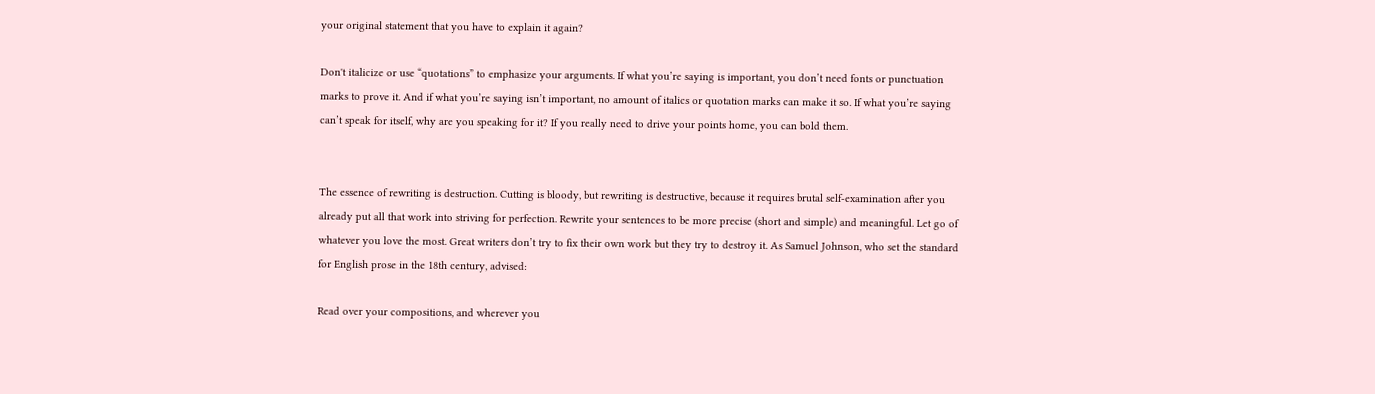your original statement that you have to explain it again?

Don't italicize or use “quotations” to emphasize your arguments. If what you’re saying is important, you don’t need fonts or punctuation marks to prove it. And if what you’re saying isn’t important, no amount of italics or quotation marks can make it so. If what you’re saying can’t speak for itself, why are you speaking for it? If you really need to drive your points home, you can bold them.


The essence of rewriting is destruction. Cutting is bloody, but rewriting is destructive, because it requires brutal self-examination after you already put all that work into striving for perfection. Rewrite your sentences to be more precise (short and simple) and meaningful. Let go of whatever you love the most. Great writers don’t try to fix their own work but they try to destroy it. As Samuel Johnson, who set the standard for English prose in the 18th century, advised:

Read over your compositions, and wherever you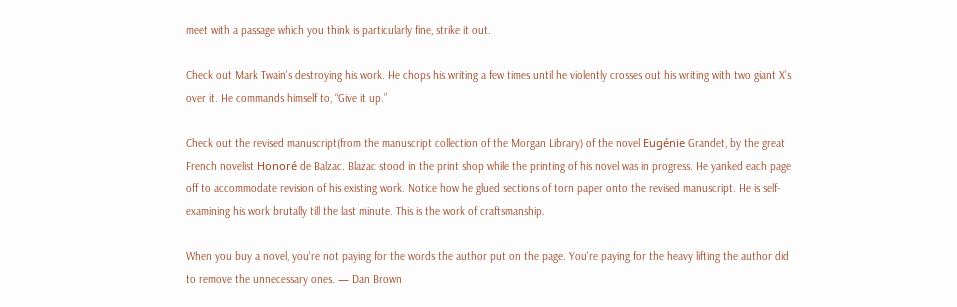meet with a passage which you think is particularly fine, strike it out.

Check out Mark Twain's destroying his work. He chops his writing a few times until he violently crosses out his writing with two giant X’s over it. He commands himself to, “Give it up.”

Check out the revised manuscript(from the manuscript collection of the Morgan Library) of the novel Eugénie Grandet, by the great French novelist Honoré de Balzac. Blazac stood in the print shop while the printing of his novel was in progress. He yanked each page off to accommodate revision of his existing work. Notice how he glued sections of torn paper onto the revised manuscript. He is self-examining his work brutally till the last minute. This is the work of craftsmanship.

When you buy a novel, you're not paying for the words the author put on the page. You're paying for the heavy lifting the author did to remove the unnecessary ones. — Dan Brown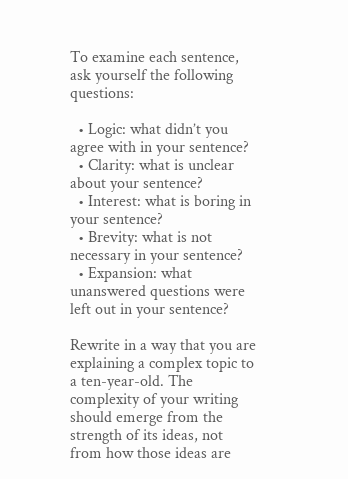To examine each sentence, ask yourself the following questions:

  • Logic: what didn’t you agree with in your sentence?
  • Clarity: what is unclear about your sentence?
  • Interest: what is boring in your sentence?
  • Brevity: what is not necessary in your sentence?
  • Expansion: what unanswered questions were left out in your sentence?

Rewrite in a way that you are explaining a complex topic to a ten-year-old. The complexity of your writing should emerge from the strength of its ideas, not from how those ideas are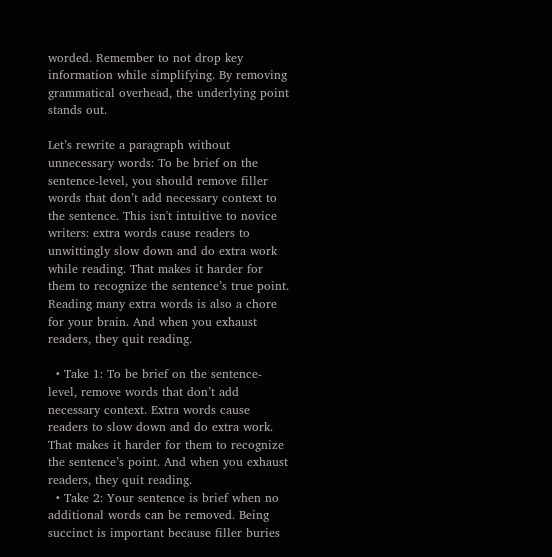worded. Remember to not drop key information while simplifying. By removing grammatical overhead, the underlying point stands out.

Let’s rewrite a paragraph without unnecessary words: To be brief on the sentence-level, you should remove filler words that don’t add necessary context to the sentence. This isn't intuitive to novice writers: extra words cause readers to unwittingly slow down and do extra work while reading. That makes it harder for them to recognize the sentence’s true point. Reading many extra words is also a chore for your brain. And when you exhaust readers, they quit reading.

  • Take 1: To be brief on the sentence-level, remove words that don’t add necessary context. Extra words cause readers to slow down and do extra work. That makes it harder for them to recognize the sentence’s point. And when you exhaust readers, they quit reading.
  • Take 2: Your sentence is brief when no additional words can be removed. Being succinct is important because filler buries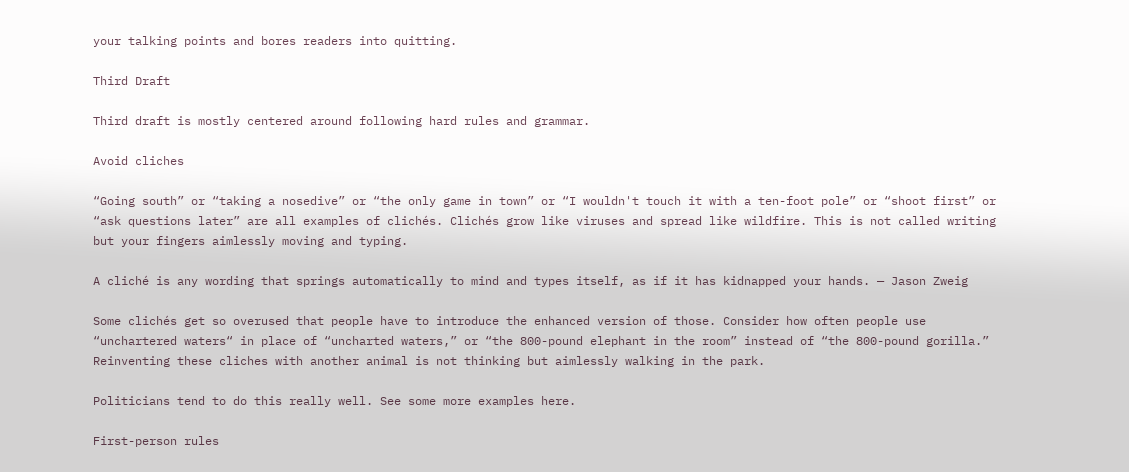your talking points and bores readers into quitting.

Third Draft

Third draft is mostly centered around following hard rules and grammar.

Avoid cliches

“Going south” or “taking a nosedive” or “the only game in town” or “I wouldn't touch it with a ten-foot pole” or “shoot first” or “ask questions later” are all examples of clichés. Clichés grow like viruses and spread like wildfire. This is not called writing but your fingers aimlessly moving and typing.

A cliché is any wording that springs automatically to mind and types itself, as if it has kidnapped your hands. — Jason Zweig

Some clichés get so overused that people have to introduce the enhanced version of those. Consider how often people use “unchartered waters“ in place of “uncharted waters,” or “the 800-pound elephant in the room” instead of “the 800-pound gorilla.” Reinventing these cliches with another animal is not thinking but aimlessly walking in the park.

Politicians tend to do this really well. See some more examples here.

First-person rules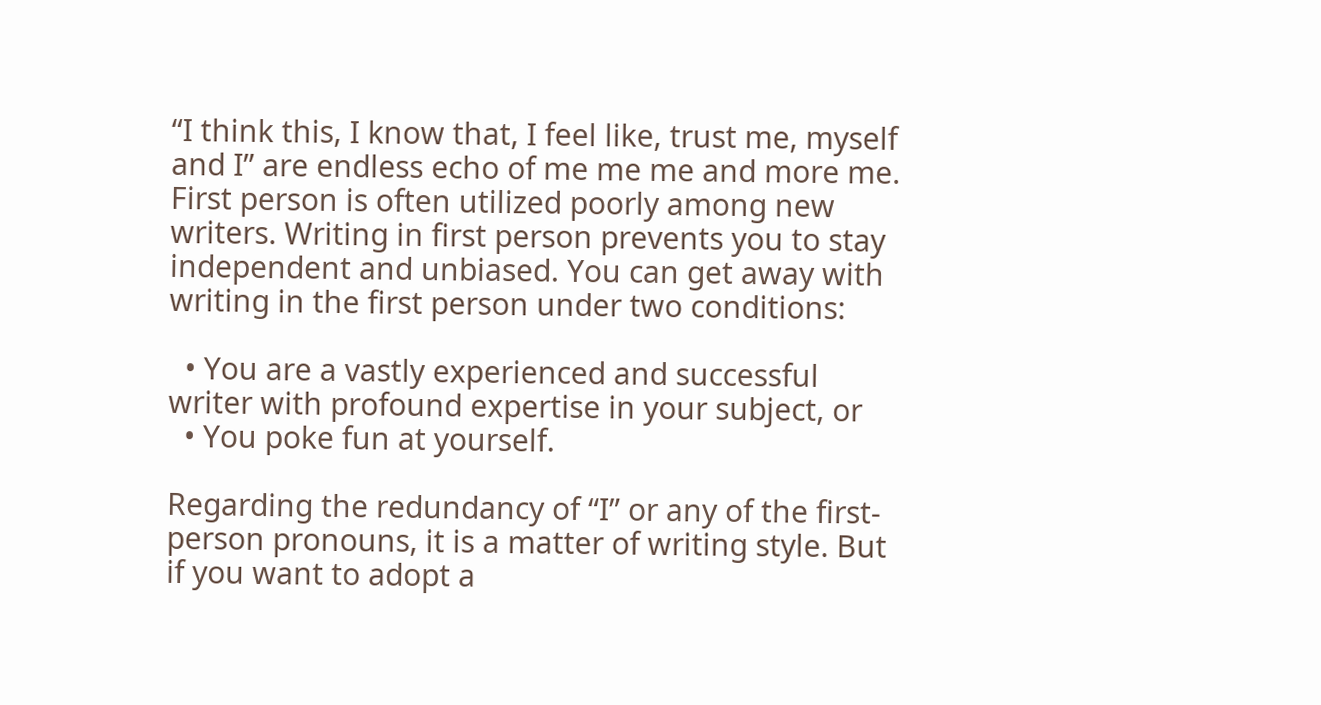“I think this, I know that, I feel like, trust me, myself and I” are endless echo of me me me and more me. First person is often utilized poorly among new writers. Writing in first person prevents you to stay independent and unbiased. You can get away with writing in the first person under two conditions:

  • You are a vastly experienced and successful writer with profound expertise in your subject, or
  • You poke fun at yourself.

Regarding the redundancy of “I” or any of the first-person pronouns, it is a matter of writing style. But if you want to adopt a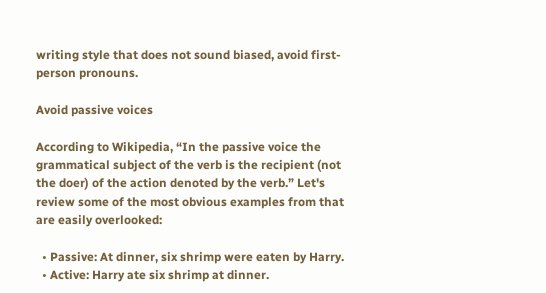writing style that does not sound biased, avoid first-person pronouns.

Avoid passive voices

According to Wikipedia, “In the passive voice the grammatical subject of the verb is the recipient (not the doer) of the action denoted by the verb.” Let's review some of the most obvious examples from that are easily overlooked:

  • Passive: At dinner, six shrimp were eaten by Harry.
  • Active: Harry ate six shrimp at dinner.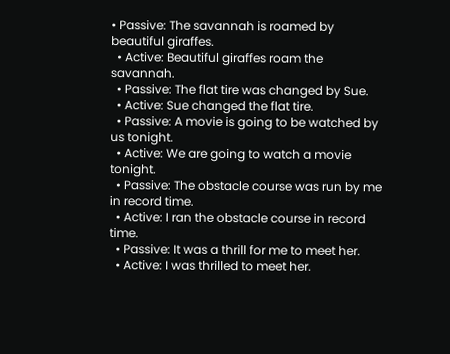• Passive: The savannah is roamed by beautiful giraffes.
  • Active: Beautiful giraffes roam the savannah.
  • Passive: The flat tire was changed by Sue.
  • Active: Sue changed the flat tire.
  • Passive: A movie is going to be watched by us tonight.
  • Active: We are going to watch a movie tonight.
  • Passive: The obstacle course was run by me in record time.
  • Active: I ran the obstacle course in record time.
  • Passive: It was a thrill for me to meet her.
  • Active: I was thrilled to meet her.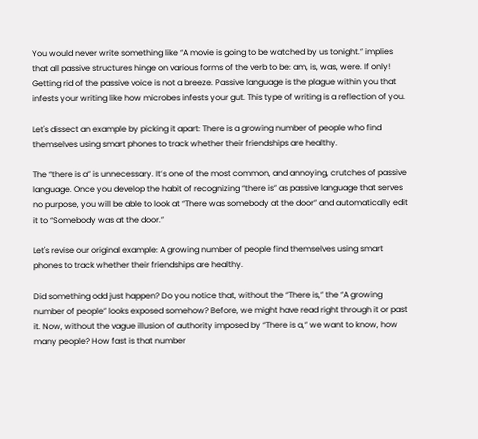You would never write something like “A movie is going to be watched by us tonight.” implies that all passive structures hinge on various forms of the verb to be: am, is, was, were. If only! Getting rid of the passive voice is not a breeze. Passive language is the plague within you that infests your writing like how microbes infests your gut. This type of writing is a reflection of you.

Let's dissect an example by picking it apart: There is a growing number of people who find themselves using smart phones to track whether their friendships are healthy.

The “there is a” is unnecessary. It’s one of the most common, and annoying, crutches of passive language. Once you develop the habit of recognizing “there is” as passive language that serves no purpose, you will be able to look at “There was somebody at the door” and automatically edit it to “Somebody was at the door.”

Let's revise our original example: A growing number of people find themselves using smart phones to track whether their friendships are healthy.

Did something odd just happen? Do you notice that, without the “There is,” the “A growing number of people” looks exposed somehow? Before, we might have read right through it or past it. Now, without the vague illusion of authority imposed by “There is a,” we want to know, how many people? How fast is that number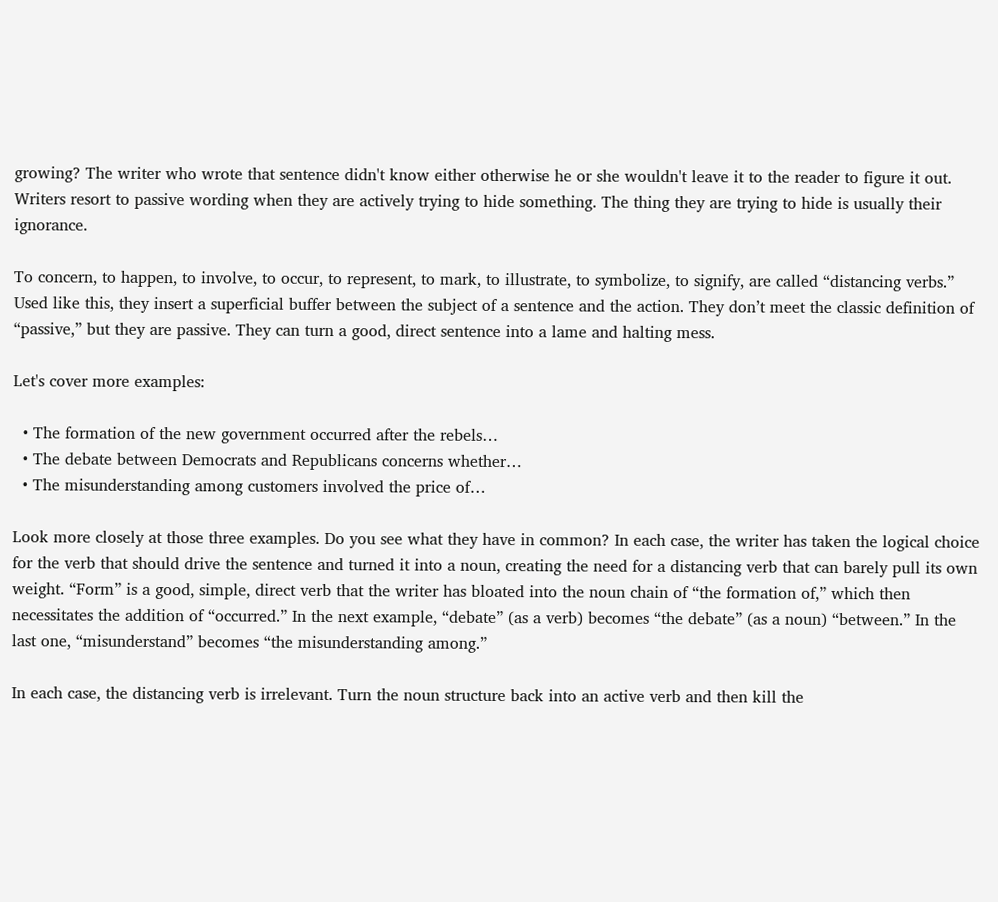growing? The writer who wrote that sentence didn't know either otherwise he or she wouldn't leave it to the reader to figure it out. Writers resort to passive wording when they are actively trying to hide something. The thing they are trying to hide is usually their ignorance.

To concern, to happen, to involve, to occur, to represent, to mark, to illustrate, to symbolize, to signify, are called “distancing verbs.” Used like this, they insert a superficial buffer between the subject of a sentence and the action. They don’t meet the classic definition of “passive,” but they are passive. They can turn a good, direct sentence into a lame and halting mess.

Let's cover more examples:

  • The formation of the new government occurred after the rebels…
  • The debate between Democrats and Republicans concerns whether…
  • The misunderstanding among customers involved the price of…

Look more closely at those three examples. Do you see what they have in common? In each case, the writer has taken the logical choice for the verb that should drive the sentence and turned it into a noun, creating the need for a distancing verb that can barely pull its own weight. “Form” is a good, simple, direct verb that the writer has bloated into the noun chain of “the formation of,” which then necessitates the addition of “occurred.” In the next example, “debate” (as a verb) becomes “the debate” (as a noun) “between.” In the last one, “misunderstand” becomes “the misunderstanding among.”

In each case, the distancing verb is irrelevant. Turn the noun structure back into an active verb and then kill the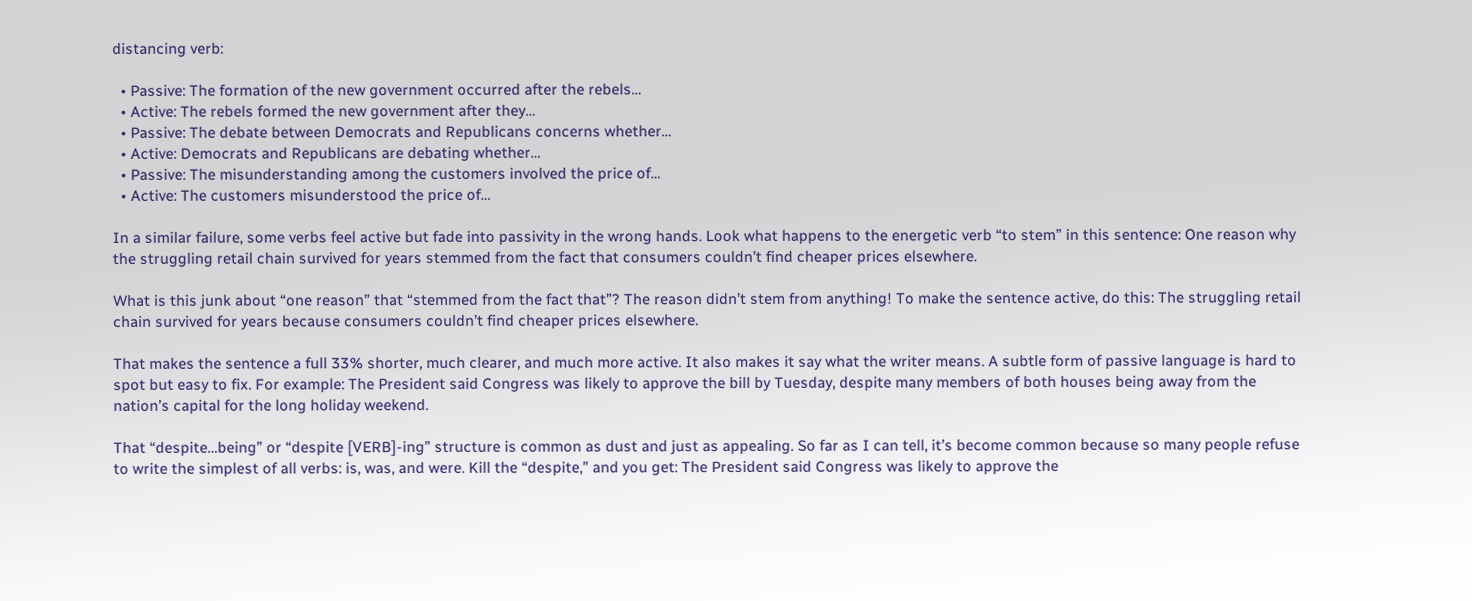distancing verb:

  • Passive: The formation of the new government occurred after the rebels…
  • Active: The rebels formed the new government after they…
  • Passive: The debate between Democrats and Republicans concerns whether…
  • Active: Democrats and Republicans are debating whether…
  • Passive: The misunderstanding among the customers involved the price of…
  • Active: The customers misunderstood the price of…

In a similar failure, some verbs feel active but fade into passivity in the wrong hands. Look what happens to the energetic verb “to stem” in this sentence: One reason why the struggling retail chain survived for years stemmed from the fact that consumers couldn’t find cheaper prices elsewhere.

What is this junk about “one reason” that “stemmed from the fact that”? The reason didn’t stem from anything! To make the sentence active, do this: The struggling retail chain survived for years because consumers couldn’t find cheaper prices elsewhere.

That makes the sentence a full 33% shorter, much clearer, and much more active. It also makes it say what the writer means. A subtle form of passive language is hard to spot but easy to fix. For example: The President said Congress was likely to approve the bill by Tuesday, despite many members of both houses being away from the nation’s capital for the long holiday weekend.

That “despite…being” or “despite [VERB]-ing” structure is common as dust and just as appealing. So far as I can tell, it’s become common because so many people refuse to write the simplest of all verbs: is, was, and were. Kill the “despite,” and you get: The President said Congress was likely to approve the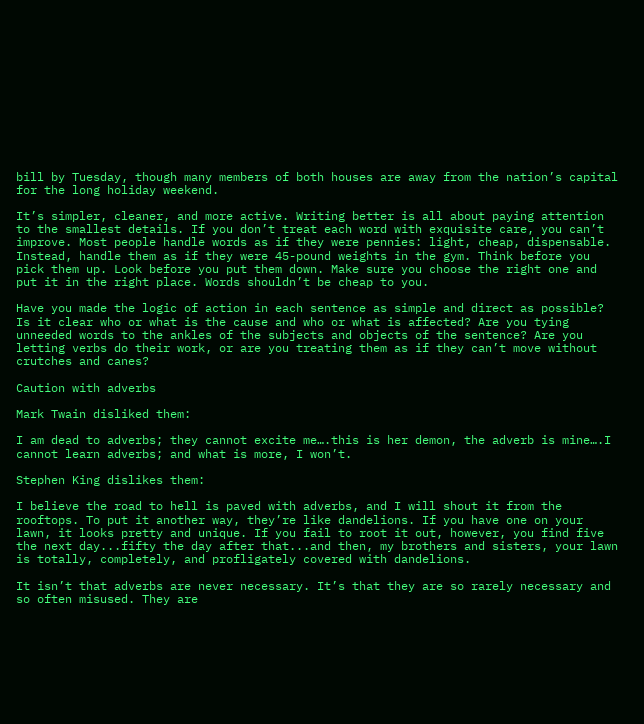bill by Tuesday, though many members of both houses are away from the nation’s capital for the long holiday weekend.

It’s simpler, cleaner, and more active. Writing better is all about paying attention to the smallest details. If you don’t treat each word with exquisite care, you can’t improve. Most people handle words as if they were pennies: light, cheap, dispensable. Instead, handle them as if they were 45-pound weights in the gym. Think before you pick them up. Look before you put them down. Make sure you choose the right one and put it in the right place. Words shouldn’t be cheap to you.

Have you made the logic of action in each sentence as simple and direct as possible? Is it clear who or what is the cause and who or what is affected? Are you tying unneeded words to the ankles of the subjects and objects of the sentence? Are you letting verbs do their work, or are you treating them as if they can’t move without crutches and canes?

Caution with adverbs

Mark Twain disliked them:

I am dead to adverbs; they cannot excite me….this is her demon, the adverb is mine….I cannot learn adverbs; and what is more, I won’t.

Stephen King dislikes them:

I believe the road to hell is paved with adverbs, and I will shout it from the rooftops. To put it another way, they’re like dandelions. If you have one on your lawn, it looks pretty and unique. If you fail to root it out, however, you find five the next day...fifty the day after that...and then, my brothers and sisters, your lawn is totally, completely, and profligately covered with dandelions.

It isn’t that adverbs are never necessary. It’s that they are so rarely necessary and so often misused. They are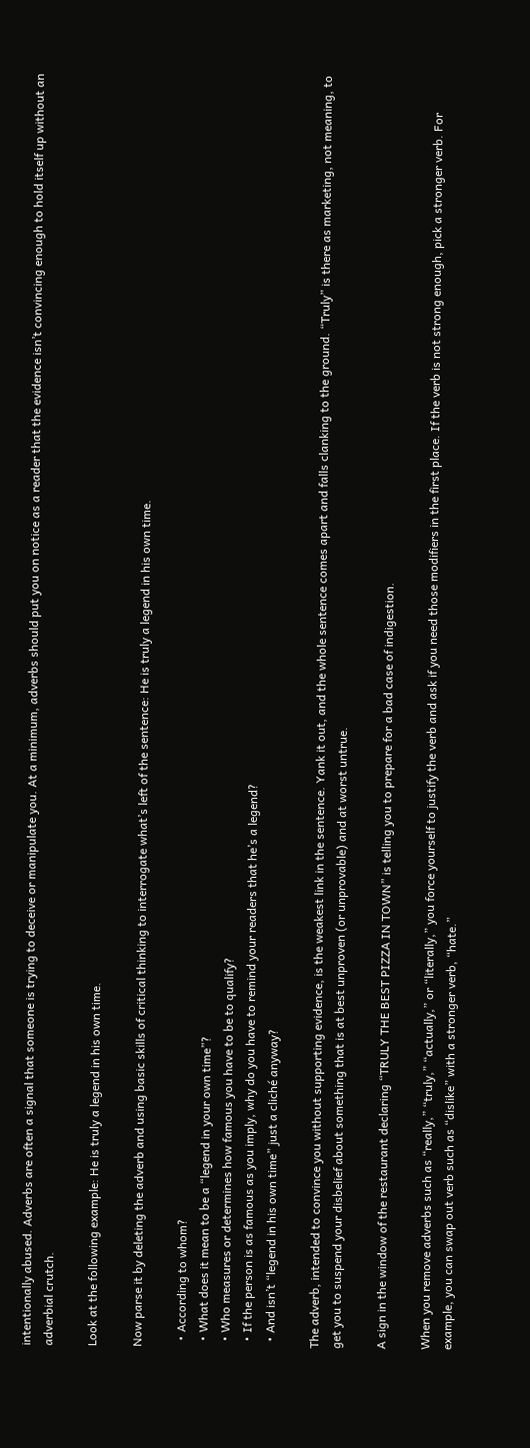intentionally abused. Adverbs are often a signal that someone is trying to deceive or manipulate you. At a minimum, adverbs should put you on notice as a reader that the evidence isn’t convincing enough to hold itself up without an adverbial crutch.

Look at the following example: He is truly a legend in his own time.

Now parse it by deleting the adverb and using basic skills of critical thinking to interrogate what’s left of the sentence: He is truly a legend in his own time.

  • According to whom?
  • What does it mean to be a “legend in your own time”?
  • Who measures or determines how famous you have to be to qualify?
  • If the person is as famous as you imply, why do you have to remind your readers that he’s a legend?
  • And isn’t “legend in his own time” just a cliché anyway?

The adverb, intended to convince you without supporting evidence, is the weakest link in the sentence. Yank it out, and the whole sentence comes apart and falls clanking to the ground. “Truly” is there as marketing, not meaning, to get you to suspend your disbelief about something that is at best unproven (or unprovable) and at worst untrue.

A sign in the window of the restaurant declaring “TRULY THE BEST PIZZA IN TOWN” is telling you to prepare for a bad case of indigestion.

When you remove adverbs such as “really,” “truly,” “actually,” or “literally,” you force yourself to justify the verb and ask if you need those modifiers in the first place. If the verb is not strong enough, pick a stronger verb. For example, you can swap out verb such as “dislike” with a stronger verb, “hate.”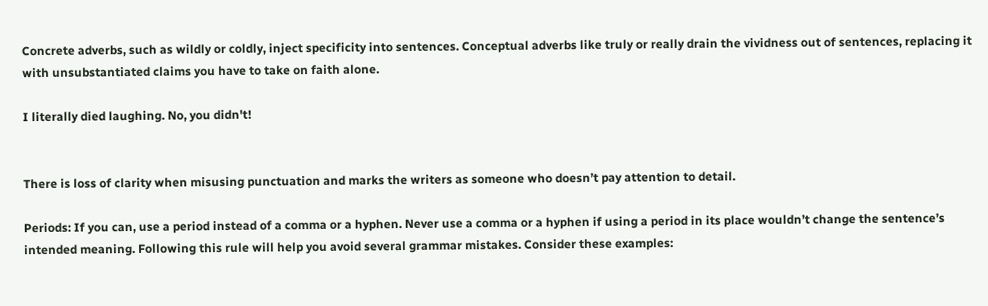Concrete adverbs, such as wildly or coldly, inject specificity into sentences. Conceptual adverbs like truly or really drain the vividness out of sentences, replacing it with unsubstantiated claims you have to take on faith alone.

I literally died laughing. No, you didn't!


There is loss of clarity when misusing punctuation and marks the writers as someone who doesn’t pay attention to detail.

Periods: If you can, use a period instead of a comma or a hyphen. Never use a comma or a hyphen if using a period in its place wouldn’t change the sentence’s intended meaning. Following this rule will help you avoid several grammar mistakes. Consider these examples: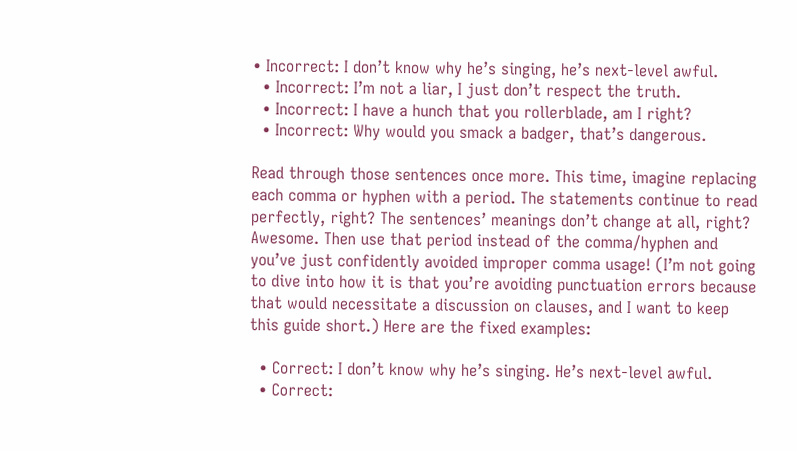• Incorrect: I don’t know why he’s singing, he’s next-level awful.
  • Incorrect: I’m not a liar, I just don’t respect the truth.
  • Incorrect: I have a hunch that you rollerblade, am I right?
  • Incorrect: Why would you smack a badger, that’s dangerous.

Read through those sentences once more. This time, imagine replacing each comma or hyphen with a period. The statements continue to read perfectly, right? The sentences’ meanings don’t change at all, right? Awesome. Then use that period instead of the comma/hyphen and you’ve just confidently avoided improper comma usage! (I’m not going to dive into how it is that you’re avoiding punctuation errors because that would necessitate a discussion on clauses, and I want to keep this guide short.) Here are the fixed examples:

  • Correct: I don’t know why he’s singing. He’s next-level awful.
  • Correct: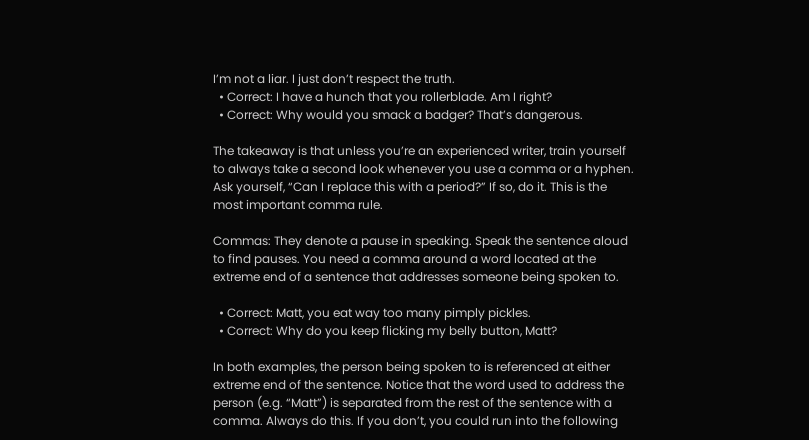I’m not a liar. I just don’t respect the truth.
  • Correct: I have a hunch that you rollerblade. Am I right?
  • Correct: Why would you smack a badger? That’s dangerous.

The takeaway is that unless you’re an experienced writer, train yourself to always take a second look whenever you use a comma or a hyphen. Ask yourself, “Can I replace this with a period?” If so, do it. This is the most important comma rule.

Commas: They denote a pause in speaking. Speak the sentence aloud to find pauses. You need a comma around a word located at the extreme end of a sentence that addresses someone being spoken to.

  • Correct: Matt, you eat way too many pimply pickles.
  • Correct: Why do you keep flicking my belly button, Matt?

In both examples, the person being spoken to is referenced at either extreme end of the sentence. Notice that the word used to address the person (e.g. “Matt”) is separated from the rest of the sentence with a comma. Always do this. If you don’t, you could run into the following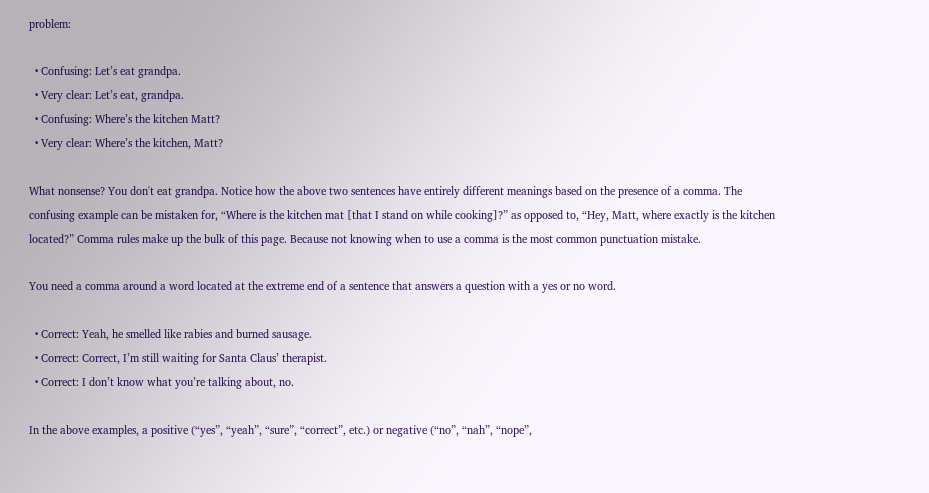problem:

  • Confusing: Let’s eat grandpa.
  • Very clear: Let’s eat, grandpa.
  • Confusing: Where’s the kitchen Matt?
  • Very clear: Where’s the kitchen, Matt?

What nonsense? You don't eat grandpa. Notice how the above two sentences have entirely different meanings based on the presence of a comma. The confusing example can be mistaken for, “Where is the kitchen mat [that I stand on while cooking]?” as opposed to, “Hey, Matt, where exactly is the kitchen located?” Comma rules make up the bulk of this page. Because not knowing when to use a comma is the most common punctuation mistake.

You need a comma around a word located at the extreme end of a sentence that answers a question with a yes or no word.

  • Correct: Yeah, he smelled like rabies and burned sausage.
  • Correct: Correct, I’m still waiting for Santa Claus’ therapist.
  • Correct: I don’t know what you’re talking about, no.

In the above examples, a positive (“yes”, “yeah”, “sure”, “correct”, etc.) or negative (“no”, “nah”, “nope”,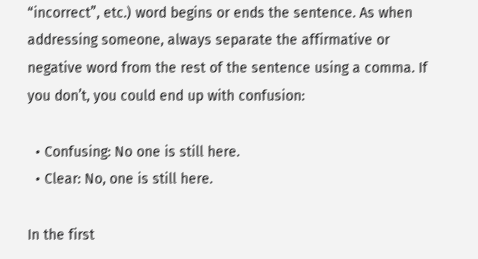“incorrect”, etc.) word begins or ends the sentence. As when addressing someone, always separate the affirmative or negative word from the rest of the sentence using a comma. If you don’t, you could end up with confusion:

  • Confusing: No one is still here.
  • Clear: No, one is still here.

In the first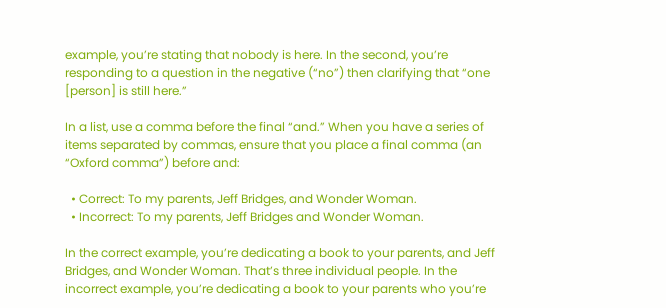example, you’re stating that nobody is here. In the second, you’re responding to a question in the negative (“no”) then clarifying that “one [person] is still here.”

In a list, use a comma before the final “and.” When you have a series of items separated by commas, ensure that you place a final comma (an “Oxford comma”) before and:

  • Correct: To my parents, Jeff Bridges, and Wonder Woman.
  • Incorrect: To my parents, Jeff Bridges and Wonder Woman.

In the correct example, you’re dedicating a book to your parents, and Jeff Bridges, and Wonder Woman. That’s three individual people. In the incorrect example, you’re dedicating a book to your parents who you’re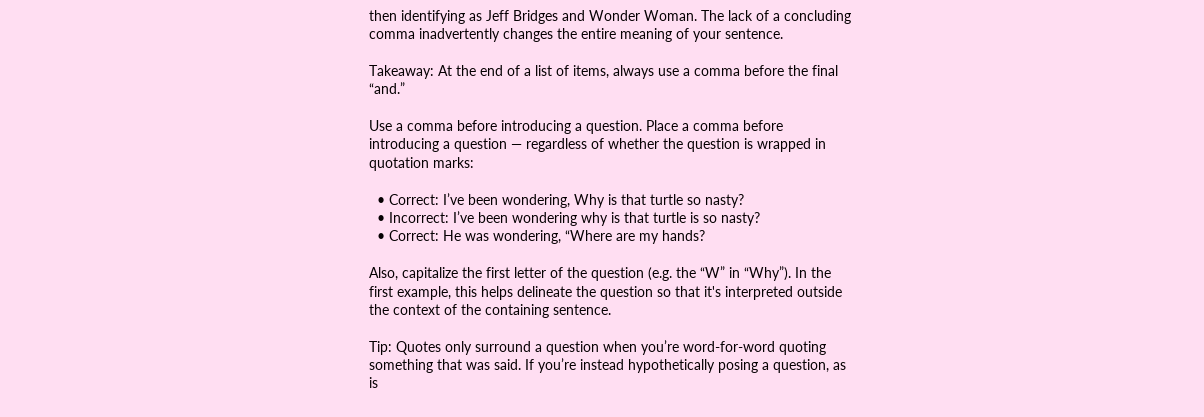then identifying as Jeff Bridges and Wonder Woman. The lack of a concluding comma inadvertently changes the entire meaning of your sentence.

Takeaway: At the end of a list of items, always use a comma before the final “and.”

Use a comma before introducing a question. Place a comma before introducing a question — regardless of whether the question is wrapped in quotation marks:

  • Correct: I’ve been wondering, Why is that turtle so nasty?
  • Incorrect: I’ve been wondering why is that turtle is so nasty?
  • Correct: He was wondering, “Where are my hands?

Also, capitalize the first letter of the question (e.g. the “W” in “Why”). In the first example, this helps delineate the question so that it's interpreted outside the context of the containing sentence.

Tip: Quotes only surround a question when you’re word-for-word quoting something that was said. If you’re instead hypothetically posing a question, as is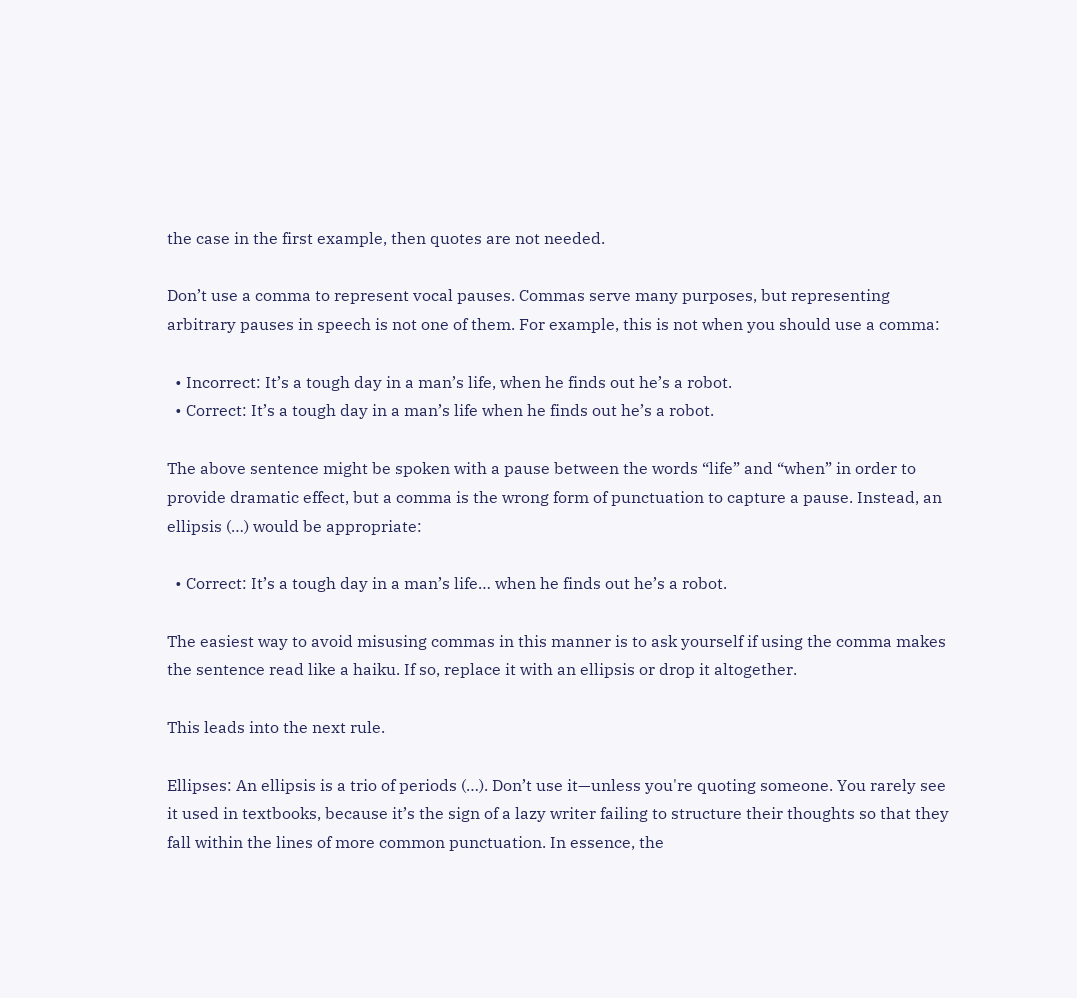the case in the first example, then quotes are not needed.

Don’t use a comma to represent vocal pauses. Commas serve many purposes, but representing arbitrary pauses in speech is not one of them. For example, this is not when you should use a comma:

  • Incorrect: It’s a tough day in a man’s life, when he finds out he’s a robot.
  • Correct: It’s a tough day in a man’s life when he finds out he’s a robot.

The above sentence might be spoken with a pause between the words “life” and “when” in order to provide dramatic effect, but a comma is the wrong form of punctuation to capture a pause. Instead, an ellipsis (…) would be appropriate:

  • Correct: It’s a tough day in a man’s life… when he finds out he’s a robot.

The easiest way to avoid misusing commas in this manner is to ask yourself if using the comma makes the sentence read like a haiku. If so, replace it with an ellipsis or drop it altogether.

This leads into the next rule.

Ellipses: An ellipsis is a trio of periods (…). Don’t use it—unless you're quoting someone. You rarely see it used in textbooks, because it’s the sign of a lazy writer failing to structure their thoughts so that they fall within the lines of more common punctuation. In essence, the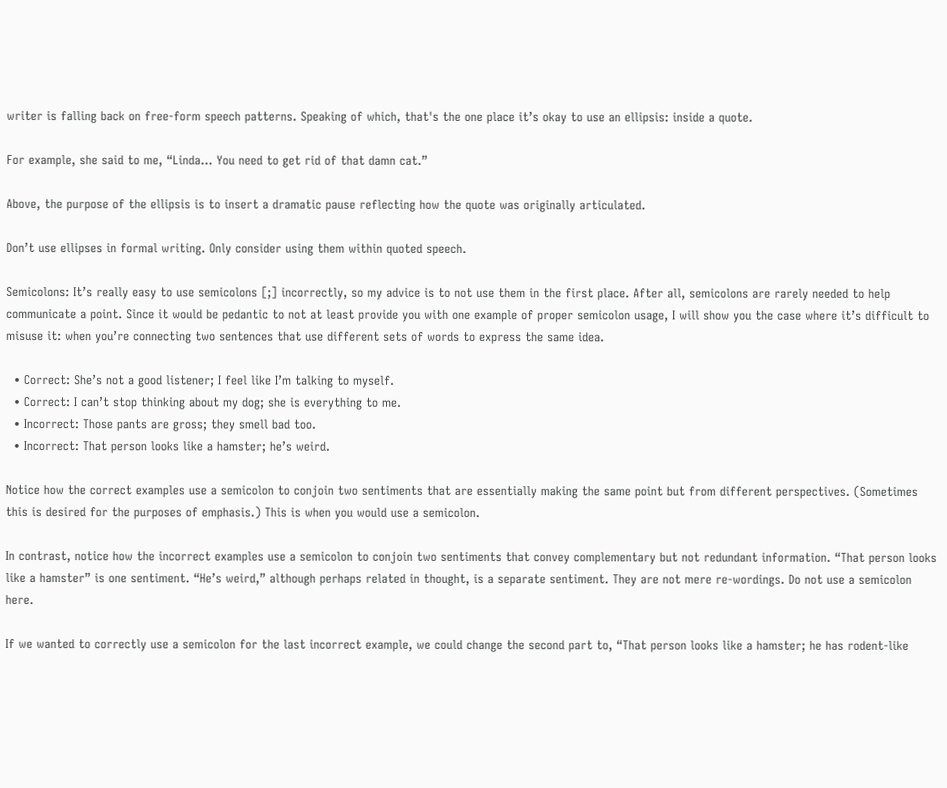writer is falling back on free-form speech patterns. Speaking of which, that's the one place it’s okay to use an ellipsis: inside a quote.

For example, she said to me, “Linda… You need to get rid of that damn cat.”

Above, the purpose of the ellipsis is to insert a dramatic pause reflecting how the quote was originally articulated.

Don’t use ellipses in formal writing. Only consider using them within quoted speech.

Semicolons: It’s really easy to use semicolons [;] incorrectly, so my advice is to not use them in the first place. After all, semicolons are rarely needed to help communicate a point. Since it would be pedantic to not at least provide you with one example of proper semicolon usage, I will show you the case where it’s difficult to misuse it: when you’re connecting two sentences that use different sets of words to express the same idea.

  • Correct: She’s not a good listener; I feel like I’m talking to myself.
  • Correct: I can’t stop thinking about my dog; she is everything to me.
  • Incorrect: Those pants are gross; they smell bad too.
  • Incorrect: That person looks like a hamster; he’s weird.

Notice how the correct examples use a semicolon to conjoin two sentiments that are essentially making the same point but from different perspectives. (Sometimes this is desired for the purposes of emphasis.) This is when you would use a semicolon.

In contrast, notice how the incorrect examples use a semicolon to conjoin two sentiments that convey complementary but not redundant information. “That person looks like a hamster” is one sentiment. “He’s weird,” although perhaps related in thought, is a separate sentiment. They are not mere re-wordings. Do not use a semicolon here.

If we wanted to correctly use a semicolon for the last incorrect example, we could change the second part to, “That person looks like a hamster; he has rodent-like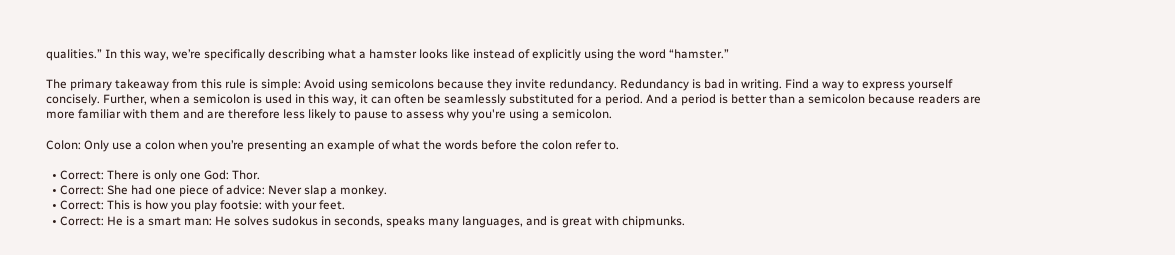qualities.” In this way, we’re specifically describing what a hamster looks like instead of explicitly using the word “hamster.”

The primary takeaway from this rule is simple: Avoid using semicolons because they invite redundancy. Redundancy is bad in writing. Find a way to express yourself concisely. Further, when a semicolon is used in this way, it can often be seamlessly substituted for a period. And a period is better than a semicolon because readers are more familiar with them and are therefore less likely to pause to assess why you're using a semicolon.

Colon: Only use a colon when you’re presenting an example of what the words before the colon refer to.

  • Correct: There is only one God: Thor.
  • Correct: She had one piece of advice: Never slap a monkey.
  • Correct: This is how you play footsie: with your feet.
  • Correct: He is a smart man: He solves sudokus in seconds, speaks many languages, and is great with chipmunks.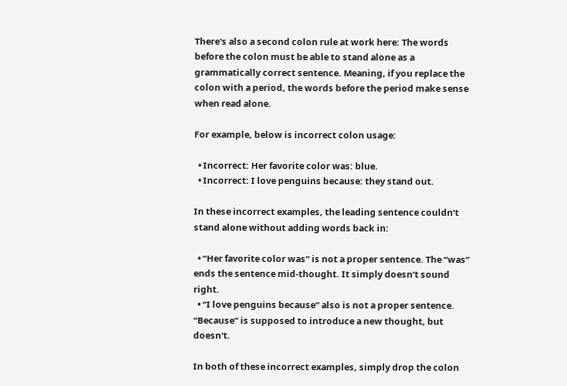There's also a second colon rule at work here: The words before the colon must be able to stand alone as a grammatically correct sentence. Meaning, if you replace the colon with a period, the words before the period make sense when read alone.

For example, below is incorrect colon usage:

  • Incorrect: Her favorite color was: blue.
  • Incorrect: I love penguins because: they stand out.

In these incorrect examples, the leading sentence couldn’t stand alone without adding words back in:

  • “Her favorite color was” is not a proper sentence. The “was” ends the sentence mid-thought. It simply doesn’t sound right.
  • “I love penguins because” also is not a proper sentence. “Because” is supposed to introduce a new thought, but doesn't.

In both of these incorrect examples, simply drop the colon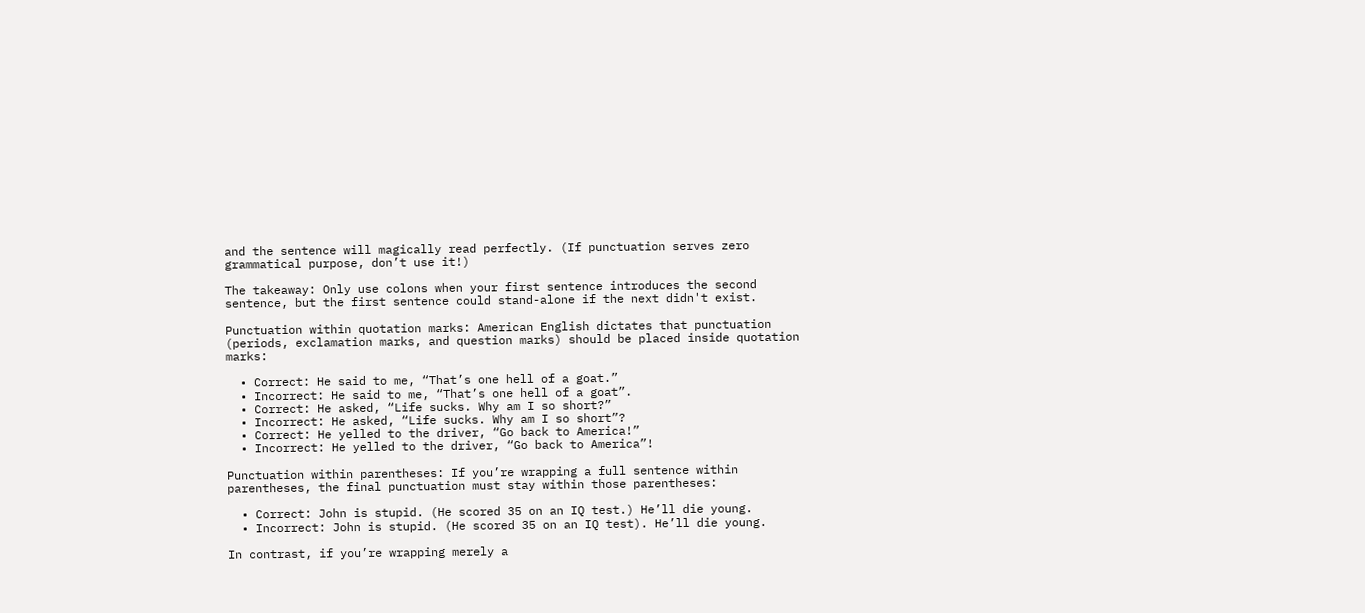and the sentence will magically read perfectly. (If punctuation serves zero grammatical purpose, don’t use it!)

The takeaway: Only use colons when your first sentence introduces the second sentence, but the first sentence could stand-alone if the next didn't exist.

Punctuation within quotation marks: American English dictates that punctuation (periods, exclamation marks, and question marks) should be placed inside quotation marks:

  • Correct: He said to me, “That’s one hell of a goat.”
  • Incorrect: He said to me, “That’s one hell of a goat”.
  • Correct: He asked, “Life sucks. Why am I so short?”
  • Incorrect: He asked, “Life sucks. Why am I so short”?
  • Correct: He yelled to the driver, “Go back to America!”
  • Incorrect: He yelled to the driver, “Go back to America”!

Punctuation within parentheses: If you’re wrapping a full sentence within parentheses, the final punctuation must stay within those parentheses:

  • Correct: John is stupid. (He scored 35 on an IQ test.) He’ll die young.
  • Incorrect: John is stupid. (He scored 35 on an IQ test). He’ll die young.

In contrast, if you’re wrapping merely a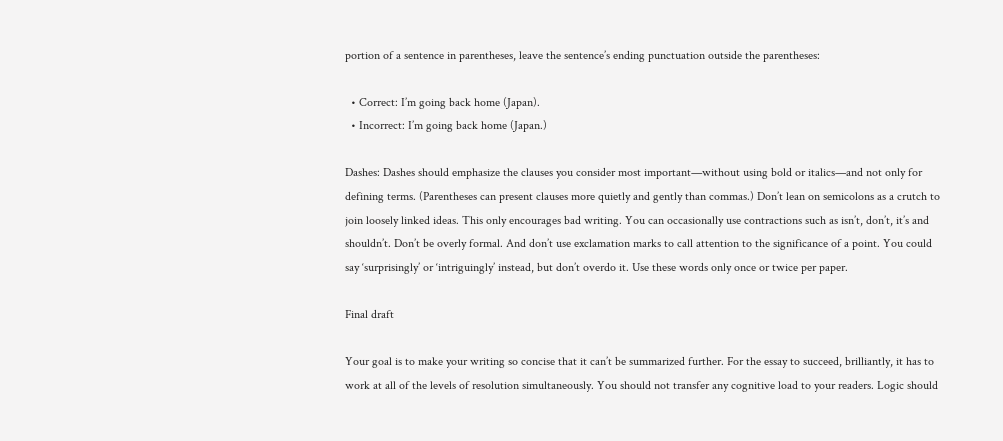portion of a sentence in parentheses, leave the sentence’s ending punctuation outside the parentheses:

  • Correct: I’m going back home (Japan).
  • Incorrect: I’m going back home (Japan.)

Dashes: Dashes should emphasize the clauses you consider most important—without using bold or italics—and not only for defining terms. (Parentheses can present clauses more quietly and gently than commas.) Don’t lean on semicolons as a crutch to join loosely linked ideas. This only encourages bad writing. You can occasionally use contractions such as isn’t, don’t, it’s and shouldn’t. Don’t be overly formal. And don’t use exclamation marks to call attention to the significance of a point. You could say ‘surprisingly’ or ‘intriguingly’ instead, but don’t overdo it. Use these words only once or twice per paper.

Final draft

Your goal is to make your writing so concise that it can’t be summarized further. For the essay to succeed, brilliantly, it has to work at all of the levels of resolution simultaneously. You should not transfer any cognitive load to your readers. Logic should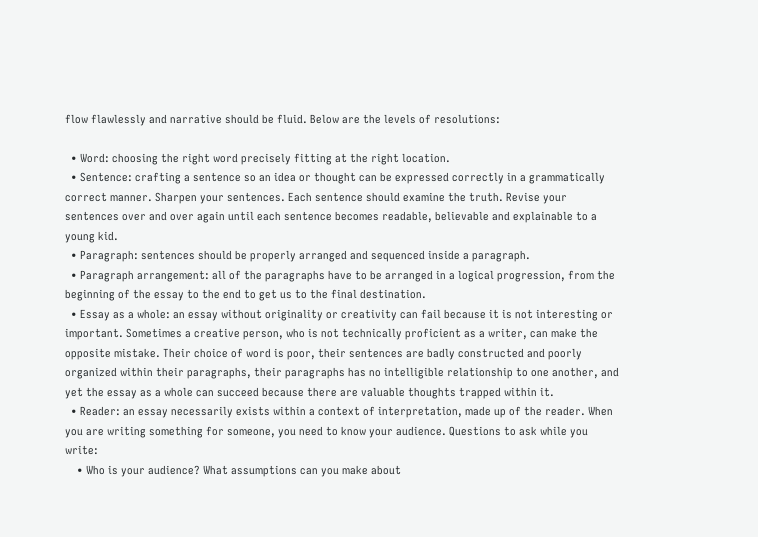flow flawlessly and narrative should be fluid. Below are the levels of resolutions:

  • Word: choosing the right word precisely fitting at the right location.
  • Sentence: crafting a sentence so an idea or thought can be expressed correctly in a grammatically correct manner. Sharpen your sentences. Each sentence should examine the truth. Revise your sentences over and over again until each sentence becomes readable, believable and explainable to a young kid.
  • Paragraph: sentences should be properly arranged and sequenced inside a paragraph.
  • Paragraph arrangement: all of the paragraphs have to be arranged in a logical progression, from the beginning of the essay to the end to get us to the final destination.
  • Essay as a whole: an essay without originality or creativity can fail because it is not interesting or important. Sometimes a creative person, who is not technically proficient as a writer, can make the opposite mistake. Their choice of word is poor, their sentences are badly constructed and poorly organized within their paragraphs, their paragraphs has no intelligible relationship to one another, and yet the essay as a whole can succeed because there are valuable thoughts trapped within it.
  • Reader: an essay necessarily exists within a context of interpretation, made up of the reader. When you are writing something for someone, you need to know your audience. Questions to ask while you write:
    • Who is your audience? What assumptions can you make about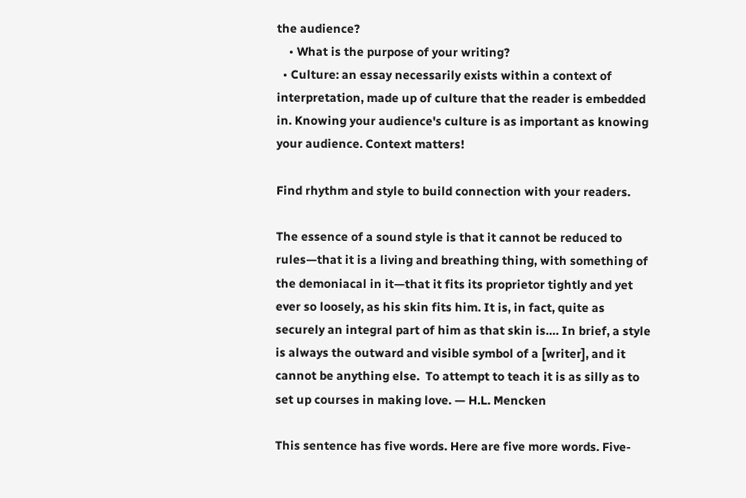the audience?
    • What is the purpose of your writing?
  • Culture: an essay necessarily exists within a context of interpretation, made up of culture that the reader is embedded in. Knowing your audience's culture is as important as knowing your audience. Context matters!

Find rhythm and style to build connection with your readers.

The essence of a sound style is that it cannot be reduced to rules—that it is a living and breathing thing, with something of the demoniacal in it—that it fits its proprietor tightly and yet ever so loosely, as his skin fits him. It is, in fact, quite as securely an integral part of him as that skin is…. In brief, a style is always the outward and visible symbol of a [writer], and it cannot be anything else.  To attempt to teach it is as silly as to set up courses in making love. — H.L. Mencken

This sentence has five words. Here are five more words. Five-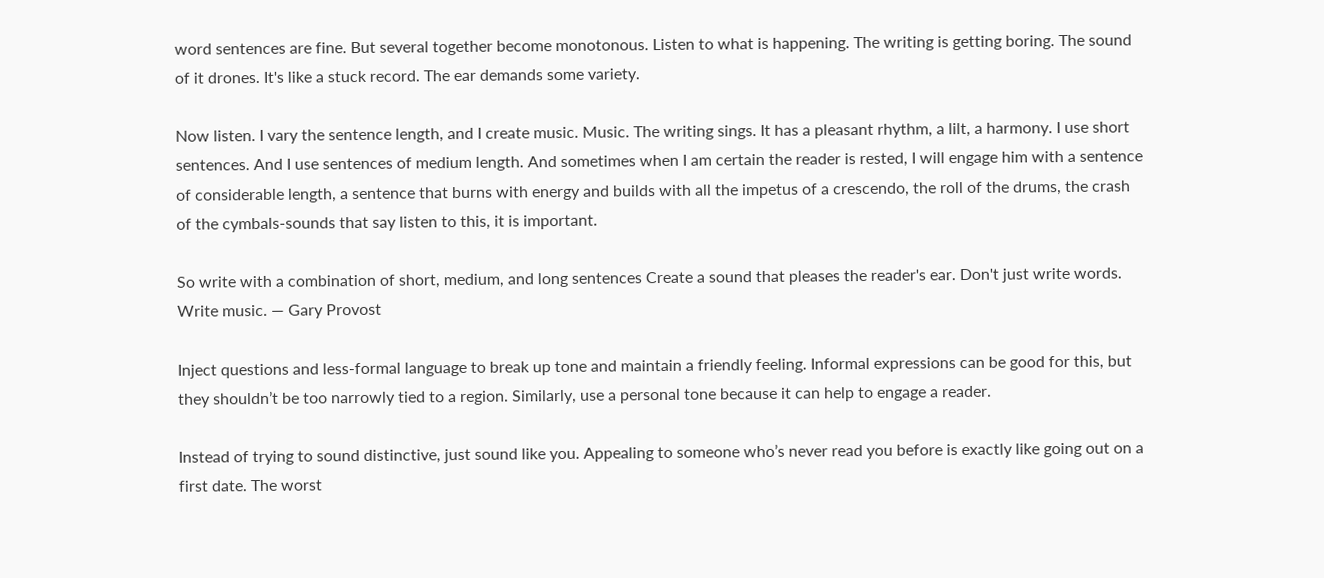word sentences are fine. But several together become monotonous. Listen to what is happening. The writing is getting boring. The sound of it drones. It's like a stuck record. The ear demands some variety.

Now listen. I vary the sentence length, and I create music. Music. The writing sings. It has a pleasant rhythm, a lilt, a harmony. I use short sentences. And I use sentences of medium length. And sometimes when I am certain the reader is rested, I will engage him with a sentence of considerable length, a sentence that burns with energy and builds with all the impetus of a crescendo, the roll of the drums, the crash of the cymbals-sounds that say listen to this, it is important.

So write with a combination of short, medium, and long sentences Create a sound that pleases the reader's ear. Don't just write words. Write music. — Gary Provost

Inject questions and less-formal language to break up tone and maintain a friendly feeling. Informal expressions can be good for this, but they shouldn’t be too narrowly tied to a region. Similarly, use a personal tone because it can help to engage a reader.

Instead of trying to sound distinctive, just sound like you. Appealing to someone who’s never read you before is exactly like going out on a first date. The worst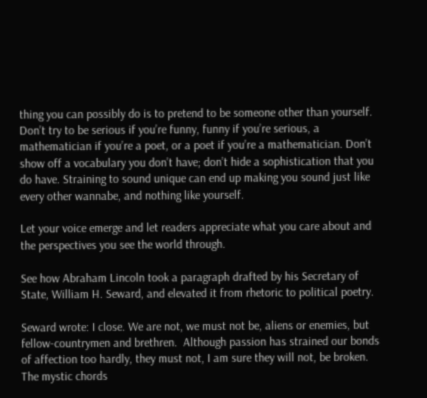thing you can possibly do is to pretend to be someone other than yourself. Don’t try to be serious if you’re funny, funny if you’re serious, a mathematician if you’re a poet, or a poet if you’re a mathematician. Don’t show off a vocabulary you don’t have; don’t hide a sophistication that you do have. Straining to sound unique can end up making you sound just like every other wannabe, and nothing like yourself.

Let your voice emerge and let readers appreciate what you care about and the perspectives you see the world through.

See how Abraham Lincoln took a paragraph drafted by his Secretary of State, William H. Seward, and elevated it from rhetoric to political poetry.

Seward wrote: I close. We are not, we must not be, aliens or enemies, but fellow-countrymen and brethren.  Although passion has strained our bonds of affection too hardly, they must not, I am sure they will not, be broken.  The mystic chords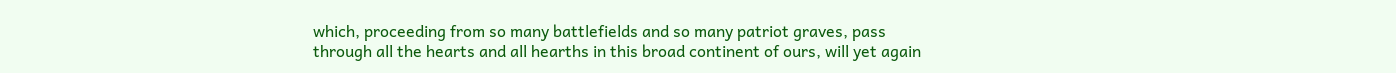which, proceeding from so many battlefields and so many patriot graves, pass through all the hearts and all hearths in this broad continent of ours, will yet again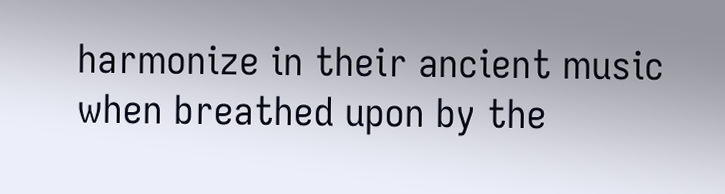harmonize in their ancient music when breathed upon by the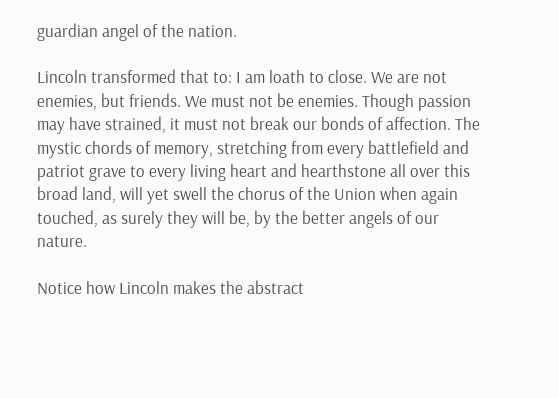guardian angel of the nation.

Lincoln transformed that to: I am loath to close. We are not enemies, but friends. We must not be enemies. Though passion may have strained, it must not break our bonds of affection. The mystic chords of memory, stretching from every battlefield and patriot grave to every living heart and hearthstone all over this broad land, will yet swell the chorus of the Union when again touched, as surely they will be, by the better angels of our nature.

Notice how Lincoln makes the abstract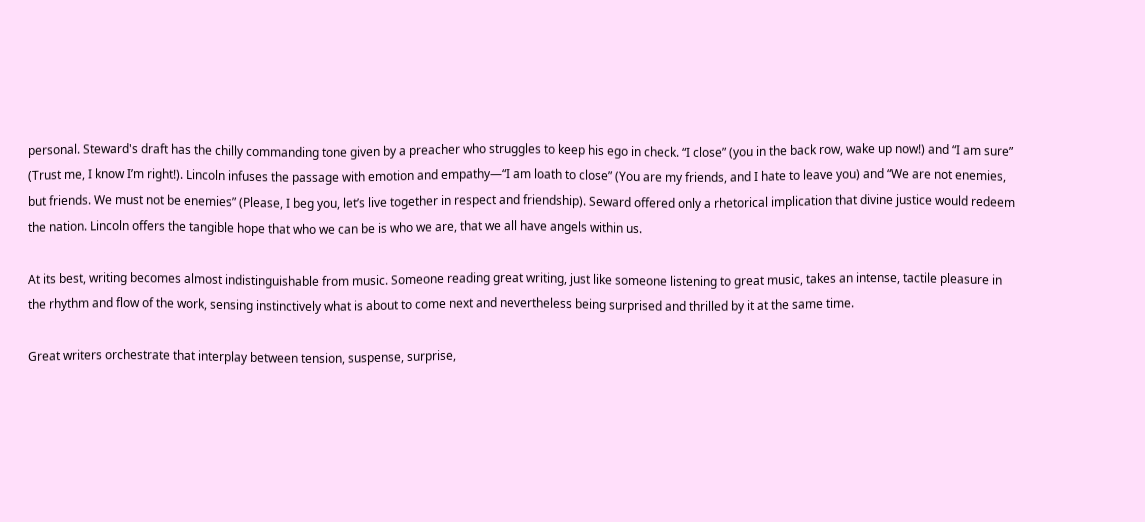personal. Steward's draft has the chilly commanding tone given by a preacher who struggles to keep his ego in check. “I close” (you in the back row, wake up now!) and “I am sure” (Trust me, I know I’m right!). Lincoln infuses the passage with emotion and empathy—“I am loath to close” (You are my friends, and I hate to leave you) and “We are not enemies, but friends. We must not be enemies” (Please, I beg you, let’s live together in respect and friendship). Seward offered only a rhetorical implication that divine justice would redeem the nation. Lincoln offers the tangible hope that who we can be is who we are, that we all have angels within us.

At its best, writing becomes almost indistinguishable from music. Someone reading great writing, just like someone listening to great music, takes an intense, tactile pleasure in the rhythm and flow of the work, sensing instinctively what is about to come next and nevertheless being surprised and thrilled by it at the same time.

Great writers orchestrate that interplay between tension, suspense, surprise,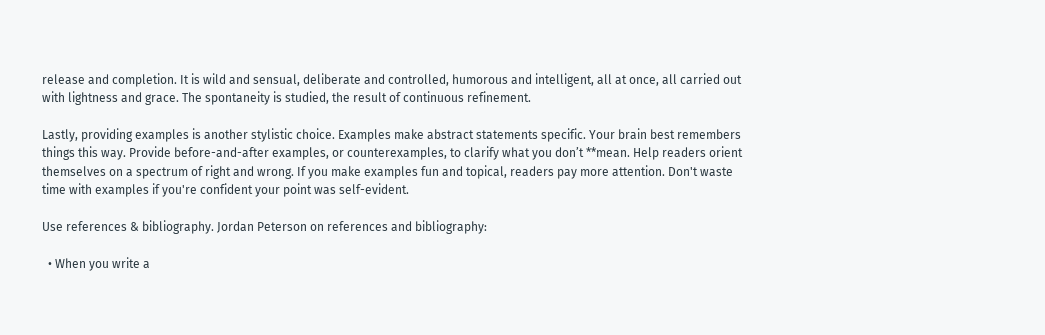release and completion. It is wild and sensual, deliberate and controlled, humorous and intelligent, all at once, all carried out with lightness and grace. The spontaneity is studied, the result of continuous refinement.

Lastly, providing examples is another stylistic choice. Examples make abstract statements specific. Your brain best remembers things this way. Provide before-and-after examples, or counterexamples, to clarify what you don’t **mean. Help readers orient themselves on a spectrum of right and wrong. If you make examples fun and topical, readers pay more attention. Don't waste time with examples if you're confident your point was self-evident.

Use references & bibliography. Jordan Peterson on references and bibliography:

  • When you write a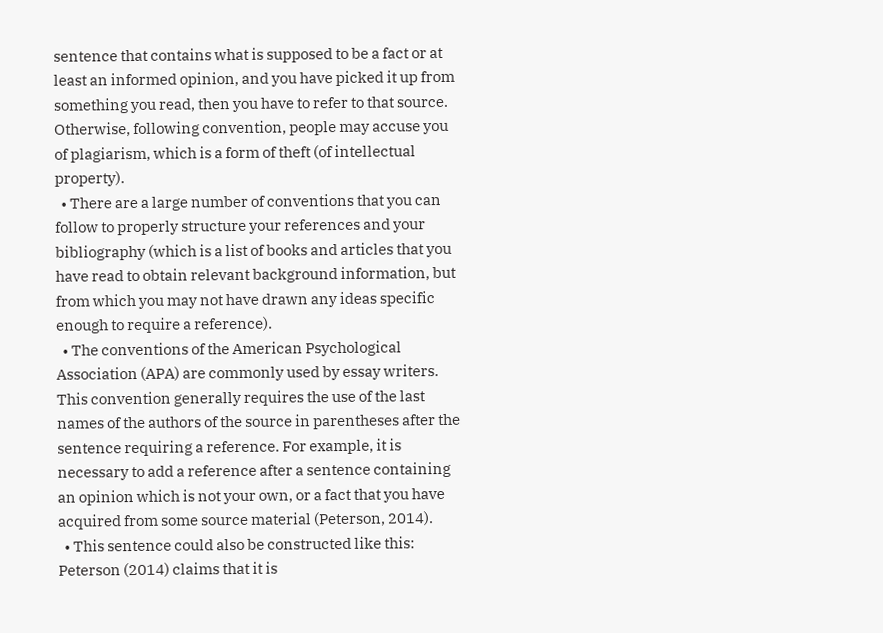sentence that contains what is supposed to be a fact or at least an informed opinion, and you have picked it up from something you read, then you have to refer to that source. Otherwise, following convention, people may accuse you of plagiarism, which is a form of theft (of intellectual property).
  • There are a large number of conventions that you can follow to properly structure your references and your bibliography (which is a list of books and articles that you have read to obtain relevant background information, but from which you may not have drawn any ideas specific enough to require a reference).
  • The conventions of the American Psychological Association (APA) are commonly used by essay writers. This convention generally requires the use of the last names of the authors of the source in parentheses after the sentence requiring a reference. For example, it is necessary to add a reference after a sentence containing an opinion which is not your own, or a fact that you have acquired from some source material (Peterson, 2014).
  • This sentence could also be constructed like this: Peterson (2014) claims that it is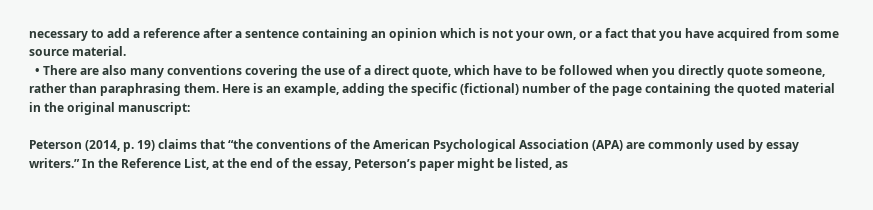necessary to add a reference after a sentence containing an opinion which is not your own, or a fact that you have acquired from some source material.
  • There are also many conventions covering the use of a direct quote, which have to be followed when you directly quote someone, rather than paraphrasing them. Here is an example, adding the specific (fictional) number of the page containing the quoted material in the original manuscript:

Peterson (2014, p. 19) claims that “the conventions of the American Psychological Association (APA) are commonly used by essay writers.” In the Reference List, at the end of the essay, Peterson’s paper might be listed, as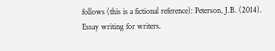follows (this is a fictional reference): Peterson, J.B. (2014). Essay writing for writers.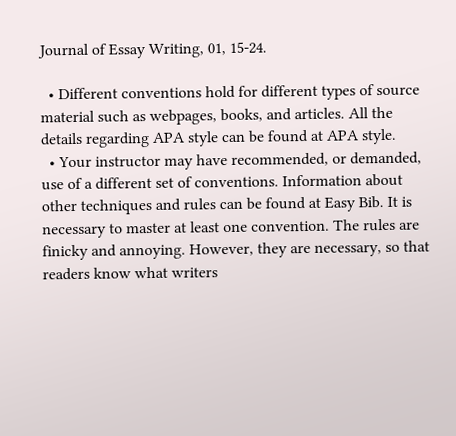Journal of Essay Writing, 01, 15-24.

  • Different conventions hold for different types of source material such as webpages, books, and articles. All the details regarding APA style can be found at APA style.
  • Your instructor may have recommended, or demanded, use of a different set of conventions. Information about other techniques and rules can be found at Easy Bib. It is necessary to master at least one convention. The rules are finicky and annoying. However, they are necessary, so that readers know what writers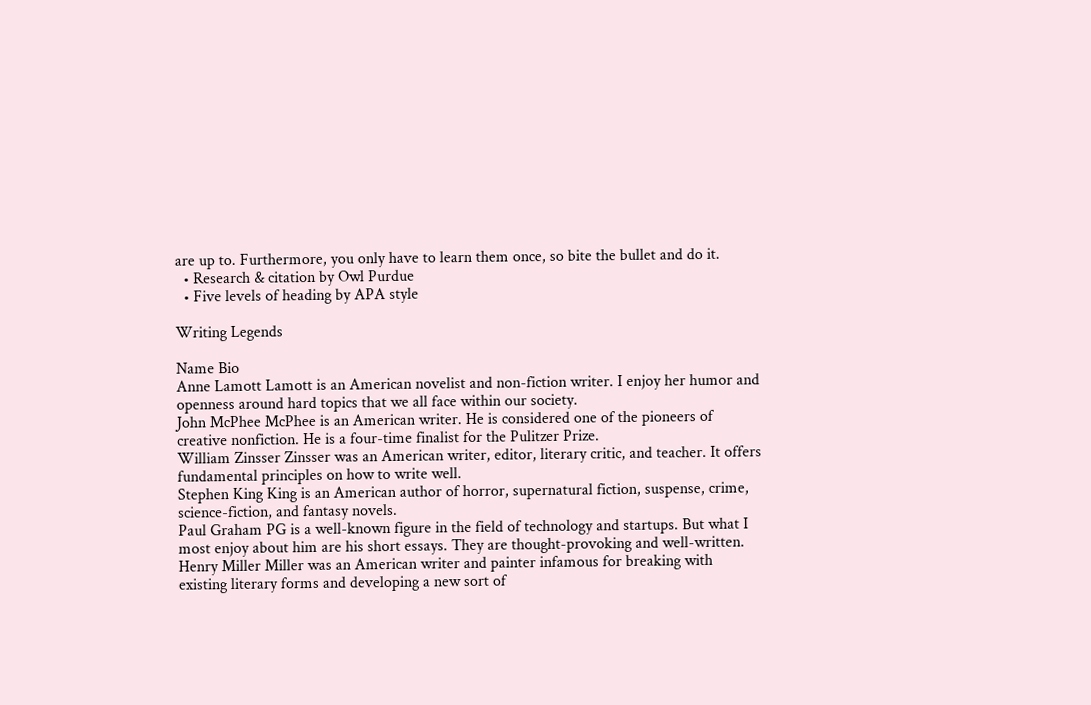are up to. Furthermore, you only have to learn them once, so bite the bullet and do it.
  • Research & citation by Owl Purdue
  • Five levels of heading by APA style

Writing Legends

Name Bio
Anne Lamott Lamott is an American novelist and non-fiction writer. I enjoy her humor and openness around hard topics that we all face within our society.
John McPhee McPhee is an American writer. He is considered one of the pioneers of creative nonfiction. He is a four-time finalist for the Pulitzer Prize.
William Zinsser Zinsser was an American writer, editor, literary critic, and teacher. It offers fundamental principles on how to write well.
Stephen King King is an American author of horror, supernatural fiction, suspense, crime, science-fiction, and fantasy novels.
Paul Graham PG is a well-known figure in the field of technology and startups. But what I most enjoy about him are his short essays. They are thought-provoking and well-written.
Henry Miller Miller was an American writer and painter infamous for breaking with existing literary forms and developing a new sort of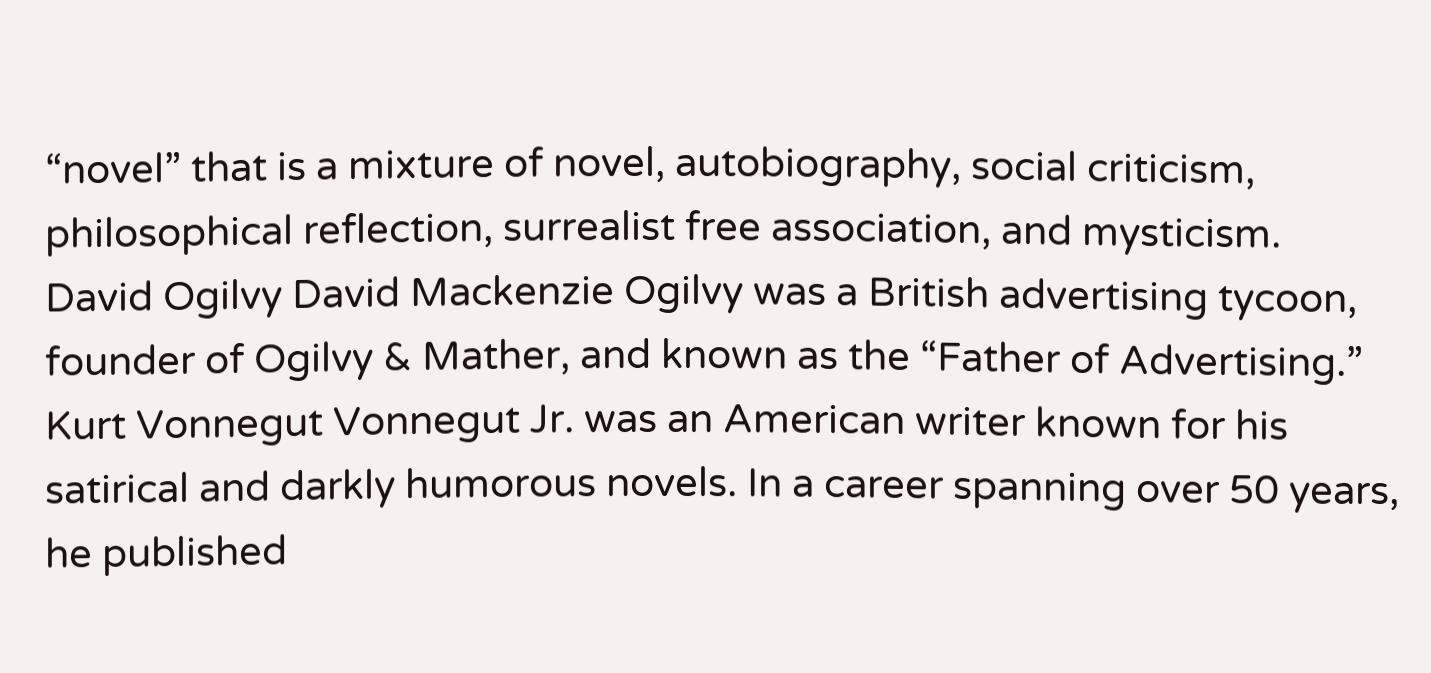“novel” that is a mixture of novel, autobiography, social criticism, philosophical reflection, surrealist free association, and mysticism.
David Ogilvy David Mackenzie Ogilvy was a British advertising tycoon, founder of Ogilvy & Mather, and known as the “Father of Advertising.”
Kurt Vonnegut Vonnegut Jr. was an American writer known for his satirical and darkly humorous novels. In a career spanning over 50 years, he published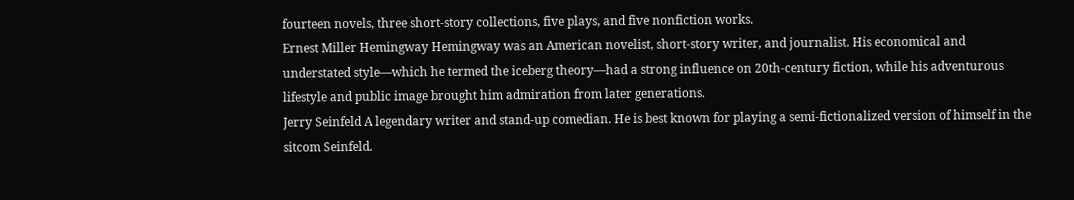fourteen novels, three short-story collections, five plays, and five nonfiction works.
Ernest Miller Hemingway Hemingway was an American novelist, short-story writer, and journalist. His economical and understated style—which he termed the iceberg theory—had a strong influence on 20th-century fiction, while his adventurous lifestyle and public image brought him admiration from later generations.
Jerry Seinfeld A legendary writer and stand-up comedian. He is best known for playing a semi-fictionalized version of himself in the sitcom Seinfeld.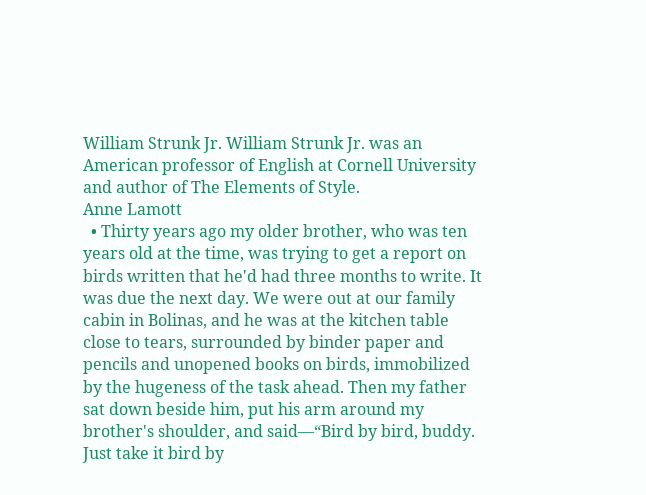William Strunk Jr. William Strunk Jr. was an American professor of English at Cornell University and author of The Elements of Style.
Anne Lamott
  • Thirty years ago my older brother, who was ten years old at the time, was trying to get a report on birds written that he'd had three months to write. It was due the next day. We were out at our family cabin in Bolinas, and he was at the kitchen table close to tears, surrounded by binder paper and pencils and unopened books on birds, immobilized by the hugeness of the task ahead. Then my father sat down beside him, put his arm around my brother's shoulder, and said—“Bird by bird, buddy. Just take it bird by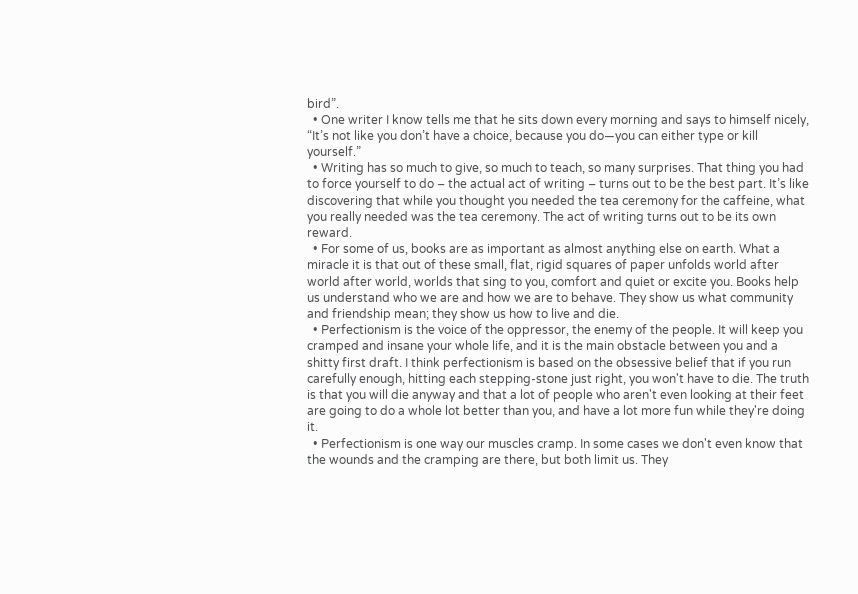bird”.
  • One writer I know tells me that he sits down every morning and says to himself nicely, “It’s not like you don’t have a choice, because you do—you can either type or kill yourself.”
  • Writing has so much to give, so much to teach, so many surprises. That thing you had to force yourself to do – the actual act of writing – turns out to be the best part. It’s like discovering that while you thought you needed the tea ceremony for the caffeine, what you really needed was the tea ceremony. The act of writing turns out to be its own reward.
  • For some of us, books are as important as almost anything else on earth. What a miracle it is that out of these small, flat, rigid squares of paper unfolds world after world after world, worlds that sing to you, comfort and quiet or excite you. Books help us understand who we are and how we are to behave. They show us what community and friendship mean; they show us how to live and die.
  • Perfectionism is the voice of the oppressor, the enemy of the people. It will keep you cramped and insane your whole life, and it is the main obstacle between you and a shitty first draft. I think perfectionism is based on the obsessive belief that if you run carefully enough, hitting each stepping-stone just right, you won't have to die. The truth is that you will die anyway and that a lot of people who aren't even looking at their feet are going to do a whole lot better than you, and have a lot more fun while they're doing it.
  • Perfectionism is one way our muscles cramp. In some cases we don't even know that the wounds and the cramping are there, but both limit us. They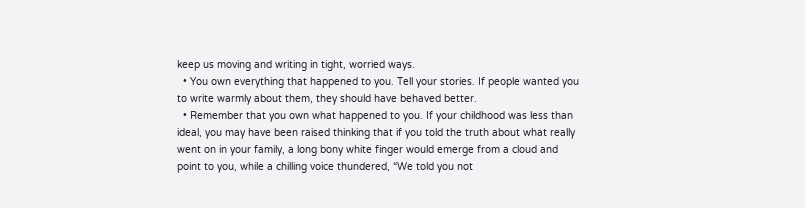keep us moving and writing in tight, worried ways.
  • You own everything that happened to you. Tell your stories. If people wanted you to write warmly about them, they should have behaved better.
  • Remember that you own what happened to you. If your childhood was less than ideal, you may have been raised thinking that if you told the truth about what really went on in your family, a long bony white finger would emerge from a cloud and point to you, while a chilling voice thundered, “We told you not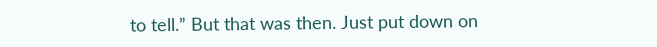to tell.” But that was then. Just put down on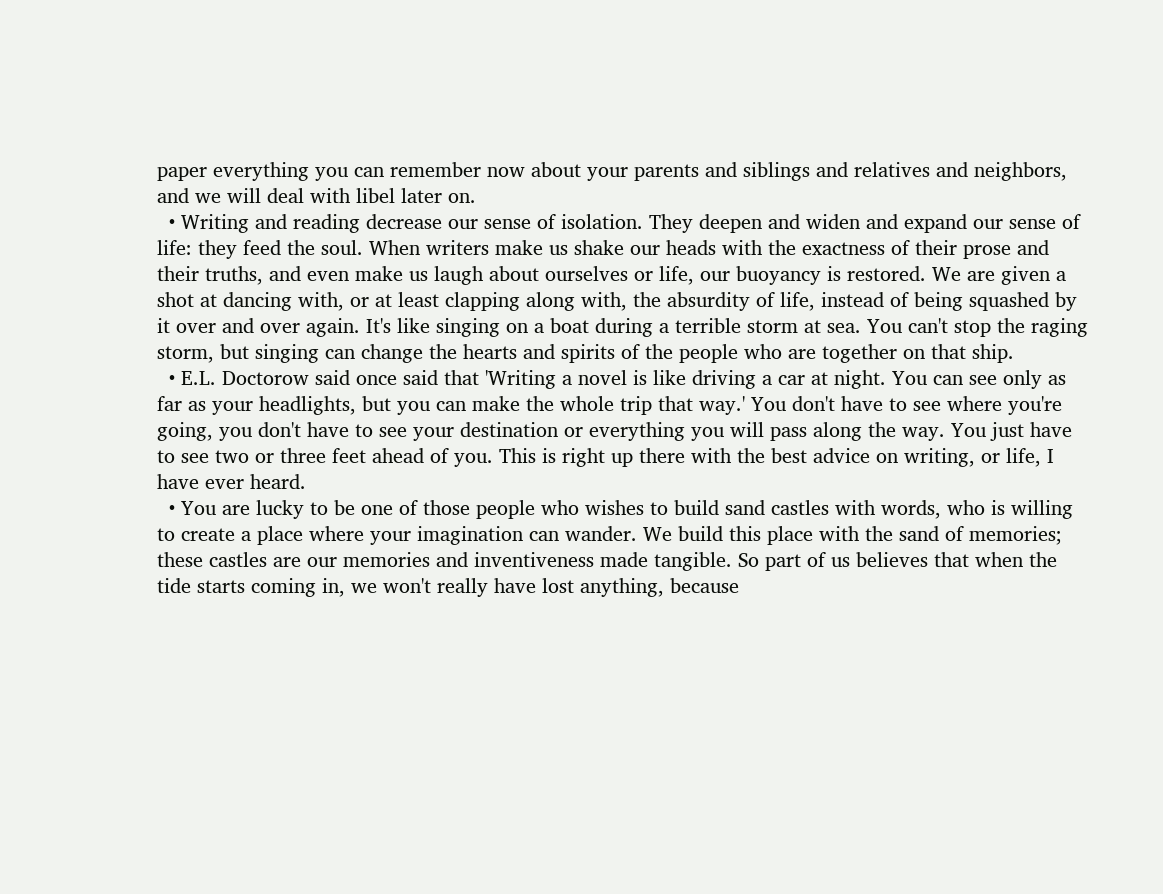paper everything you can remember now about your parents and siblings and relatives and neighbors, and we will deal with libel later on.
  • Writing and reading decrease our sense of isolation. They deepen and widen and expand our sense of life: they feed the soul. When writers make us shake our heads with the exactness of their prose and their truths, and even make us laugh about ourselves or life, our buoyancy is restored. We are given a shot at dancing with, or at least clapping along with, the absurdity of life, instead of being squashed by it over and over again. It's like singing on a boat during a terrible storm at sea. You can't stop the raging storm, but singing can change the hearts and spirits of the people who are together on that ship.
  • E.L. Doctorow said once said that 'Writing a novel is like driving a car at night. You can see only as far as your headlights, but you can make the whole trip that way.' You don't have to see where you're going, you don't have to see your destination or everything you will pass along the way. You just have to see two or three feet ahead of you. This is right up there with the best advice on writing, or life, I have ever heard.
  • You are lucky to be one of those people who wishes to build sand castles with words, who is willing to create a place where your imagination can wander. We build this place with the sand of memories; these castles are our memories and inventiveness made tangible. So part of us believes that when the tide starts coming in, we won't really have lost anything, because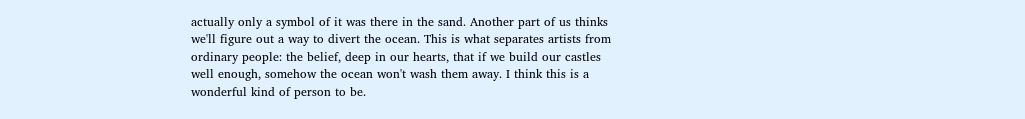actually only a symbol of it was there in the sand. Another part of us thinks we'll figure out a way to divert the ocean. This is what separates artists from ordinary people: the belief, deep in our hearts, that if we build our castles well enough, somehow the ocean won't wash them away. I think this is a wonderful kind of person to be.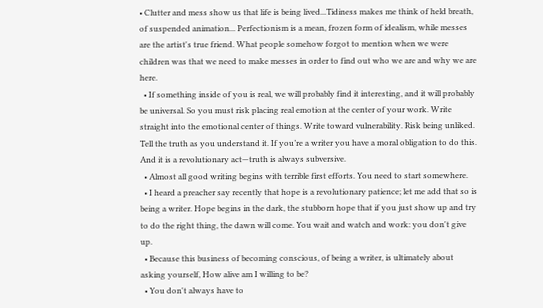• Clutter and mess show us that life is being lived...Tidiness makes me think of held breath, of suspended animation... Perfectionism is a mean, frozen form of idealism, while messes are the artist's true friend. What people somehow forgot to mention when we were children was that we need to make messes in order to find out who we are and why we are here.
  • If something inside of you is real, we will probably find it interesting, and it will probably be universal. So you must risk placing real emotion at the center of your work. Write straight into the emotional center of things. Write toward vulnerability. Risk being unliked. Tell the truth as you understand it. If you’re a writer you have a moral obligation to do this. And it is a revolutionary act—truth is always subversive.
  • Almost all good writing begins with terrible first efforts. You need to start somewhere.
  • I heard a preacher say recently that hope is a revolutionary patience; let me add that so is being a writer. Hope begins in the dark, the stubborn hope that if you just show up and try to do the right thing, the dawn will come. You wait and watch and work: you don't give up.
  • Because this business of becoming conscious, of being a writer, is ultimately about asking yourself, How alive am I willing to be?
  • You don't always have to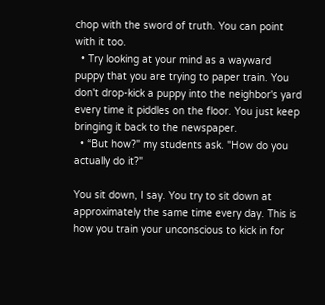chop with the sword of truth. You can point with it too.
  • Try looking at your mind as a wayward puppy that you are trying to paper train. You don't drop-kick a puppy into the neighbor's yard every time it piddles on the floor. You just keep bringing it back to the newspaper.
  • “But how?" my students ask. "How do you actually do it?"

You sit down, I say. You try to sit down at approximately the same time every day. This is how you train your unconscious to kick in for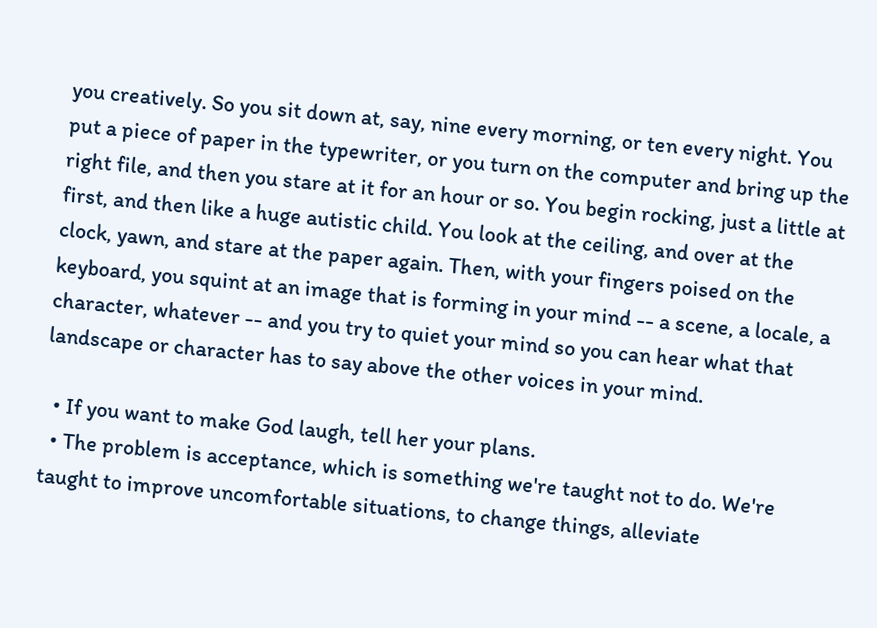you creatively. So you sit down at, say, nine every morning, or ten every night. You put a piece of paper in the typewriter, or you turn on the computer and bring up the right file, and then you stare at it for an hour or so. You begin rocking, just a little at first, and then like a huge autistic child. You look at the ceiling, and over at the clock, yawn, and stare at the paper again. Then, with your fingers poised on the keyboard, you squint at an image that is forming in your mind -- a scene, a locale, a character, whatever -- and you try to quiet your mind so you can hear what that landscape or character has to say above the other voices in your mind.

  • If you want to make God laugh, tell her your plans.
  • The problem is acceptance, which is something we're taught not to do. We're taught to improve uncomfortable situations, to change things, alleviate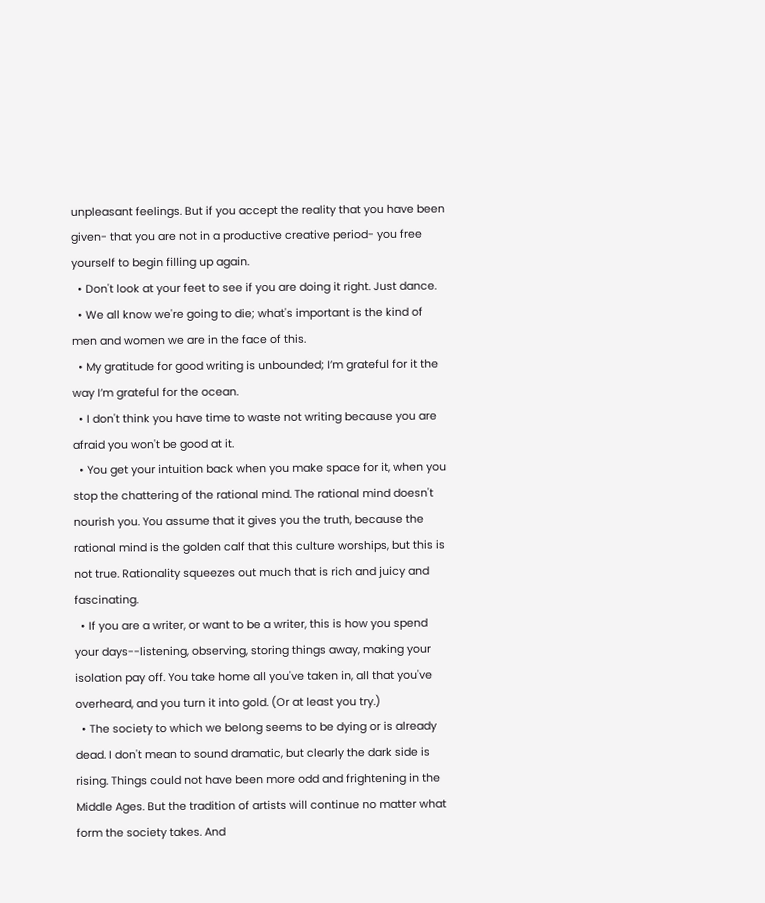unpleasant feelings. But if you accept the reality that you have been given- that you are not in a productive creative period- you free yourself to begin filling up again.
  • Don't look at your feet to see if you are doing it right. Just dance.
  • We all know we're going to die; what's important is the kind of men and women we are in the face of this.
  • My gratitude for good writing is unbounded; I’m grateful for it the way I’m grateful for the ocean.
  • I don't think you have time to waste not writing because you are afraid you won't be good at it.
  • You get your intuition back when you make space for it, when you stop the chattering of the rational mind. The rational mind doesn't nourish you. You assume that it gives you the truth, because the rational mind is the golden calf that this culture worships, but this is not true. Rationality squeezes out much that is rich and juicy and fascinating.
  • If you are a writer, or want to be a writer, this is how you spend your days--listening, observing, storing things away, making your isolation pay off. You take home all you've taken in, all that you've overheard, and you turn it into gold. (Or at least you try.)
  • The society to which we belong seems to be dying or is already dead. I don't mean to sound dramatic, but clearly the dark side is rising. Things could not have been more odd and frightening in the Middle Ages. But the tradition of artists will continue no matter what form the society takes. And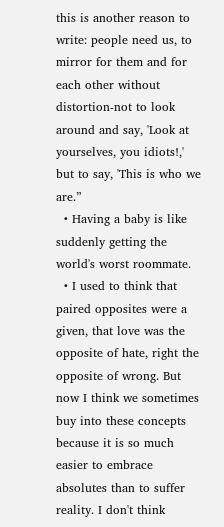this is another reason to write: people need us, to mirror for them and for each other without distortion-not to look around and say, 'Look at yourselves, you idiots!,' but to say, 'This is who we are.”
  • Having a baby is like suddenly getting the world's worst roommate.
  • I used to think that paired opposites were a given, that love was the opposite of hate, right the opposite of wrong. But now I think we sometimes buy into these concepts because it is so much easier to embrace absolutes than to suffer reality. I don't think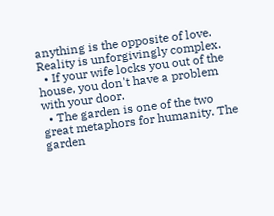anything is the opposite of love. Reality is unforgivingly complex.
  • If your wife locks you out of the house, you don't have a problem with your door.
  • The garden is one of the two great metaphors for humanity. The garden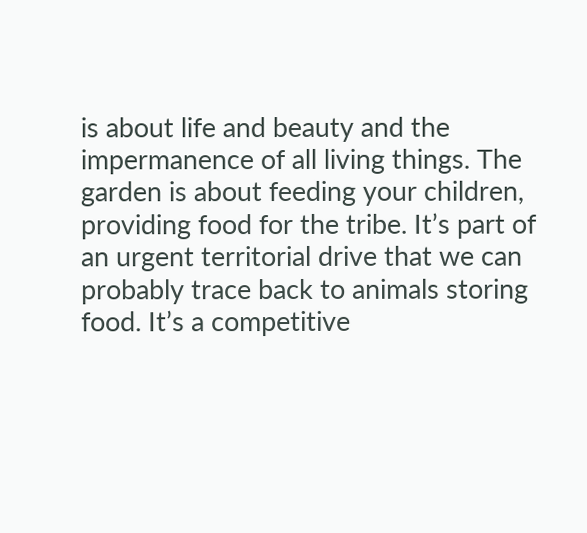is about life and beauty and the impermanence of all living things. The garden is about feeding your children, providing food for the tribe. It’s part of an urgent territorial drive that we can probably trace back to animals storing food. It’s a competitive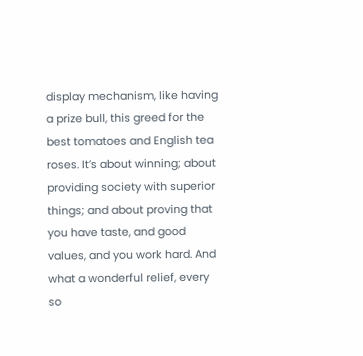display mechanism, like having a prize bull, this greed for the best tomatoes and English tea roses. It’s about winning; about providing society with superior things; and about proving that you have taste, and good values, and you work hard. And what a wonderful relief, every so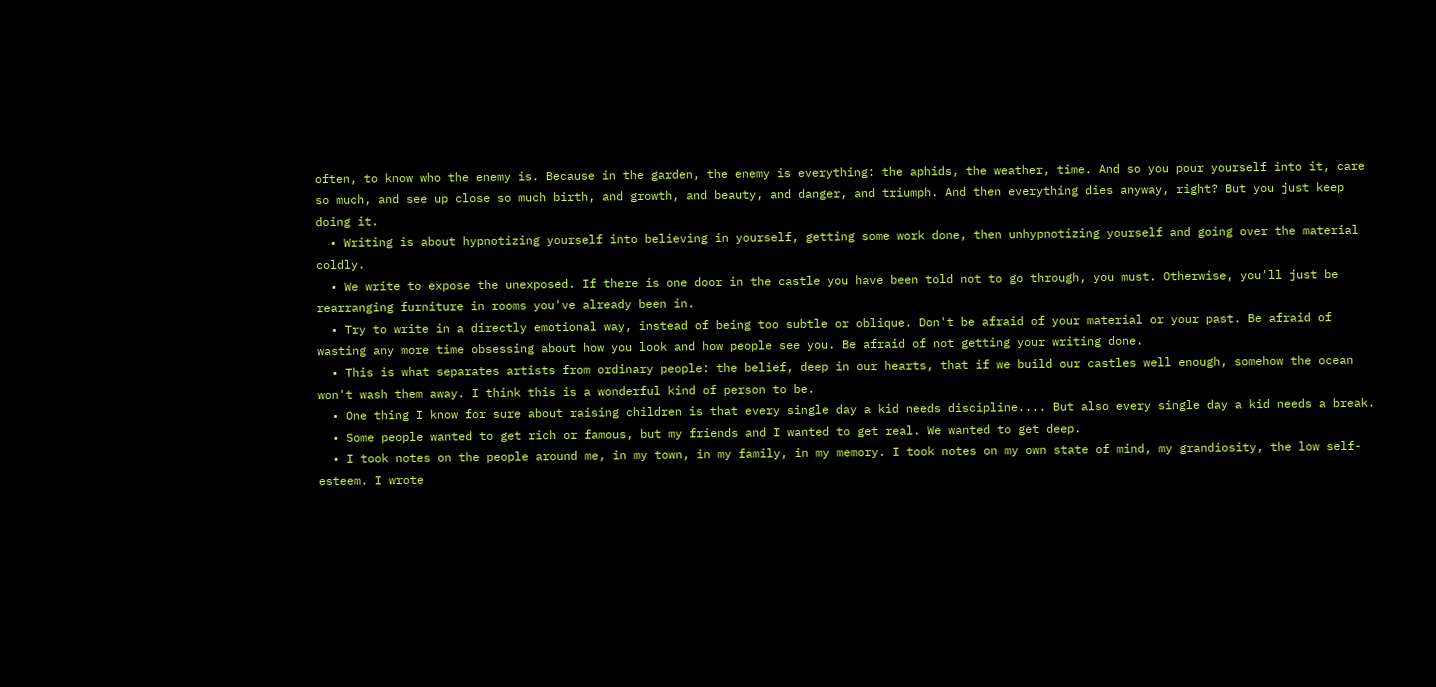often, to know who the enemy is. Because in the garden, the enemy is everything: the aphids, the weather, time. And so you pour yourself into it, care so much, and see up close so much birth, and growth, and beauty, and danger, and triumph. And then everything dies anyway, right? But you just keep doing it.
  • Writing is about hypnotizing yourself into believing in yourself, getting some work done, then unhypnotizing yourself and going over the material coldly.
  • We write to expose the unexposed. If there is one door in the castle you have been told not to go through, you must. Otherwise, you'll just be rearranging furniture in rooms you've already been in.
  • Try to write in a directly emotional way, instead of being too subtle or oblique. Don't be afraid of your material or your past. Be afraid of wasting any more time obsessing about how you look and how people see you. Be afraid of not getting your writing done.
  • This is what separates artists from ordinary people: the belief, deep in our hearts, that if we build our castles well enough, somehow the ocean won't wash them away. I think this is a wonderful kind of person to be.
  • One thing I know for sure about raising children is that every single day a kid needs discipline.... But also every single day a kid needs a break.
  • Some people wanted to get rich or famous, but my friends and I wanted to get real. We wanted to get deep.
  • I took notes on the people around me, in my town, in my family, in my memory. I took notes on my own state of mind, my grandiosity, the low self-esteem. I wrote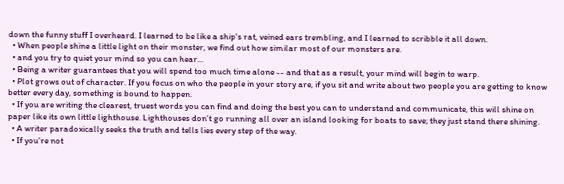down the funny stuff I overheard. I learned to be like a ship's rat, veined ears trembling, and I learned to scribble it all down.
  • When people shine a little light on their monster, we find out how similar most of our monsters are.
  • and you try to quiet your mind so you can hear...
  • Being a writer guarantees that you will spend too much time alone -- and that as a result, your mind will begin to warp.
  • Plot grows out of character. If you focus on who the people in your story are, if you sit and write about two people you are getting to know better every day, something is bound to happen.
  • If you are writing the clearest, truest words you can find and doing the best you can to understand and communicate, this will shine on paper like its own little lighthouse. Lighthouses don’t go running all over an island looking for boats to save; they just stand there shining.
  • A writer paradoxically seeks the truth and tells lies every step of the way.
  • If you’re not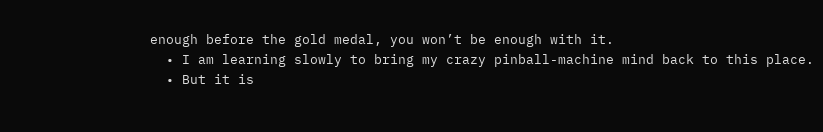enough before the gold medal, you won’t be enough with it.
  • I am learning slowly to bring my crazy pinball-machine mind back to this place.
  • But it is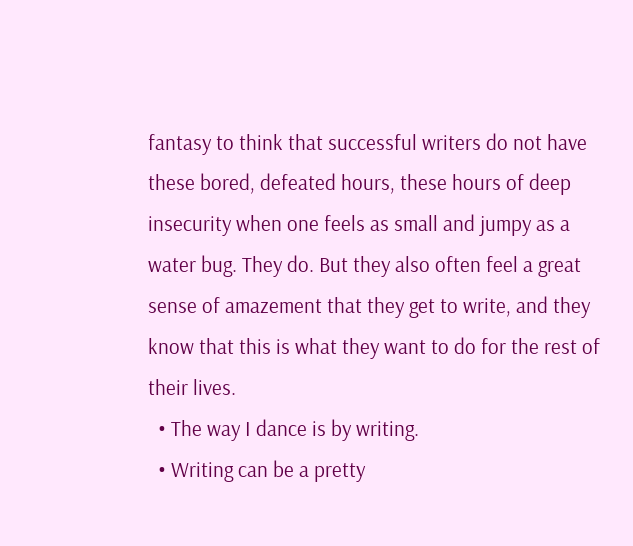fantasy to think that successful writers do not have these bored, defeated hours, these hours of deep insecurity when one feels as small and jumpy as a water bug. They do. But they also often feel a great sense of amazement that they get to write, and they know that this is what they want to do for the rest of their lives.
  • The way I dance is by writing.
  • Writing can be a pretty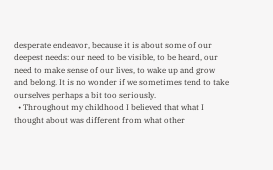desperate endeavor, because it is about some of our deepest needs: our need to be visible, to be heard, our need to make sense of our lives, to wake up and grow and belong. It is no wonder if we sometimes tend to take ourselves perhaps a bit too seriously.
  • Throughout my childhood I believed that what I thought about was different from what other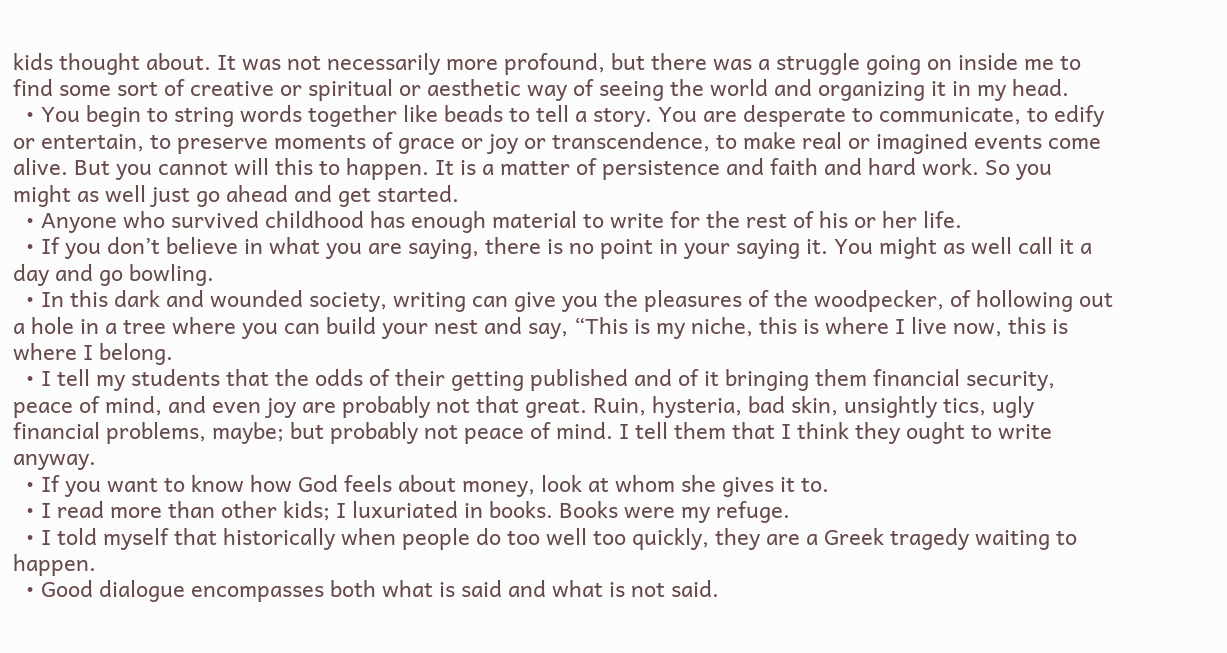kids thought about. It was not necessarily more profound, but there was a struggle going on inside me to find some sort of creative or spiritual or aesthetic way of seeing the world and organizing it in my head.
  • You begin to string words together like beads to tell a story. You are desperate to communicate, to edify or entertain, to preserve moments of grace or joy or transcendence, to make real or imagined events come alive. But you cannot will this to happen. It is a matter of persistence and faith and hard work. So you might as well just go ahead and get started.
  • Anyone who survived childhood has enough material to write for the rest of his or her life.
  • If you don’t believe in what you are saying, there is no point in your saying it. You might as well call it a day and go bowling.
  • In this dark and wounded society, writing can give you the pleasures of the woodpecker, of hollowing out a hole in a tree where you can build your nest and say, “This is my niche, this is where I live now, this is where I belong.
  • I tell my students that the odds of their getting published and of it bringing them financial security, peace of mind, and even joy are probably not that great. Ruin, hysteria, bad skin, unsightly tics, ugly financial problems, maybe; but probably not peace of mind. I tell them that I think they ought to write anyway.
  • If you want to know how God feels about money, look at whom she gives it to.
  • I read more than other kids; I luxuriated in books. Books were my refuge.
  • I told myself that historically when people do too well too quickly, they are a Greek tragedy waiting to happen.
  • Good dialogue encompasses both what is said and what is not said.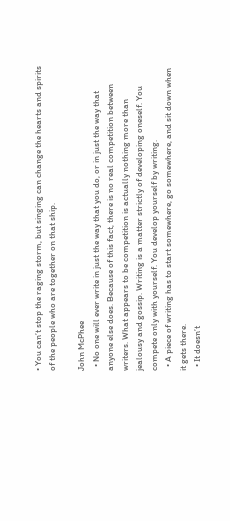• You can’t stop the raging storm, but singing can change the hearts and spirits of the people who are together on that ship.

John McPhee
  • No one will ever write in just the way that you do, or in just the way that anyone else does. Because of this fact, there is no real competition between writers. What appears to be competition is actually nothing more than jealousy and gossip. Writing is a matter strictly of developing oneself. You compete only with yourself. You develop yourself by writing.
  • A piece of writing has to start somewhere, go somewhere, and sit down when it gets there.
  • It doesn’t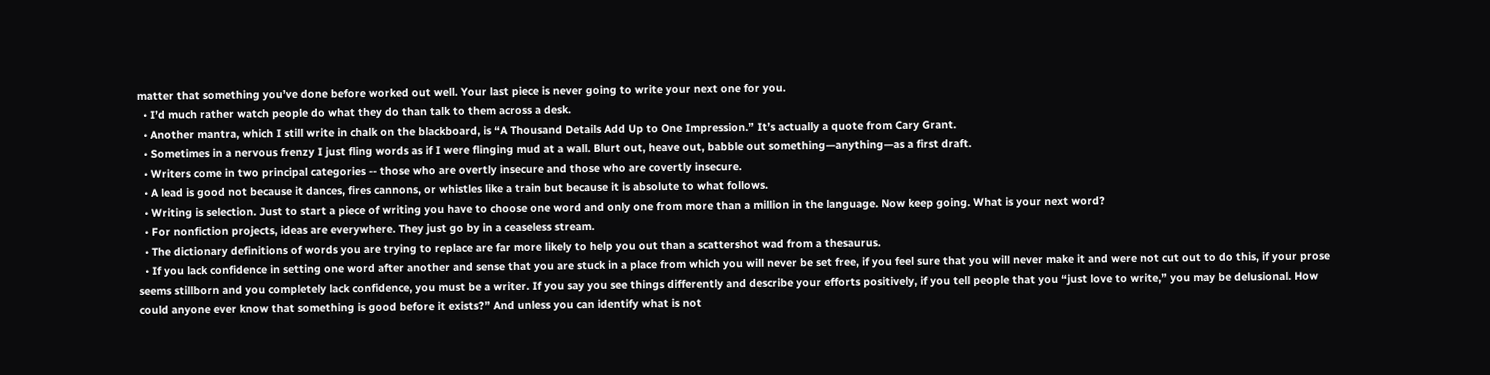matter that something you’ve done before worked out well. Your last piece is never going to write your next one for you.
  • I’d much rather watch people do what they do than talk to them across a desk.
  • Another mantra, which I still write in chalk on the blackboard, is “A Thousand Details Add Up to One Impression.” It’s actually a quote from Cary Grant.
  • Sometimes in a nervous frenzy I just fling words as if I were flinging mud at a wall. Blurt out, heave out, babble out something—anything—as a first draft.
  • Writers come in two principal categories -- those who are overtly insecure and those who are covertly insecure.
  • A lead is good not because it dances, fires cannons, or whistles like a train but because it is absolute to what follows.
  • Writing is selection. Just to start a piece of writing you have to choose one word and only one from more than a million in the language. Now keep going. What is your next word?
  • For nonfiction projects, ideas are everywhere. They just go by in a ceaseless stream.
  • The dictionary definitions of words you are trying to replace are far more likely to help you out than a scattershot wad from a thesaurus.
  • If you lack confidence in setting one word after another and sense that you are stuck in a place from which you will never be set free, if you feel sure that you will never make it and were not cut out to do this, if your prose seems stillborn and you completely lack confidence, you must be a writer. If you say you see things differently and describe your efforts positively, if you tell people that you “just love to write,” you may be delusional. How could anyone ever know that something is good before it exists?” And unless you can identify what is not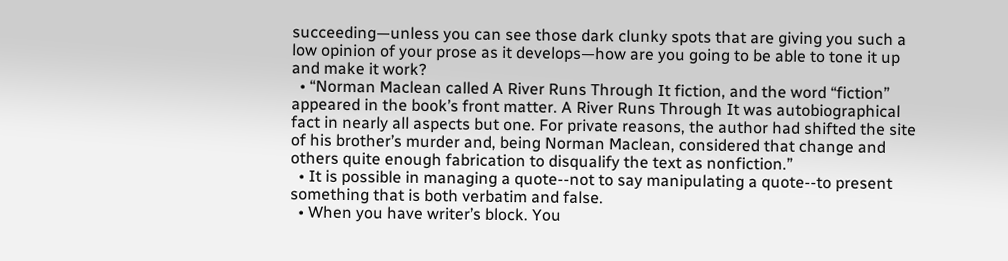succeeding—unless you can see those dark clunky spots that are giving you such a low opinion of your prose as it develops—how are you going to be able to tone it up and make it work?
  • “Norman Maclean called A River Runs Through It fiction, and the word “fiction” appeared in the book’s front matter. A River Runs Through It was autobiographical fact in nearly all aspects but one. For private reasons, the author had shifted the site of his brother’s murder and, being Norman Maclean, considered that change and others quite enough fabrication to disqualify the text as nonfiction.”
  • It is possible in managing a quote--not to say manipulating a quote--to present something that is both verbatim and false.
  • When you have writer’s block. You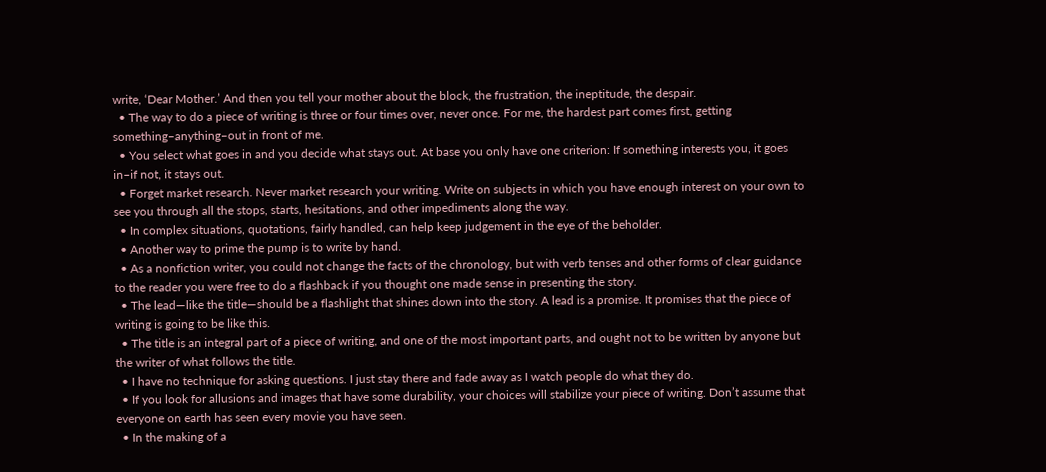write, ‘Dear Mother.’ And then you tell your mother about the block, the frustration, the ineptitude, the despair.
  • The way to do a piece of writing is three or four times over, never once. For me, the hardest part comes first, getting something–anything–out in front of me.
  • You select what goes in and you decide what stays out. At base you only have one criterion: If something interests you, it goes in–if not, it stays out.
  • Forget market research. Never market research your writing. Write on subjects in which you have enough interest on your own to see you through all the stops, starts, hesitations, and other impediments along the way.
  • In complex situations, quotations, fairly handled, can help keep judgement in the eye of the beholder.
  • Another way to prime the pump is to write by hand.
  • As a nonfiction writer, you could not change the facts of the chronology, but with verb tenses and other forms of clear guidance to the reader you were free to do a flashback if you thought one made sense in presenting the story.
  • The lead—like the title—should be a flashlight that shines down into the story. A lead is a promise. It promises that the piece of writing is going to be like this.
  • The title is an integral part of a piece of writing, and one of the most important parts, and ought not to be written by anyone but the writer of what follows the title.
  • I have no technique for asking questions. I just stay there and fade away as I watch people do what they do.
  • If you look for allusions and images that have some durability, your choices will stabilize your piece of writing. Don’t assume that everyone on earth has seen every movie you have seen.
  • In the making of a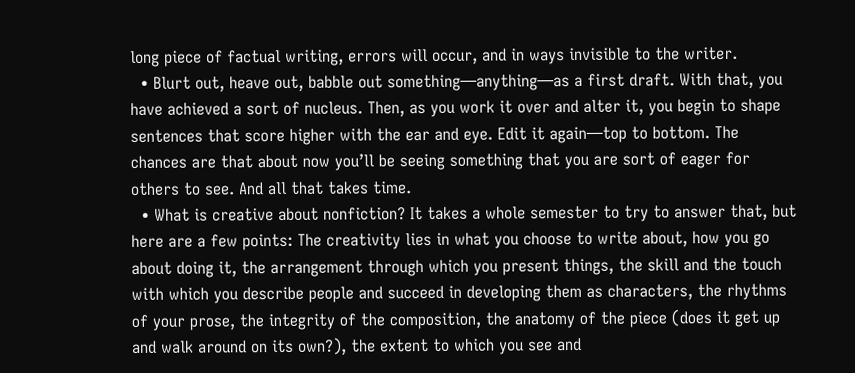long piece of factual writing, errors will occur, and in ways invisible to the writer.
  • Blurt out, heave out, babble out something—anything—as a first draft. With that, you have achieved a sort of nucleus. Then, as you work it over and alter it, you begin to shape sentences that score higher with the ear and eye. Edit it again—top to bottom. The chances are that about now you’ll be seeing something that you are sort of eager for others to see. And all that takes time.
  • What is creative about nonfiction? It takes a whole semester to try to answer that, but here are a few points: The creativity lies in what you choose to write about, how you go about doing it, the arrangement through which you present things, the skill and the touch with which you describe people and succeed in developing them as characters, the rhythms of your prose, the integrity of the composition, the anatomy of the piece (does it get up and walk around on its own?), the extent to which you see and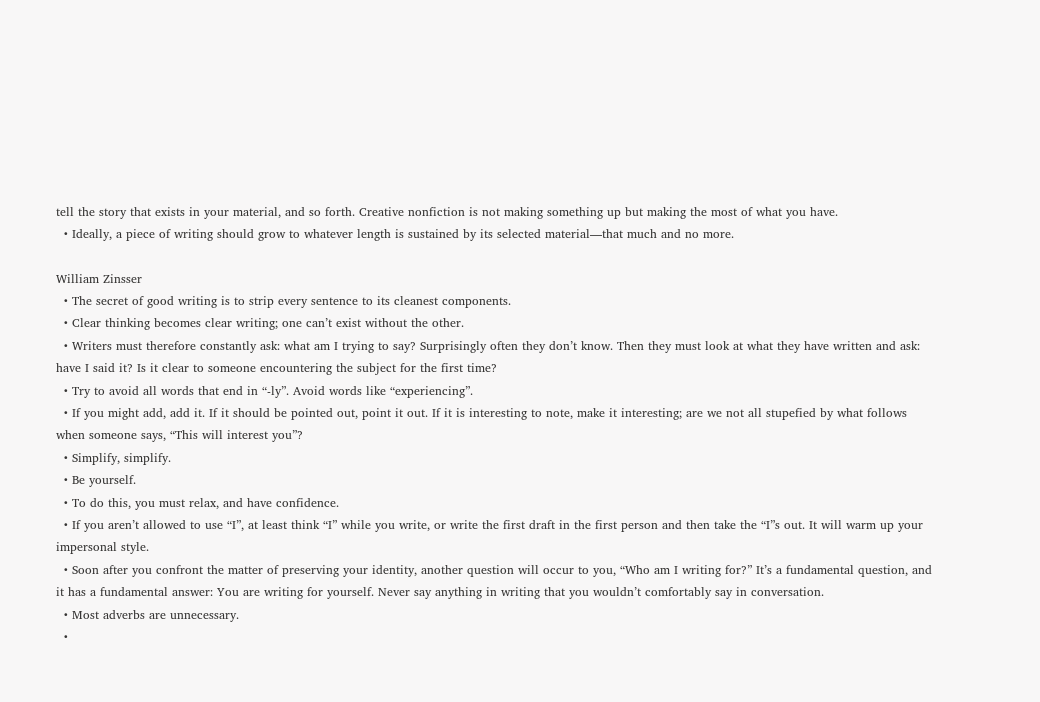tell the story that exists in your material, and so forth. Creative nonfiction is not making something up but making the most of what you have.
  • Ideally, a piece of writing should grow to whatever length is sustained by its selected material—that much and no more.

William Zinsser
  • The secret of good writing is to strip every sentence to its cleanest components.
  • Clear thinking becomes clear writing; one can’t exist without the other.
  • Writers must therefore constantly ask: what am I trying to say? Surprisingly often they don’t know. Then they must look at what they have written and ask: have I said it? Is it clear to someone encountering the subject for the first time?
  • Try to avoid all words that end in “-ly”. Avoid words like “experiencing”.
  • If you might add, add it. If it should be pointed out, point it out. If it is interesting to note, make it interesting; are we not all stupefied by what follows when someone says, “This will interest you”?
  • Simplify, simplify.
  • Be yourself.
  • To do this, you must relax, and have confidence.
  • If you aren’t allowed to use “I”, at least think “I” while you write, or write the first draft in the first person and then take the “I”s out. It will warm up your impersonal style.
  • Soon after you confront the matter of preserving your identity, another question will occur to you, “Who am I writing for?” It’s a fundamental question, and it has a fundamental answer: You are writing for yourself. Never say anything in writing that you wouldn’t comfortably say in conversation.
  • Most adverbs are unnecessary.
  •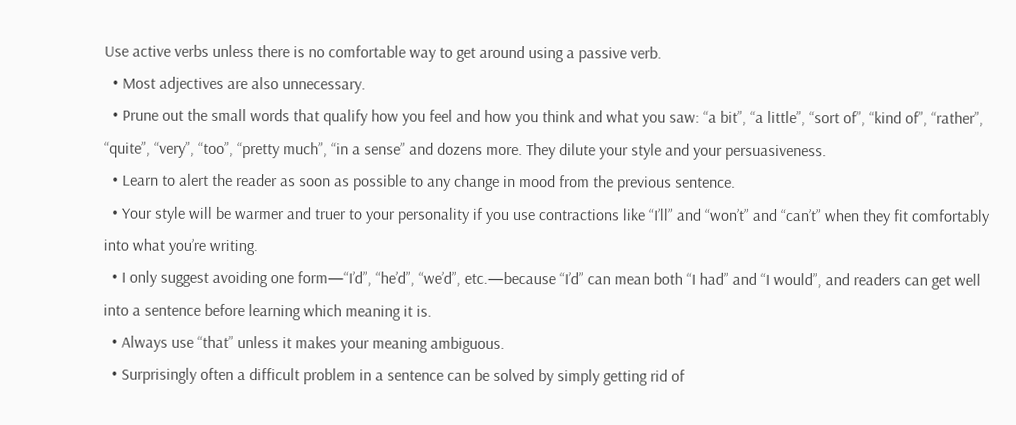Use active verbs unless there is no comfortable way to get around using a passive verb.
  • Most adjectives are also unnecessary.
  • Prune out the small words that qualify how you feel and how you think and what you saw: “a bit”, “a little”, “sort of”, “kind of”, “rather”, “quite”, “very”, “too”, “pretty much”, “in a sense” and dozens more. They dilute your style and your persuasiveness.
  • Learn to alert the reader as soon as possible to any change in mood from the previous sentence.
  • Your style will be warmer and truer to your personality if you use contractions like “I’ll” and “won’t” and “can’t” when they fit comfortably into what you’re writing.
  • I only suggest avoiding one form—“I’d”, “he’d”, “we’d”, etc.—because “I’d” can mean both “I had” and “I would”, and readers can get well into a sentence before learning which meaning it is.
  • Always use “that” unless it makes your meaning ambiguous.
  • Surprisingly often a difficult problem in a sentence can be solved by simply getting rid of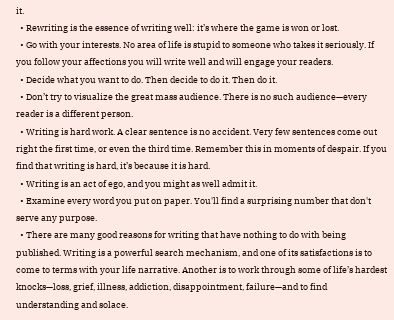it.
  • Rewriting is the essence of writing well: it’s where the game is won or lost.
  • Go with your interests. No area of life is stupid to someone who takes it seriously. If you follow your affections you will write well and will engage your readers.
  • Decide what you want to do. Then decide to do it. Then do it.
  • Don’t try to visualize the great mass audience. There is no such audience—every reader is a different person.
  • Writing is hard work. A clear sentence is no accident. Very few sentences come out right the first time, or even the third time. Remember this in moments of despair. If you find that writing is hard, it’s because it is hard.
  • Writing is an act of ego, and you might as well admit it.
  • Examine every word you put on paper. You'll find a surprising number that don't serve any purpose.
  • There are many good reasons for writing that have nothing to do with being published. Writing is a powerful search mechanism, and one of its satisfactions is to come to terms with your life narrative. Another is to work through some of life’s hardest knocks—loss, grief, illness, addiction, disappointment, failure—and to find understanding and solace.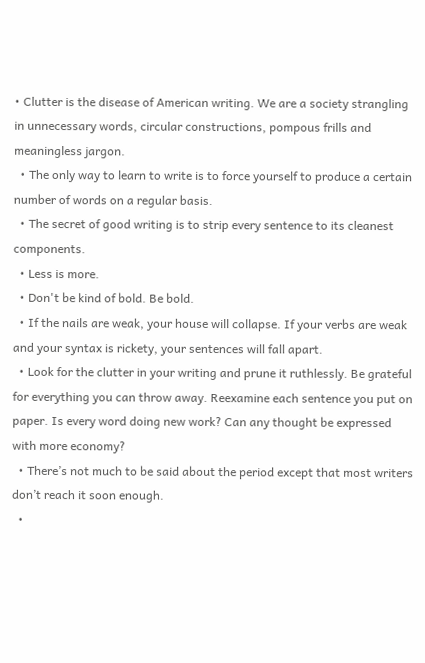• Clutter is the disease of American writing. We are a society strangling in unnecessary words, circular constructions, pompous frills and meaningless jargon.
  • The only way to learn to write is to force yourself to produce a certain number of words on a regular basis.
  • The secret of good writing is to strip every sentence to its cleanest components.
  • Less is more.
  • Don't be kind of bold. Be bold.
  • If the nails are weak, your house will collapse. If your verbs are weak and your syntax is rickety, your sentences will fall apart.
  • Look for the clutter in your writing and prune it ruthlessly. Be grateful for everything you can throw away. Reexamine each sentence you put on paper. Is every word doing new work? Can any thought be expressed with more economy?
  • There’s not much to be said about the period except that most writers don’t reach it soon enough.
  •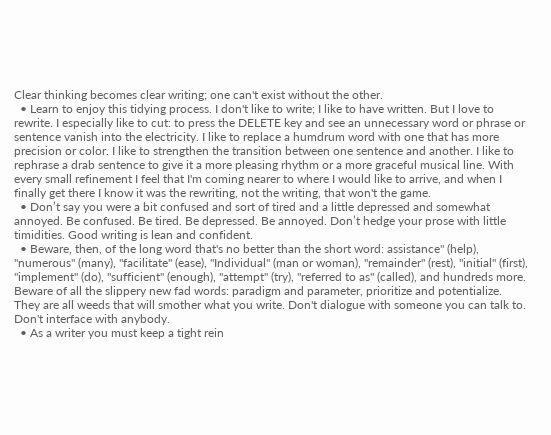Clear thinking becomes clear writing; one can't exist without the other.
  • Learn to enjoy this tidying process. I don't like to write; I like to have written. But I love to rewrite. I especially like to cut: to press the DELETE key and see an unnecessary word or phrase or sentence vanish into the electricity. I like to replace a humdrum word with one that has more precision or color. I like to strengthen the transition between one sentence and another. I like to rephrase a drab sentence to give it a more pleasing rhythm or a more graceful musical line. With every small refinement I feel that I'm coming nearer to where I would like to arrive, and when I finally get there I know it was the rewriting, not the writing, that won't the game.
  • Don’t say you were a bit confused and sort of tired and a little depressed and somewhat annoyed. Be confused. Be tired. Be depressed. Be annoyed. Don’t hedge your prose with little timidities. Good writing is lean and confident.
  • Beware, then, of the long word that's no better than the short word: assistance" (help), "numerous" (many), "facilitate" (ease), "Individual" (man or woman), "remainder" (rest), "initial" (first), "implement" (do), "sufficient" (enough), "attempt" (try), "referred to as" (called), and hundreds more. Beware of all the slippery new fad words: paradigm and parameter, prioritize and potentialize. They are all weeds that will smother what you write. Don't dialogue with someone you can talk to. Don't interface with anybody.
  • As a writer you must keep a tight rein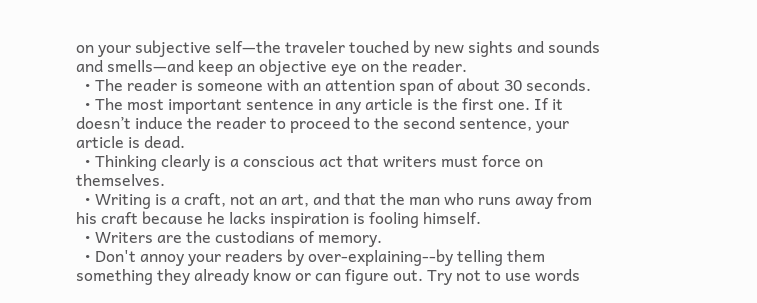on your subjective self—the traveler touched by new sights and sounds and smells—and keep an objective eye on the reader.
  • The reader is someone with an attention span of about 30 seconds.
  • The most important sentence in any article is the first one. If it doesn’t induce the reader to proceed to the second sentence, your article is dead.
  • Thinking clearly is a conscious act that writers must force on themselves.
  • Writing is a craft, not an art, and that the man who runs away from his craft because he lacks inspiration is fooling himself.
  • Writers are the custodians of memory.
  • Don't annoy your readers by over-explaining--by telling them something they already know or can figure out. Try not to use words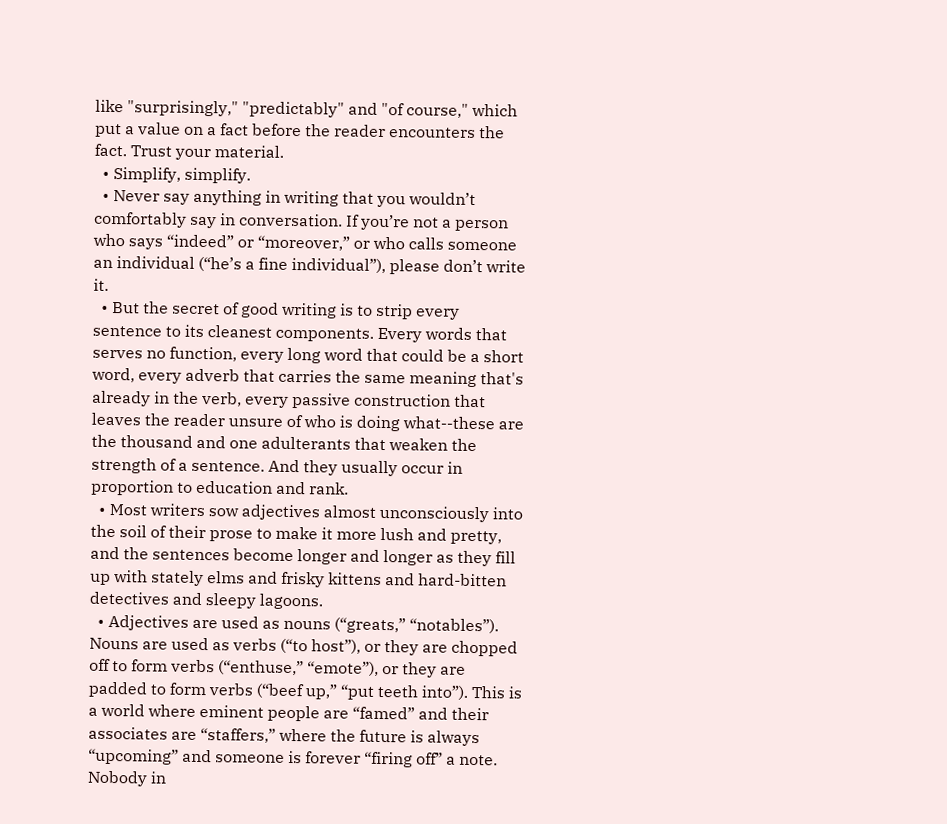like "surprisingly," "predictably" and "of course," which put a value on a fact before the reader encounters the fact. Trust your material.
  • Simplify, simplify.
  • Never say anything in writing that you wouldn’t comfortably say in conversation. If you’re not a person who says “indeed” or “moreover,” or who calls someone an individual (“he’s a fine individual”), please don’t write it.
  • But the secret of good writing is to strip every sentence to its cleanest components. Every words that serves no function, every long word that could be a short word, every adverb that carries the same meaning that's already in the verb, every passive construction that leaves the reader unsure of who is doing what--these are the thousand and one adulterants that weaken the strength of a sentence. And they usually occur in proportion to education and rank.
  • Most writers sow adjectives almost unconsciously into the soil of their prose to make it more lush and pretty, and the sentences become longer and longer as they fill up with stately elms and frisky kittens and hard-bitten detectives and sleepy lagoons.
  • Adjectives are used as nouns (“greats,” “notables”). Nouns are used as verbs (“to host”), or they are chopped off to form verbs (“enthuse,” “emote”), or they are padded to form verbs (“beef up,” “put teeth into”). This is a world where eminent people are “famed” and their associates are “staffers,” where the future is always “upcoming” and someone is forever “firing off” a note. Nobody in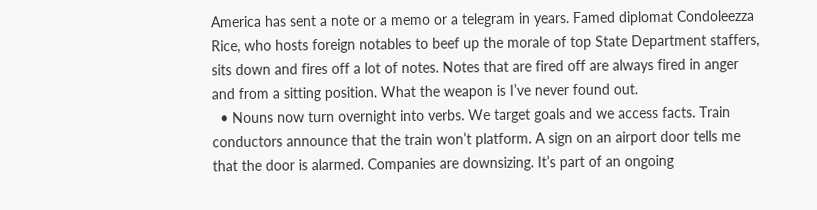America has sent a note or a memo or a telegram in years. Famed diplomat Condoleezza Rice, who hosts foreign notables to beef up the morale of top State Department staffers, sits down and fires off a lot of notes. Notes that are fired off are always fired in anger and from a sitting position. What the weapon is I’ve never found out.
  • Nouns now turn overnight into verbs. We target goals and we access facts. Train conductors announce that the train won’t platform. A sign on an airport door tells me that the door is alarmed. Companies are downsizing. It’s part of an ongoing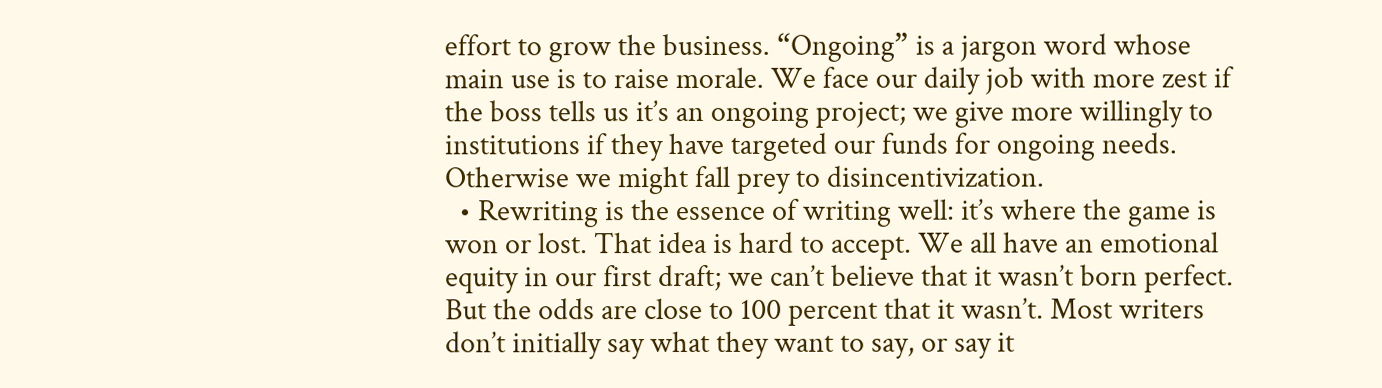effort to grow the business. “Ongoing” is a jargon word whose main use is to raise morale. We face our daily job with more zest if the boss tells us it’s an ongoing project; we give more willingly to institutions if they have targeted our funds for ongoing needs. Otherwise we might fall prey to disincentivization.
  • Rewriting is the essence of writing well: it’s where the game is won or lost. That idea is hard to accept. We all have an emotional equity in our first draft; we can’t believe that it wasn’t born perfect. But the odds are close to 100 percent that it wasn’t. Most writers don’t initially say what they want to say, or say it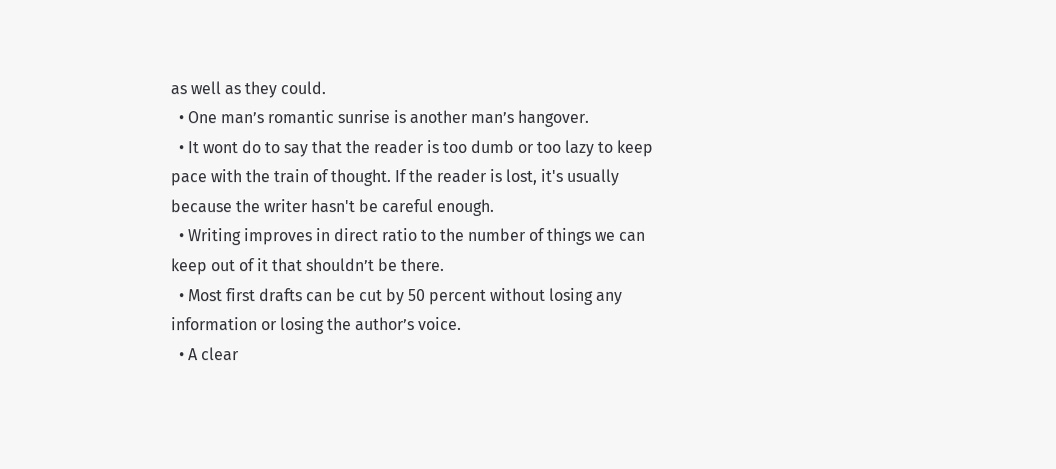as well as they could.
  • One man’s romantic sunrise is another man’s hangover.
  • It wont do to say that the reader is too dumb or too lazy to keep pace with the train of thought. If the reader is lost, it's usually because the writer hasn't be careful enough.
  • Writing improves in direct ratio to the number of things we can keep out of it that shouldn’t be there.
  • Most first drafts can be cut by 50 percent without losing any information or losing the author’s voice.
  • A clear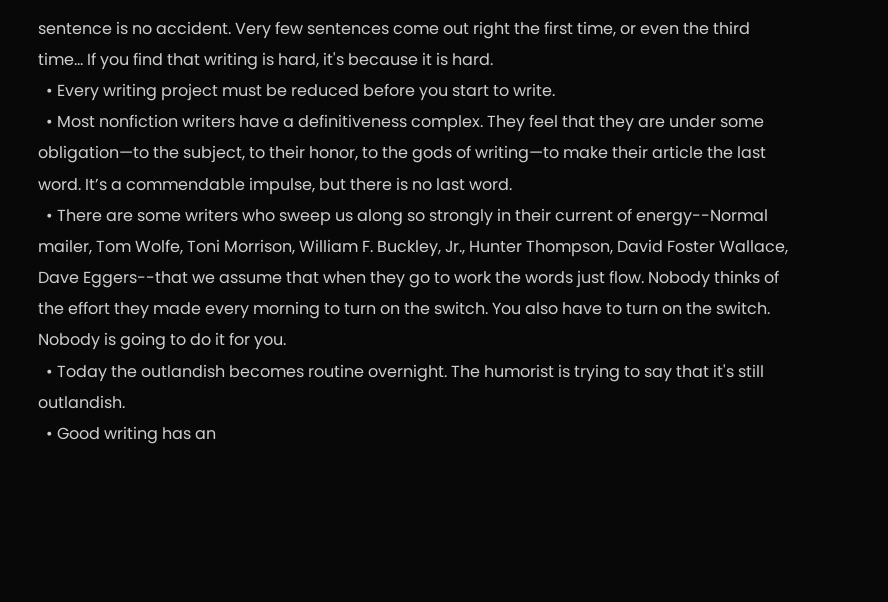sentence is no accident. Very few sentences come out right the first time, or even the third time... If you find that writing is hard, it's because it is hard.
  • Every writing project must be reduced before you start to write.
  • Most nonfiction writers have a definitiveness complex. They feel that they are under some obligation—to the subject, to their honor, to the gods of writing—to make their article the last word. It’s a commendable impulse, but there is no last word.
  • There are some writers who sweep us along so strongly in their current of energy--Normal mailer, Tom Wolfe, Toni Morrison, William F. Buckley, Jr., Hunter Thompson, David Foster Wallace, Dave Eggers--that we assume that when they go to work the words just flow. Nobody thinks of the effort they made every morning to turn on the switch. You also have to turn on the switch. Nobody is going to do it for you.
  • Today the outlandish becomes routine overnight. The humorist is trying to say that it's still outlandish.
  • Good writing has an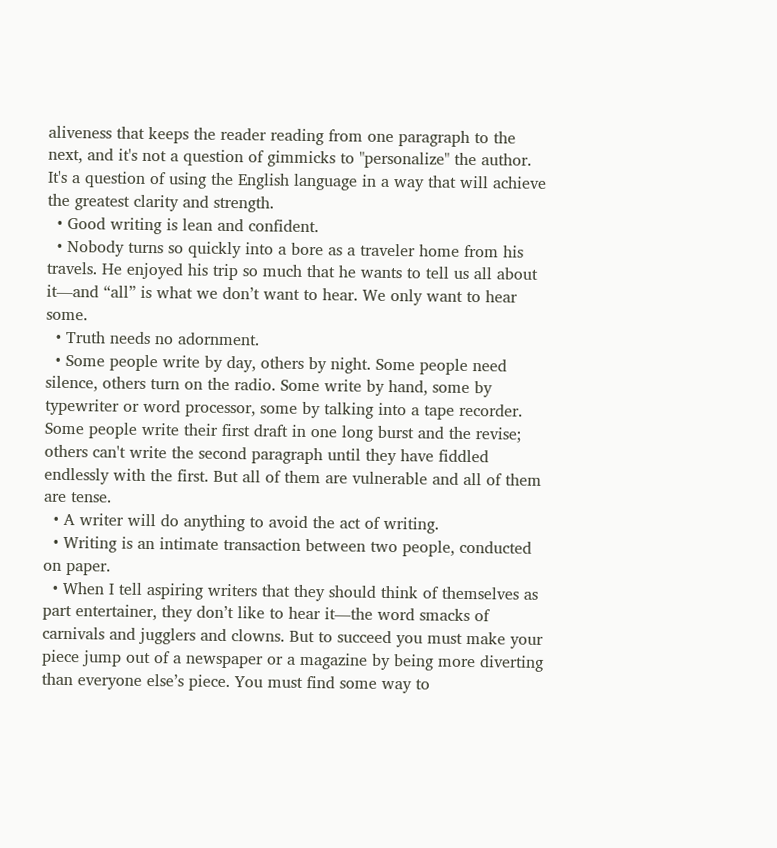aliveness that keeps the reader reading from one paragraph to the next, and it's not a question of gimmicks to "personalize" the author. It's a question of using the English language in a way that will achieve the greatest clarity and strength.
  • Good writing is lean and confident.
  • Nobody turns so quickly into a bore as a traveler home from his travels. He enjoyed his trip so much that he wants to tell us all about it—and “all” is what we don’t want to hear. We only want to hear some.
  • Truth needs no adornment.
  • Some people write by day, others by night. Some people need silence, others turn on the radio. Some write by hand, some by typewriter or word processor, some by talking into a tape recorder. Some people write their first draft in one long burst and the revise; others can't write the second paragraph until they have fiddled endlessly with the first. But all of them are vulnerable and all of them are tense.
  • A writer will do anything to avoid the act of writing.
  • Writing is an intimate transaction between two people, conducted on paper.
  • When I tell aspiring writers that they should think of themselves as part entertainer, they don’t like to hear it—the word smacks of carnivals and jugglers and clowns. But to succeed you must make your piece jump out of a newspaper or a magazine by being more diverting than everyone else’s piece. You must find some way to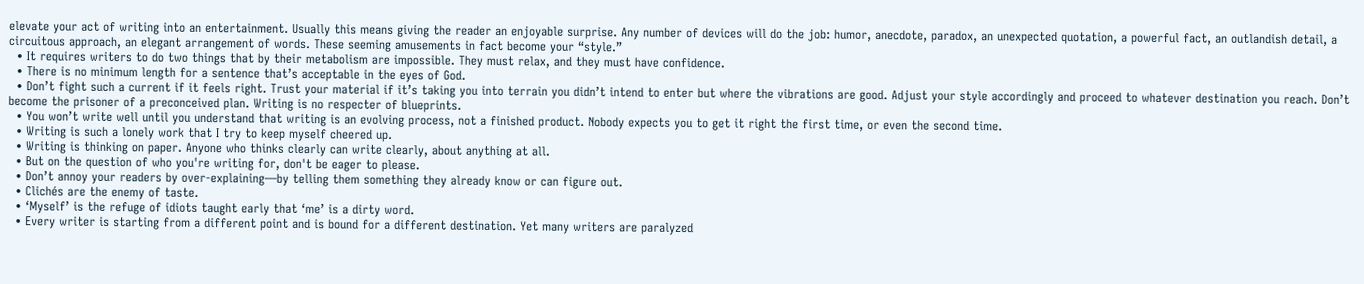elevate your act of writing into an entertainment. Usually this means giving the reader an enjoyable surprise. Any number of devices will do the job: humor, anecdote, paradox, an unexpected quotation, a powerful fact, an outlandish detail, a circuitous approach, an elegant arrangement of words. These seeming amusements in fact become your “style.”
  • It requires writers to do two things that by their metabolism are impossible. They must relax, and they must have confidence.
  • There is no minimum length for a sentence that’s acceptable in the eyes of God.
  • Don’t fight such a current if it feels right. Trust your material if it’s taking you into terrain you didn’t intend to enter but where the vibrations are good. Adjust your style accordingly and proceed to whatever destination you reach. Don’t become the prisoner of a preconceived plan. Writing is no respecter of blueprints.
  • You won’t write well until you understand that writing is an evolving process, not a finished product. Nobody expects you to get it right the first time, or even the second time.
  • Writing is such a lonely work that I try to keep myself cheered up.
  • Writing is thinking on paper. Anyone who thinks clearly can write clearly, about anything at all.
  • But on the question of who you're writing for, don't be eager to please.
  • Don’t annoy your readers by over-explaining—by telling them something they already know or can figure out.
  • Clichés are the enemy of taste.
  • ‘Myself’ is the refuge of idiots taught early that ‘me’ is a dirty word.
  • Every writer is starting from a different point and is bound for a different destination. Yet many writers are paralyzed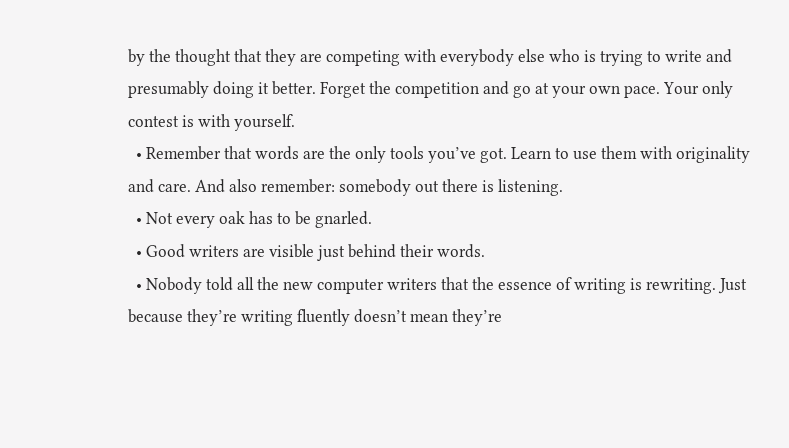by the thought that they are competing with everybody else who is trying to write and presumably doing it better. Forget the competition and go at your own pace. Your only contest is with yourself.
  • Remember that words are the only tools you’ve got. Learn to use them with originality and care. And also remember: somebody out there is listening.
  • Not every oak has to be gnarled.
  • Good writers are visible just behind their words.
  • Nobody told all the new computer writers that the essence of writing is rewriting. Just because they’re writing fluently doesn’t mean they’re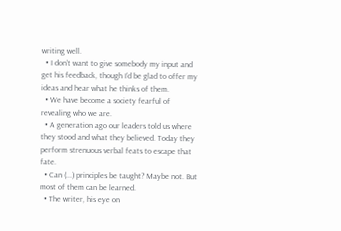writing well.
  • I don’t want to give somebody my input and get his feedback, though I’d be glad to offer my ideas and hear what he thinks of them.
  • We have become a society fearful of revealing who we are.
  • A generation ago our leaders told us where they stood and what they believed. Today they perform strenuous verbal feats to escape that fate.
  • Can (...) principles be taught? Maybe not. But most of them can be learned.
  • The writer, his eye on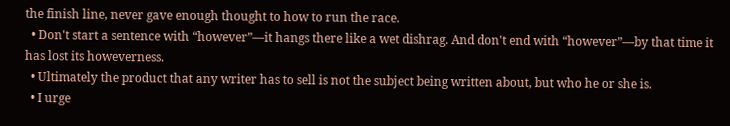the finish line, never gave enough thought to how to run the race.
  • Don't start a sentence with “however”—it hangs there like a wet dishrag. And don't end with “however”—by that time it has lost its howeverness.
  • Ultimately the product that any writer has to sell is not the subject being written about, but who he or she is.
  • I urge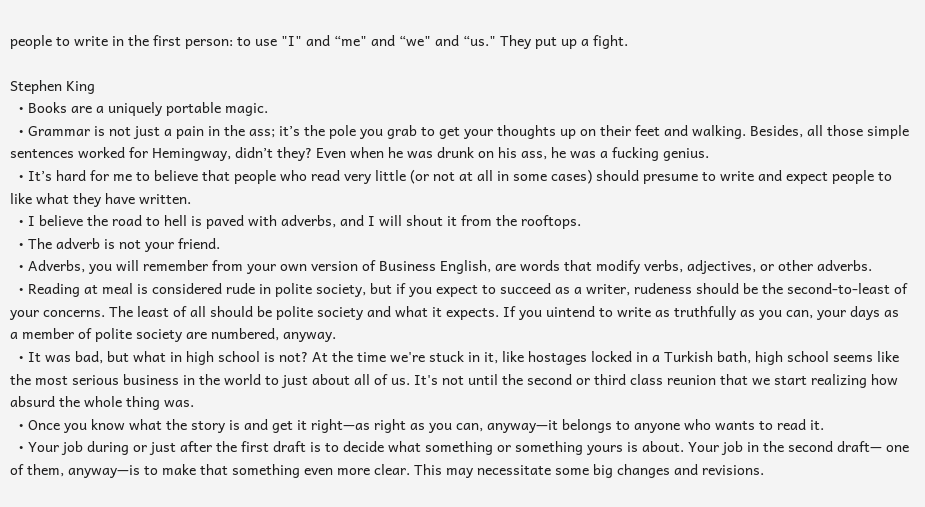people to write in the first person: to use "I" and “me" and “we" and “us." They put up a fight.

Stephen King
  • Books are a uniquely portable magic.
  • Grammar is not just a pain in the ass; it’s the pole you grab to get your thoughts up on their feet and walking. Besides, all those simple sentences worked for Hemingway, didn’t they? Even when he was drunk on his ass, he was a fucking genius.
  • It’s hard for me to believe that people who read very little (or not at all in some cases) should presume to write and expect people to like what they have written.
  • I believe the road to hell is paved with adverbs, and I will shout it from the rooftops.
  • The adverb is not your friend.
  • Adverbs, you will remember from your own version of Business English, are words that modify verbs, adjectives, or other adverbs.
  • Reading at meal is considered rude in polite society, but if you expect to succeed as a writer, rudeness should be the second-to-least of your concerns. The least of all should be polite society and what it expects. If you uintend to write as truthfully as you can, your days as a member of polite society are numbered, anyway.
  • It was bad, but what in high school is not? At the time we're stuck in it, like hostages locked in a Turkish bath, high school seems like the most serious business in the world to just about all of us. It's not until the second or third class reunion that we start realizing how absurd the whole thing was.
  • Once you know what the story is and get it right—as right as you can, anyway—it belongs to anyone who wants to read it.
  • Your job during or just after the first draft is to decide what something or something yours is about. Your job in the second draft— one of them, anyway—is to make that something even more clear. This may necessitate some big changes and revisions.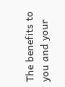The benefits to you and your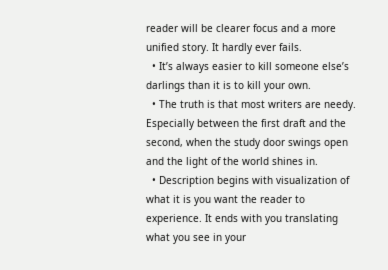reader will be clearer focus and a more unified story. It hardly ever fails.
  • It’s always easier to kill someone else’s darlings than it is to kill your own.
  • The truth is that most writers are needy. Especially between the first draft and the second, when the study door swings open and the light of the world shines in.
  • Description begins with visualization of what it is you want the reader to experience. It ends with you translating what you see in your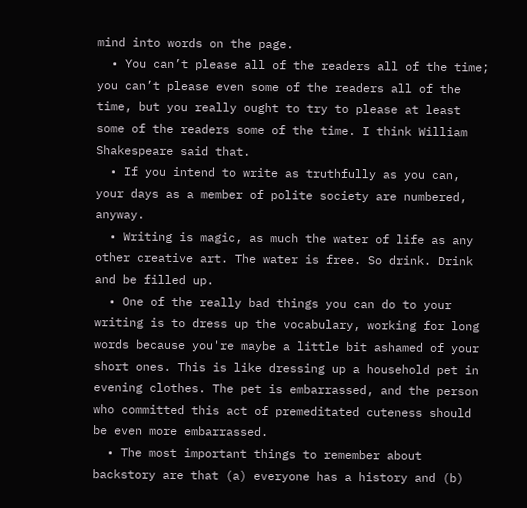mind into words on the page.
  • You can’t please all of the readers all of the time; you can’t please even some of the readers all of the time, but you really ought to try to please at least some of the readers some of the time. I think William Shakespeare said that.
  • If you intend to write as truthfully as you can, your days as a member of polite society are numbered, anyway.
  • Writing is magic, as much the water of life as any other creative art. The water is free. So drink. Drink and be filled up.
  • One of the really bad things you can do to your writing is to dress up the vocabulary, working for long words because you're maybe a little bit ashamed of your short ones. This is like dressing up a household pet in evening clothes. The pet is embarrassed, and the person who committed this act of premeditated cuteness should be even more embarrassed.
  • The most important things to remember about backstory are that (a) everyone has a history and (b)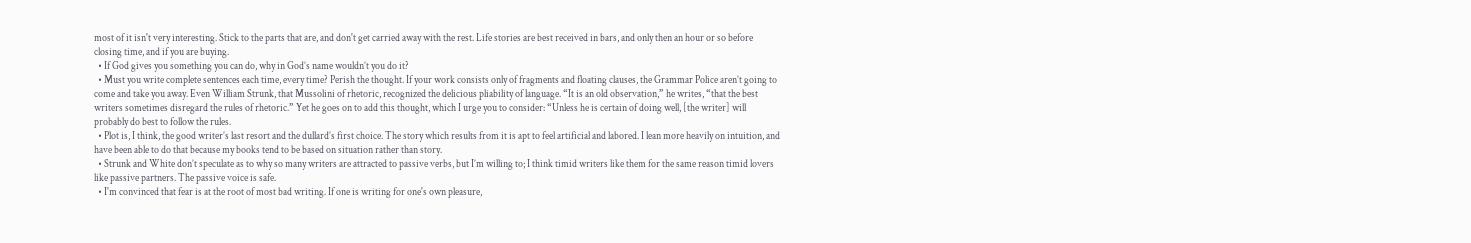most of it isn't very interesting. Stick to the parts that are, and don't get carried away with the rest. Life stories are best received in bars, and only then an hour or so before closing time, and if you are buying.
  • If God gives you something you can do, why in God’s name wouldn’t you do it?
  • Must you write complete sentences each time, every time? Perish the thought. If your work consists only of fragments and floating clauses, the Grammar Police aren’t going to come and take you away. Even William Strunk, that Mussolini of rhetoric, recognized the delicious pliability of language. “It is an old observation,” he writes, “that the best writers sometimes disregard the rules of rhetoric.” Yet he goes on to add this thought, which I urge you to consider: “Unless he is certain of doing well, [the writer] will probably do best to follow the rules.
  • Plot is, I think, the good writer’s last resort and the dullard’s first choice. The story which results from it is apt to feel artificial and labored. I lean more heavily on intuition, and have been able to do that because my books tend to be based on situation rather than story.
  • Strunk and White don’t speculate as to why so many writers are attracted to passive verbs, but I’m willing to; I think timid writers like them for the same reason timid lovers like passive partners. The passive voice is safe.
  • I'm convinced that fear is at the root of most bad writing. If one is writing for one's own pleasure,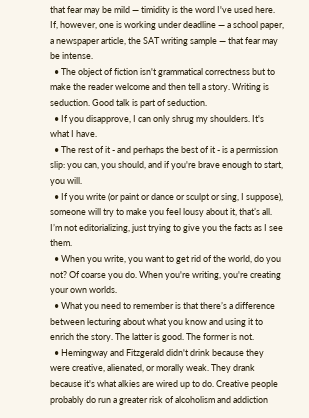that fear may be mild — timidity is the word I've used here. If, however, one is working under deadline — a school paper, a newspaper article, the SAT writing sample — that fear may be intense.
  • The object of fiction isn't grammatical correctness but to make the reader welcome and then tell a story. Writing is seduction. Good talk is part of seduction.
  • If you disapprove, I can only shrug my shoulders. It's what I have.
  • The rest of it - and perhaps the best of it - is a permission slip: you can, you should, and if you're brave enough to start, you will.
  • If you write (or paint or dance or sculpt or sing, I suppose), someone will try to make you feel lousy about it, that’s all. I’m not editorializing, just trying to give you the facts as I see them.
  • When you write, you want to get rid of the world, do you not? Of coarse you do. When you're writing, you're creating your own worlds.
  • What you need to remember is that there’s a difference between lecturing about what you know and using it to enrich the story. The latter is good. The former is not.
  • Hemingway and Fitzgerald didn't drink because they were creative, alienated, or morally weak. They drank because it's what alkies are wired up to do. Creative people probably do run a greater risk of alcoholism and addiction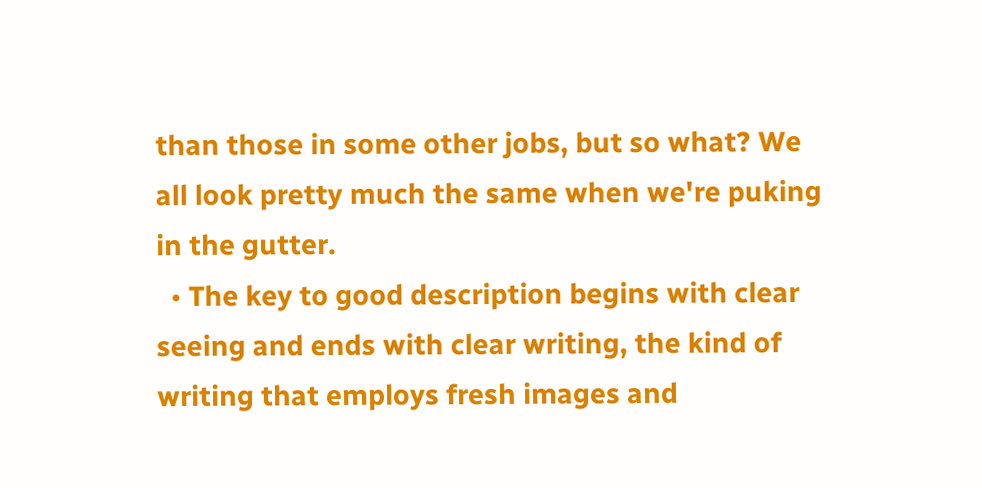than those in some other jobs, but so what? We all look pretty much the same when we're puking in the gutter.
  • The key to good description begins with clear seeing and ends with clear writing, the kind of writing that employs fresh images and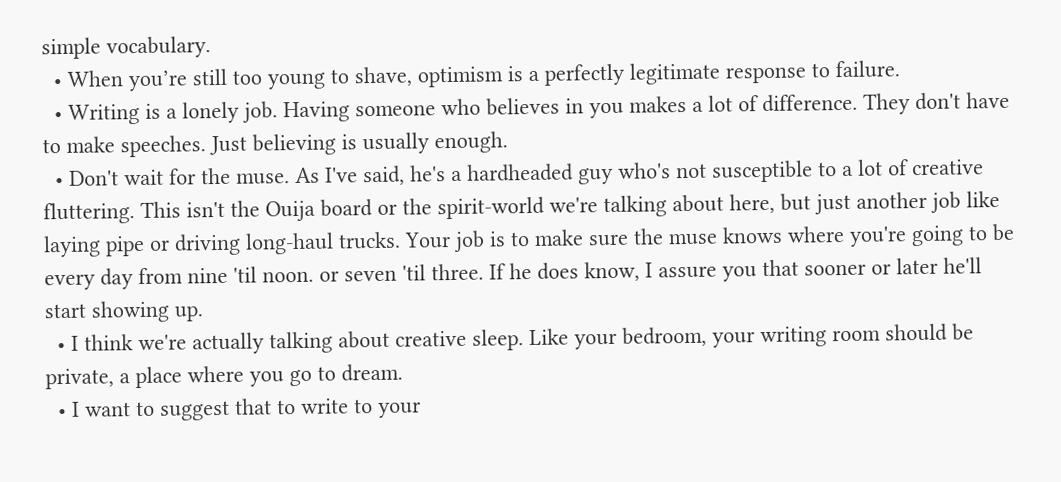simple vocabulary.
  • When you’re still too young to shave, optimism is a perfectly legitimate response to failure.
  • Writing is a lonely job. Having someone who believes in you makes a lot of difference. They don't have to make speeches. Just believing is usually enough.
  • Don't wait for the muse. As I've said, he's a hardheaded guy who's not susceptible to a lot of creative fluttering. This isn't the Ouija board or the spirit-world we're talking about here, but just another job like laying pipe or driving long-haul trucks. Your job is to make sure the muse knows where you're going to be every day from nine 'til noon. or seven 'til three. If he does know, I assure you that sooner or later he'll start showing up.
  • I think we're actually talking about creative sleep. Like your bedroom, your writing room should be private, a place where you go to dream.
  • I want to suggest that to write to your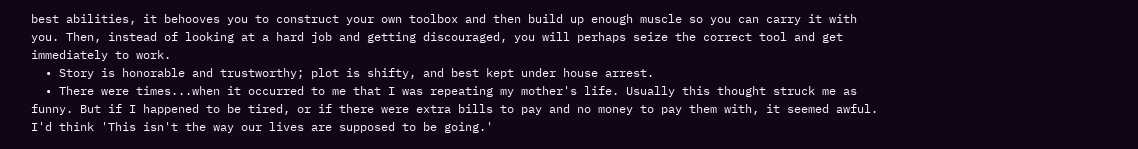best abilities, it behooves you to construct your own toolbox and then build up enough muscle so you can carry it with you. Then, instead of looking at a hard job and getting discouraged, you will perhaps seize the correct tool and get immediately to work.
  • Story is honorable and trustworthy; plot is shifty, and best kept under house arrest.
  • There were times...when it occurred to me that I was repeating my mother's life. Usually this thought struck me as funny. But if I happened to be tired, or if there were extra bills to pay and no money to pay them with, it seemed awful. I'd think 'This isn't the way our lives are supposed to be going.'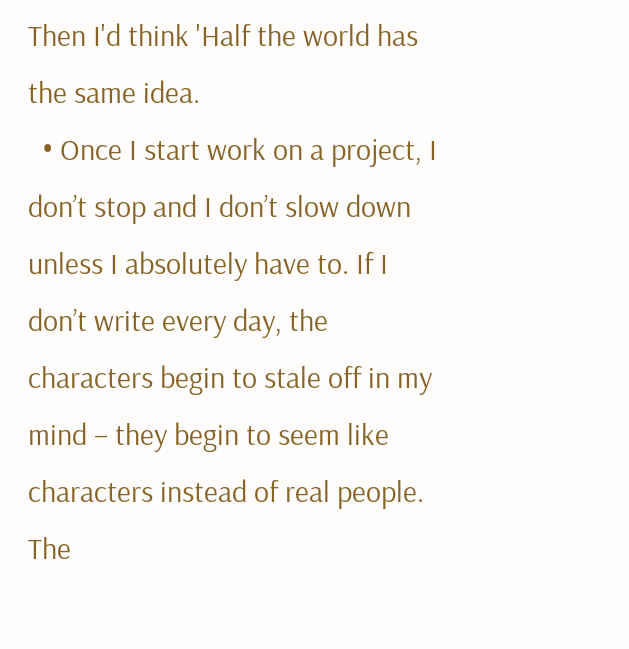Then I'd think 'Half the world has the same idea.
  • Once I start work on a project, I don’t stop and I don’t slow down unless I absolutely have to. If I don’t write every day, the characters begin to stale off in my mind – they begin to seem like characters instead of real people. The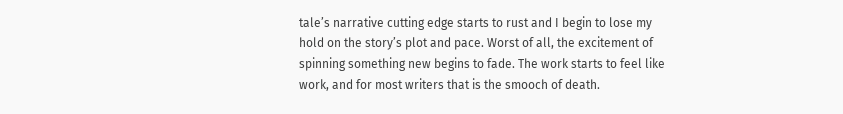tale’s narrative cutting edge starts to rust and I begin to lose my hold on the story’s plot and pace. Worst of all, the excitement of spinning something new begins to fade. The work starts to feel like work, and for most writers that is the smooch of death.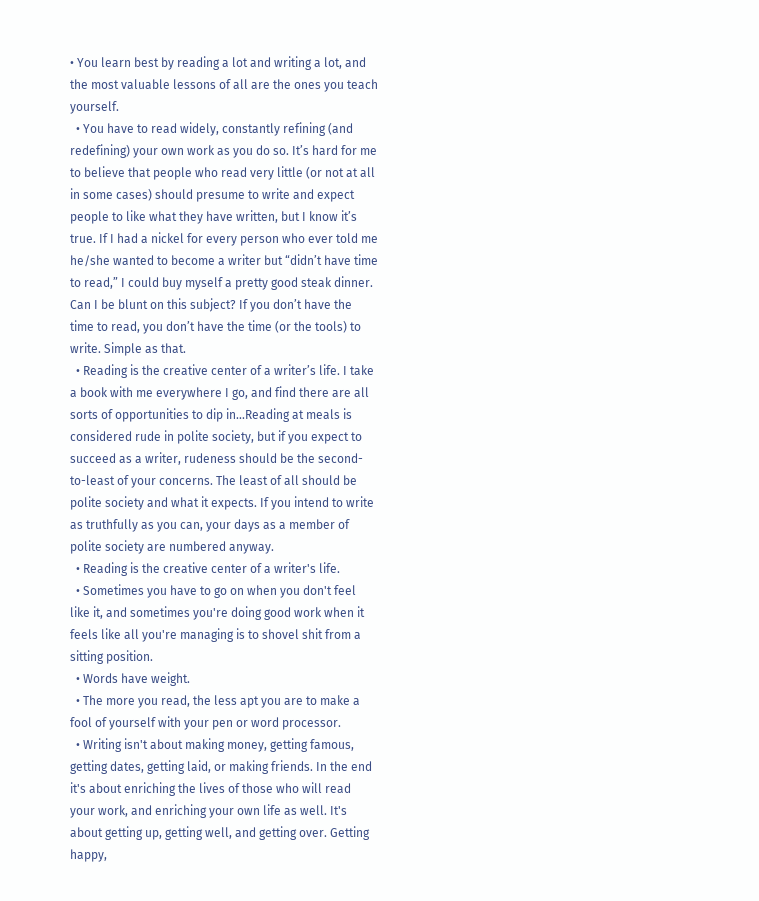• You learn best by reading a lot and writing a lot, and the most valuable lessons of all are the ones you teach yourself.
  • You have to read widely, constantly refining (and redefining) your own work as you do so. It’s hard for me to believe that people who read very little (or not at all in some cases) should presume to write and expect people to like what they have written, but I know it’s true. If I had a nickel for every person who ever told me he/she wanted to become a writer but “didn’t have time to read,” I could buy myself a pretty good steak dinner. Can I be blunt on this subject? If you don’t have the time to read, you don’t have the time (or the tools) to write. Simple as that.
  • Reading is the creative center of a writer’s life. I take a book with me everywhere I go, and find there are all sorts of opportunities to dip in...Reading at meals is considered rude in polite society, but if you expect to succeed as a writer, rudeness should be the second-to-least of your concerns. The least of all should be polite society and what it expects. If you intend to write as truthfully as you can, your days as a member of polite society are numbered anyway.
  • Reading is the creative center of a writer's life.
  • Sometimes you have to go on when you don't feel like it, and sometimes you're doing good work when it feels like all you're managing is to shovel shit from a sitting position.
  • Words have weight.
  • The more you read, the less apt you are to make a fool of yourself with your pen or word processor.
  • Writing isn't about making money, getting famous, getting dates, getting laid, or making friends. In the end it's about enriching the lives of those who will read your work, and enriching your own life as well. It's about getting up, getting well, and getting over. Getting happy,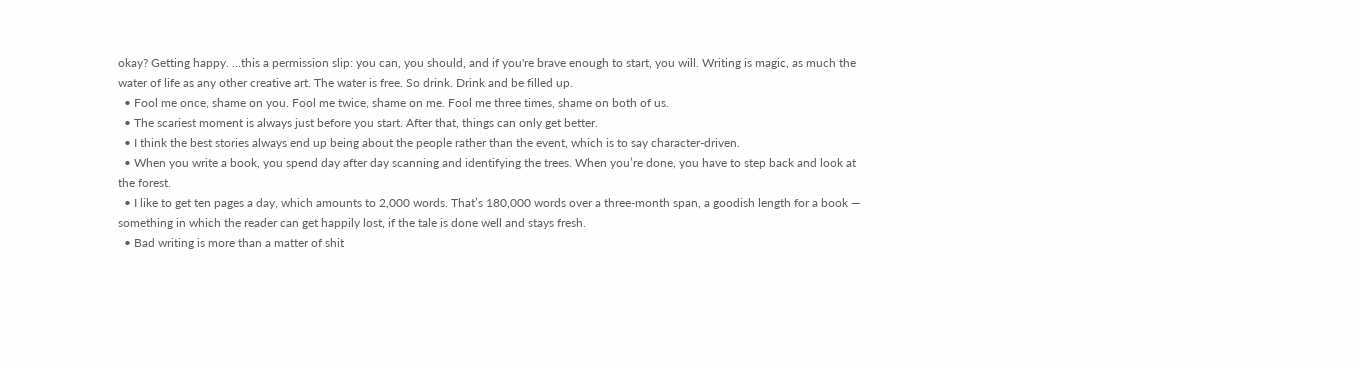okay? Getting happy. ...this a permission slip: you can, you should, and if you're brave enough to start, you will. Writing is magic, as much the water of life as any other creative art. The water is free. So drink. Drink and be filled up.
  • Fool me once, shame on you. Fool me twice, shame on me. Fool me three times, shame on both of us.
  • The scariest moment is always just before you start. After that, things can only get better.
  • I think the best stories always end up being about the people rather than the event, which is to say character-driven.
  • When you write a book, you spend day after day scanning and identifying the trees. When you’re done, you have to step back and look at the forest.
  • I like to get ten pages a day, which amounts to 2,000 words. That’s 180,000 words over a three-month span, a goodish length for a book — something in which the reader can get happily lost, if the tale is done well and stays fresh.
  • Bad writing is more than a matter of shit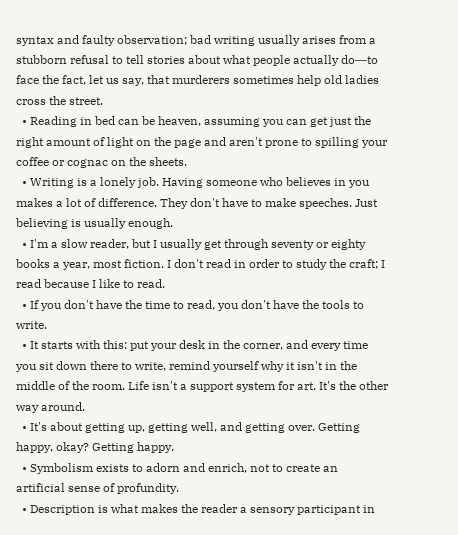syntax and faulty observation; bad writing usually arises from a stubborn refusal to tell stories about what people actually do―to face the fact, let us say, that murderers sometimes help old ladies cross the street.
  • Reading in bed can be heaven, assuming you can get just the right amount of light on the page and aren't prone to spilling your coffee or cognac on the sheets.
  • Writing is a lonely job. Having someone who believes in you makes a lot of difference. They don't have to make speeches. Just believing is usually enough.
  • I'm a slow reader, but I usually get through seventy or eighty books a year, most fiction. I don't read in order to study the craft; I read because I like to read.
  • If you don't have the time to read, you don't have the tools to write.
  • It starts with this: put your desk in the corner, and every time you sit down there to write, remind yourself why it isn't in the middle of the room. Life isn't a support system for art. It's the other way around.
  • It's about getting up, getting well, and getting over. Getting happy, okay? Getting happy.
  • Symbolism exists to adorn and enrich, not to create an artificial sense of profundity.
  • Description is what makes the reader a sensory participant in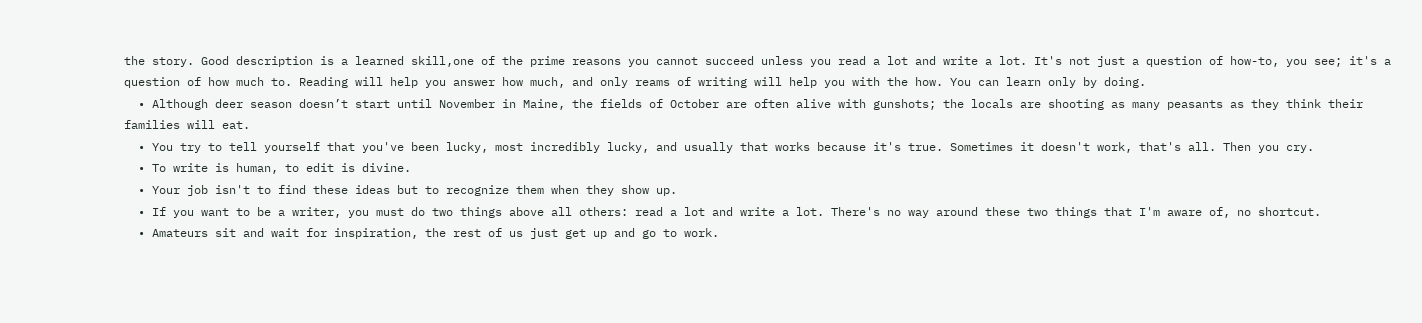the story. Good description is a learned skill,one of the prime reasons you cannot succeed unless you read a lot and write a lot. It's not just a question of how-to, you see; it's a question of how much to. Reading will help you answer how much, and only reams of writing will help you with the how. You can learn only by doing.
  • Although deer season doesn’t start until November in Maine, the fields of October are often alive with gunshots; the locals are shooting as many peasants as they think their families will eat.
  • You try to tell yourself that you've been lucky, most incredibly lucky, and usually that works because it's true. Sometimes it doesn't work, that's all. Then you cry.
  • To write is human, to edit is divine.
  • Your job isn't to find these ideas but to recognize them when they show up.
  • If you want to be a writer, you must do two things above all others: read a lot and write a lot. There's no way around these two things that I'm aware of, no shortcut.
  • Amateurs sit and wait for inspiration, the rest of us just get up and go to work.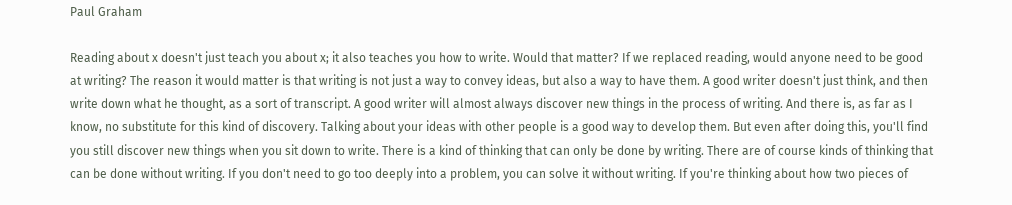Paul Graham

Reading about x doesn't just teach you about x; it also teaches you how to write. Would that matter? If we replaced reading, would anyone need to be good at writing? The reason it would matter is that writing is not just a way to convey ideas, but also a way to have them. A good writer doesn't just think, and then write down what he thought, as a sort of transcript. A good writer will almost always discover new things in the process of writing. And there is, as far as I know, no substitute for this kind of discovery. Talking about your ideas with other people is a good way to develop them. But even after doing this, you'll find you still discover new things when you sit down to write. There is a kind of thinking that can only be done by writing. There are of course kinds of thinking that can be done without writing. If you don't need to go too deeply into a problem, you can solve it without writing. If you're thinking about how two pieces of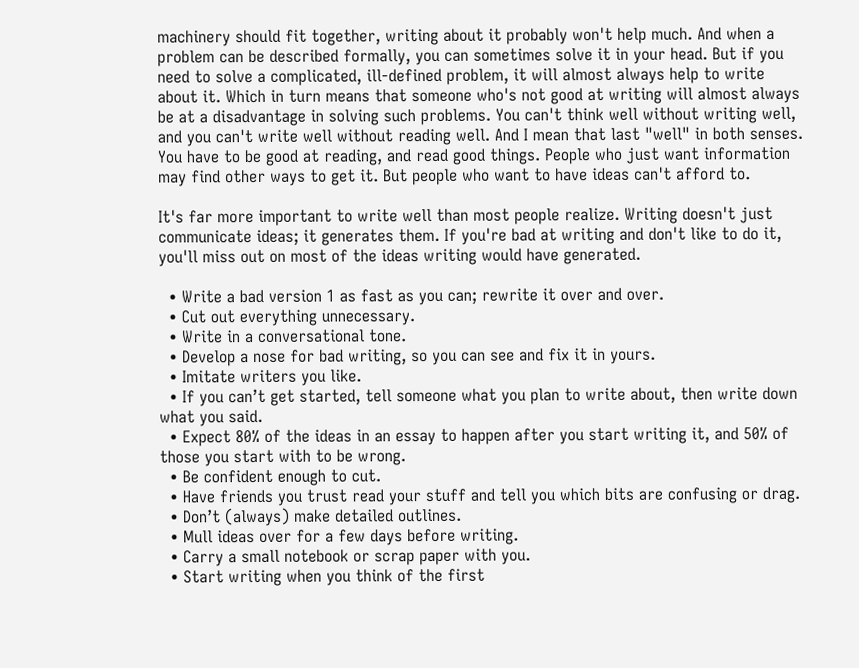machinery should fit together, writing about it probably won't help much. And when a problem can be described formally, you can sometimes solve it in your head. But if you need to solve a complicated, ill-defined problem, it will almost always help to write about it. Which in turn means that someone who's not good at writing will almost always be at a disadvantage in solving such problems. You can't think well without writing well, and you can't write well without reading well. And I mean that last "well" in both senses. You have to be good at reading, and read good things. People who just want information may find other ways to get it. But people who want to have ideas can't afford to.

It's far more important to write well than most people realize. Writing doesn't just communicate ideas; it generates them. If you're bad at writing and don't like to do it, you'll miss out on most of the ideas writing would have generated.

  • Write a bad version 1 as fast as you can; rewrite it over and over.
  • Cut out everything unnecessary.
  • Write in a conversational tone.
  • Develop a nose for bad writing, so you can see and fix it in yours.
  • Imitate writers you like.
  • If you can’t get started, tell someone what you plan to write about, then write down what you said.
  • Expect 80% of the ideas in an essay to happen after you start writing it, and 50% of those you start with to be wrong.
  • Be confident enough to cut.
  • Have friends you trust read your stuff and tell you which bits are confusing or drag.
  • Don’t (always) make detailed outlines.
  • Mull ideas over for a few days before writing.
  • Carry a small notebook or scrap paper with you.
  • Start writing when you think of the first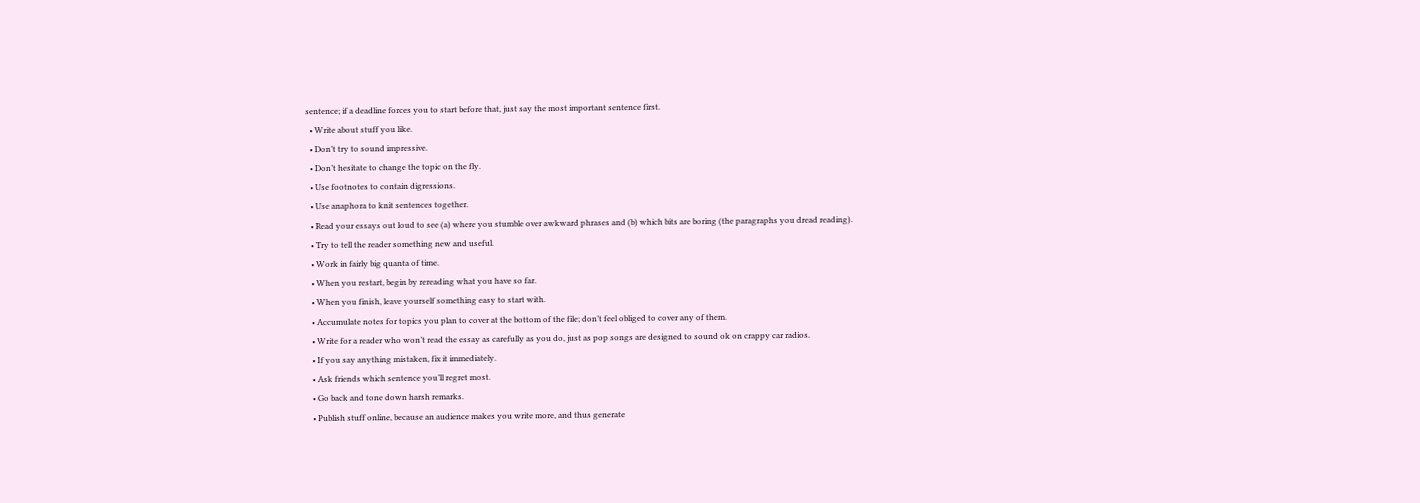sentence; if a deadline forces you to start before that, just say the most important sentence first.
  • Write about stuff you like.
  • Don’t try to sound impressive.
  • Don’t hesitate to change the topic on the fly.
  • Use footnotes to contain digressions.
  • Use anaphora to knit sentences together.
  • Read your essays out loud to see (a) where you stumble over awkward phrases and (b) which bits are boring (the paragraphs you dread reading).
  • Try to tell the reader something new and useful.
  • Work in fairly big quanta of time.
  • When you restart, begin by rereading what you have so far.
  • When you finish, leave yourself something easy to start with.
  • Accumulate notes for topics you plan to cover at the bottom of the file; don’t feel obliged to cover any of them.
  • Write for a reader who won’t read the essay as carefully as you do, just as pop songs are designed to sound ok on crappy car radios.
  • If you say anything mistaken, fix it immediately.
  • Ask friends which sentence you’ll regret most.
  • Go back and tone down harsh remarks.
  • Publish stuff online, because an audience makes you write more, and thus generate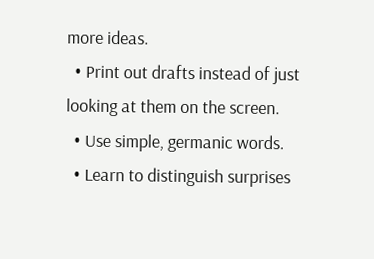more ideas.
  • Print out drafts instead of just looking at them on the screen.
  • Use simple, germanic words.
  • Learn to distinguish surprises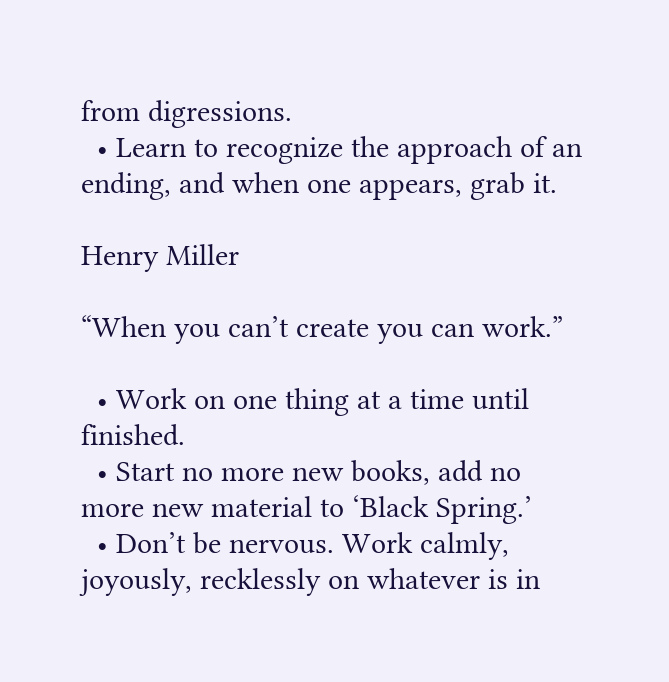from digressions.
  • Learn to recognize the approach of an ending, and when one appears, grab it.

Henry Miller

“When you can’t create you can work.”

  • Work on one thing at a time until finished.
  • Start no more new books, add no more new material to ‘Black Spring.’
  • Don’t be nervous. Work calmly, joyously, recklessly on whatever is in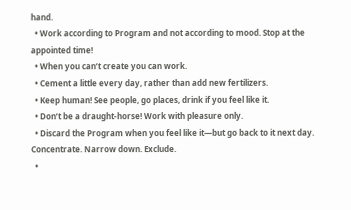hand.
  • Work according to Program and not according to mood. Stop at the appointed time!
  • When you can’t create you can work.
  • Cement a little every day, rather than add new fertilizers.
  • Keep human! See people, go places, drink if you feel like it.
  • Don’t be a draught-horse! Work with pleasure only.
  • Discard the Program when you feel like it—but go back to it next day. Concentrate. Narrow down. Exclude.
  •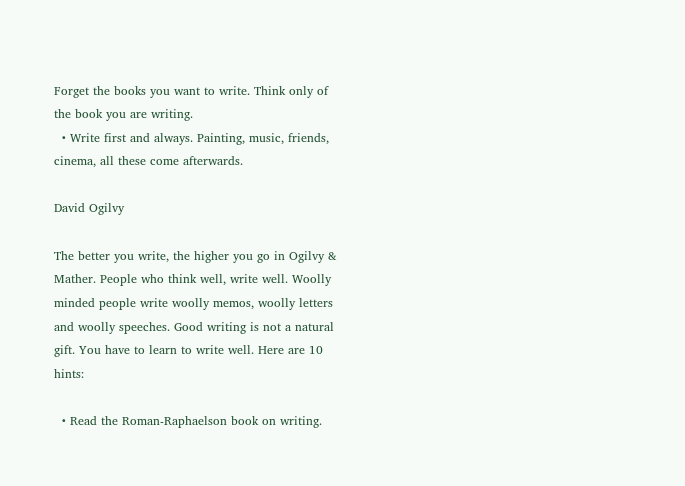Forget the books you want to write. Think only of the book you are writing.
  • Write first and always. Painting, music, friends, cinema, all these come afterwards.

David Ogilvy

The better you write, the higher you go in Ogilvy & Mather. People who think well, write well. Woolly minded people write woolly memos, woolly letters and woolly speeches. Good writing is not a natural gift. You have to learn to write well. Here are 10 hints:

  • Read the Roman-Raphaelson book on writing.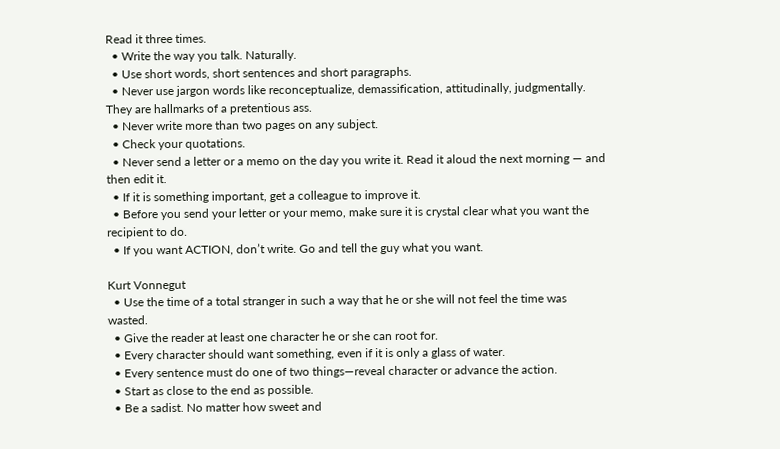Read it three times.
  • Write the way you talk. Naturally.
  • Use short words, short sentences and short paragraphs.
  • Never use jargon words like reconceptualize, demassification, attitudinally, judgmentally. They are hallmarks of a pretentious ass.
  • Never write more than two pages on any subject.
  • Check your quotations.
  • Never send a letter or a memo on the day you write it. Read it aloud the next morning — and then edit it.
  • If it is something important, get a colleague to improve it.
  • Before you send your letter or your memo, make sure it is crystal clear what you want the recipient to do.
  • If you want ACTION, don’t write. Go and tell the guy what you want.

Kurt Vonnegut
  • Use the time of a total stranger in such a way that he or she will not feel the time was wasted.
  • Give the reader at least one character he or she can root for.
  • Every character should want something, even if it is only a glass of water.
  • Every sentence must do one of two things—reveal character or advance the action.
  • Start as close to the end as possible.
  • Be a sadist. No matter how sweet and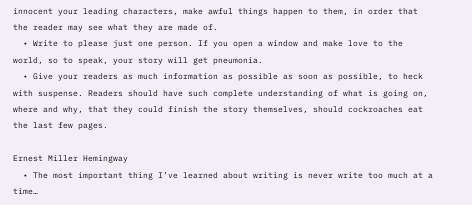innocent your leading characters, make awful things happen to them, in order that the reader may see what they are made of.
  • Write to please just one person. If you open a window and make love to the world, so to speak, your story will get pneumonia.
  • Give your readers as much information as possible as soon as possible, to heck with suspense. Readers should have such complete understanding of what is going on, where and why, that they could finish the story themselves, should cockroaches eat the last few pages.

Ernest Miller Hemingway
  • The most important thing I’ve learned about writing is never write too much at a time…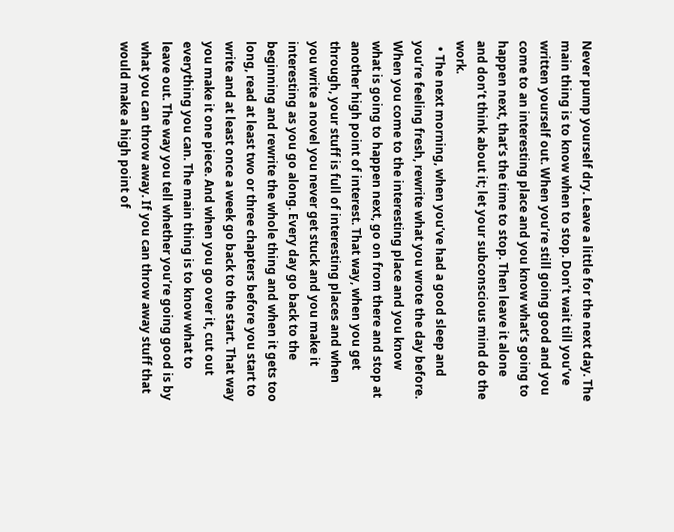Never pump yourself dry. Leave a little for the next day. The main thing is to know when to stop. Don’t wait till you’ve written yourself out. When you’re still going good and you come to an interesting place and you know what’s going to happen next, that’s the time to stop. Then leave it alone and don’t think about it; let your subconscious mind do the work.
  • The next morning, when you’ve had a good sleep and you’re feeling fresh, rewrite what you wrote the day before. When you come to the interesting place and you know what is going to happen next, go on from there and stop at another high point of interest. That way, when you get through, your stuff is full of interesting places and when you write a novel you never get stuck and you make it interesting as you go along. Every day go back to the beginning and rewrite the whole thing and when it gets too long, read at least two or three chapters before you start to write and at least once a week go back to the start. That way you make it one piece. And when you go over it, cut out everything you can. The main thing is to know what to leave out. The way you tell whether you’re going good is by what you can throw away. If you can throw away stuff that would make a high point of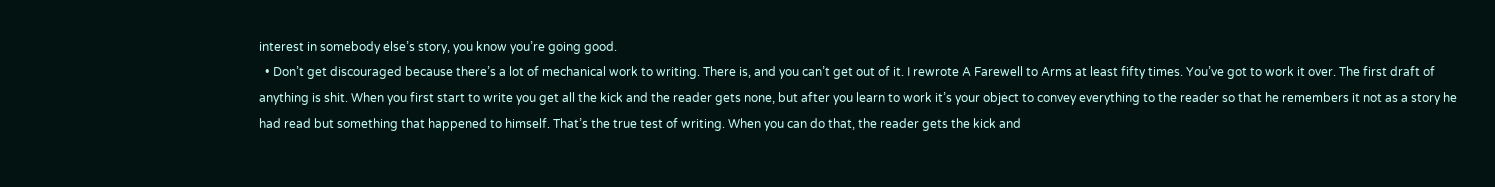interest in somebody else’s story, you know you’re going good.
  • Don’t get discouraged because there’s a lot of mechanical work to writing. There is, and you can’t get out of it. I rewrote A Farewell to Arms at least fifty times. You’ve got to work it over. The first draft of anything is shit. When you first start to write you get all the kick and the reader gets none, but after you learn to work it’s your object to convey everything to the reader so that he remembers it not as a story he had read but something that happened to himself. That’s the true test of writing. When you can do that, the reader gets the kick and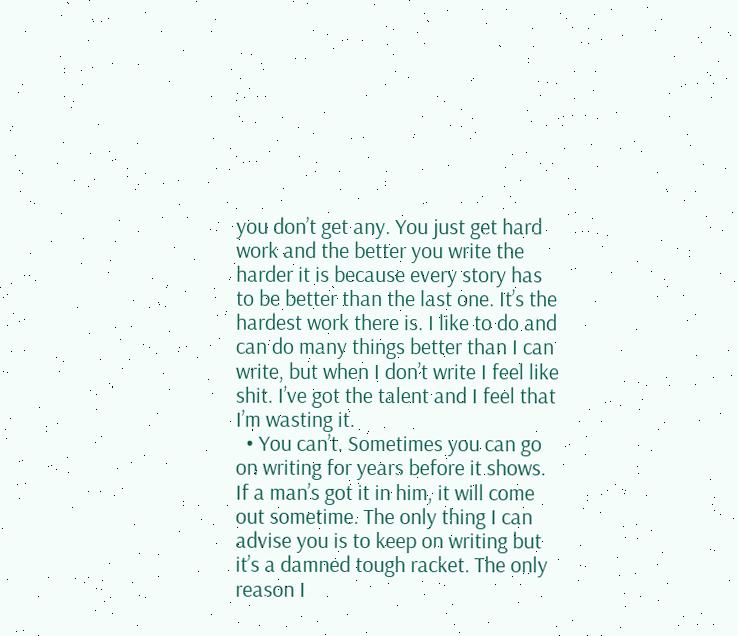you don’t get any. You just get hard work and the better you write the harder it is because every story has to be better than the last one. It’s the hardest work there is. I like to do and can do many things better than I can write, but when I don’t write I feel like shit. I’ve got the talent and I feel that I’m wasting it.
  • You can’t. Sometimes you can go on writing for years before it shows. If a man’s got it in him, it will come out sometime. The only thing I can advise you is to keep on writing but it’s a damned tough racket. The only reason I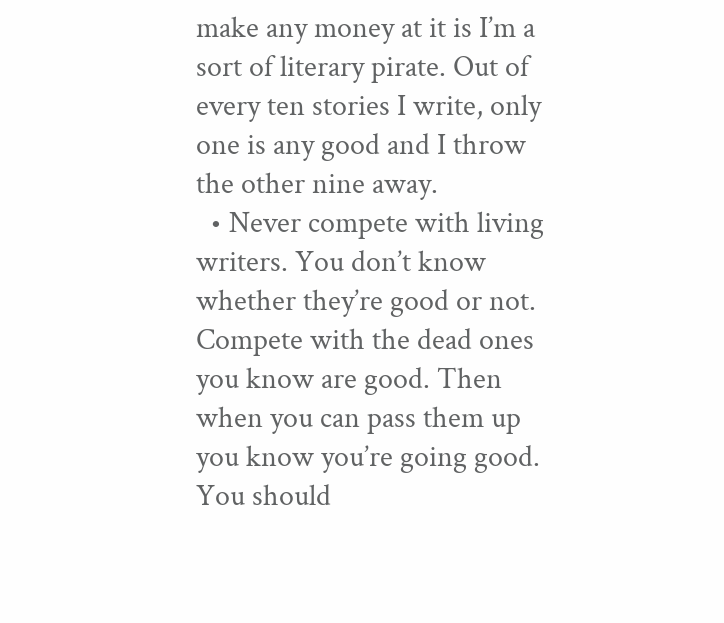make any money at it is I’m a sort of literary pirate. Out of every ten stories I write, only one is any good and I throw the other nine away.
  • Never compete with living writers. You don’t know whether they’re good or not. Compete with the dead ones you know are good. Then when you can pass them up you know you’re going good. You should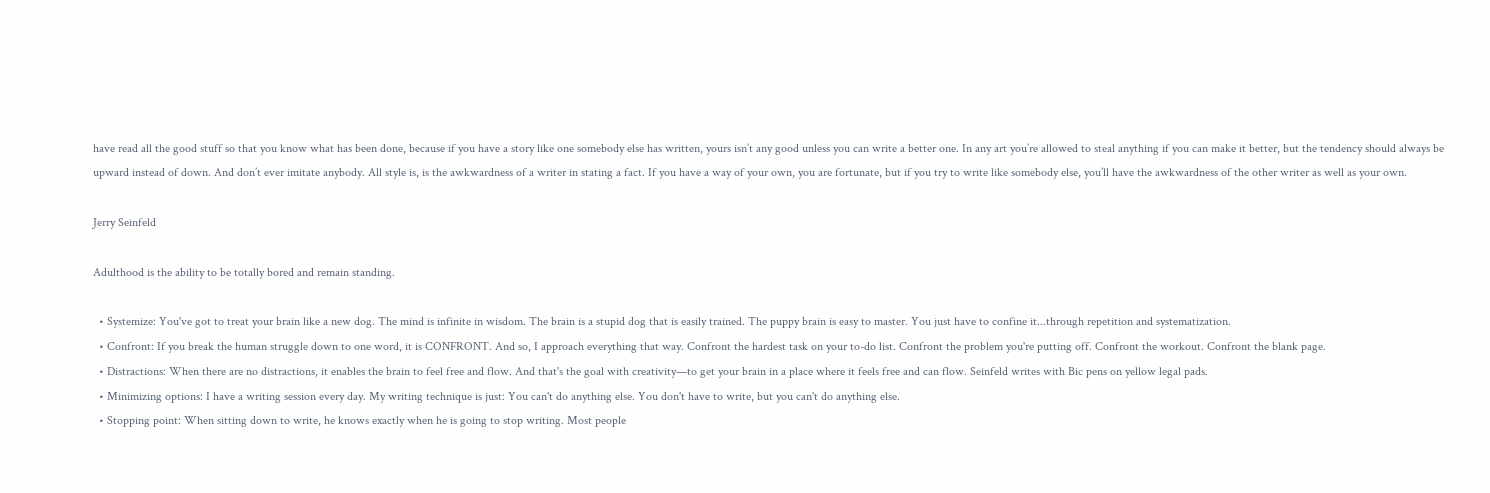have read all the good stuff so that you know what has been done, because if you have a story like one somebody else has written, yours isn’t any good unless you can write a better one. In any art you’re allowed to steal anything if you can make it better, but the tendency should always be upward instead of down. And don’t ever imitate anybody. All style is, is the awkwardness of a writer in stating a fact. If you have a way of your own, you are fortunate, but if you try to write like somebody else, you’ll have the awkwardness of the other writer as well as your own.

Jerry Seinfeld

Adulthood is the ability to be totally bored and remain standing.

  • Systemize: You've got to treat your brain like a new dog. The mind is infinite in wisdom. The brain is a stupid dog that is easily trained. The puppy brain is easy to master. You just have to confine it...through repetition and systematization.
  • Confront: If you break the human struggle down to one word, it is CONFRONT. And so, I approach everything that way. Confront the hardest task on your to-do list. Confront the problem you're putting off. Confront the workout. Confront the blank page.
  • Distractions: When there are no distractions, it enables the brain to feel free and flow. And that's the goal with creativity—to get your brain in a place where it feels free and can flow. Seinfeld writes with Bic pens on yellow legal pads.
  • Minimizing options: I have a writing session every day. My writing technique is just: You can't do anything else. You don't have to write, but you can't do anything else.
  • Stopping point: When sitting down to write, he knows exactly when he is going to stop writing. Most people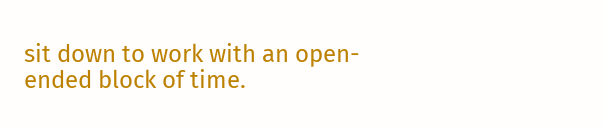sit down to work with an open-ended block of time.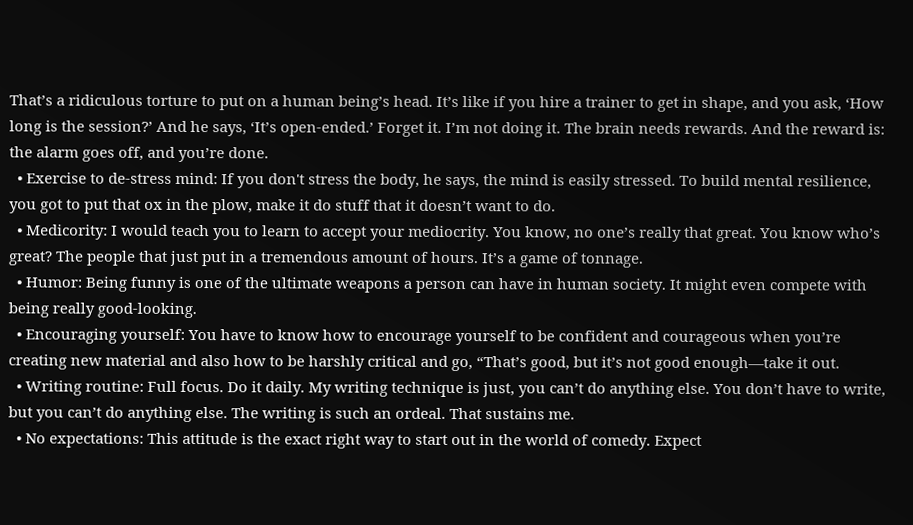That’s a ridiculous torture to put on a human being’s head. It’s like if you hire a trainer to get in shape, and you ask, ‘How long is the session?’ And he says, ‘It’s open-ended.’ Forget it. I’m not doing it. The brain needs rewards. And the reward is: the alarm goes off, and you’re done.
  • Exercise to de-stress mind: If you don't stress the body, he says, the mind is easily stressed. To build mental resilience, you got to put that ox in the plow, make it do stuff that it doesn’t want to do.
  • Medicority: I would teach you to learn to accept your mediocrity. You know, no one’s really that great. You know who’s great? The people that just put in a tremendous amount of hours. It’s a game of tonnage.
  • Humor: Being funny is one of the ultimate weapons a person can have in human society. It might even compete with being really good-looking.
  • Encouraging yourself: You have to know how to encourage yourself to be confident and courageous when you’re creating new material and also how to be harshly critical and go, “That’s good, but it’s not good enough—take it out.
  • Writing routine: Full focus. Do it daily. My writing technique is just, you can’t do anything else. You don’t have to write, but you can’t do anything else. The writing is such an ordeal. That sustains me.
  • No expectations: This attitude is the exact right way to start out in the world of comedy. Expect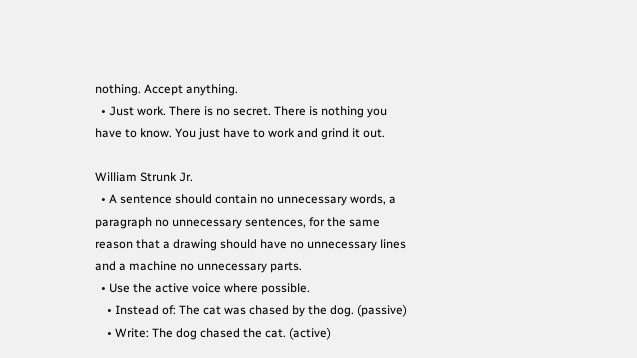nothing. Accept anything.
  • Just work. There is no secret. There is nothing you have to know. You just have to work and grind it out.

William Strunk Jr.
  • A sentence should contain no unnecessary words, a paragraph no unnecessary sentences, for the same reason that a drawing should have no unnecessary lines and a machine no unnecessary parts.
  • Use the active voice where possible.
    • Instead of: The cat was chased by the dog. (passive)
    • Write: The dog chased the cat. (active)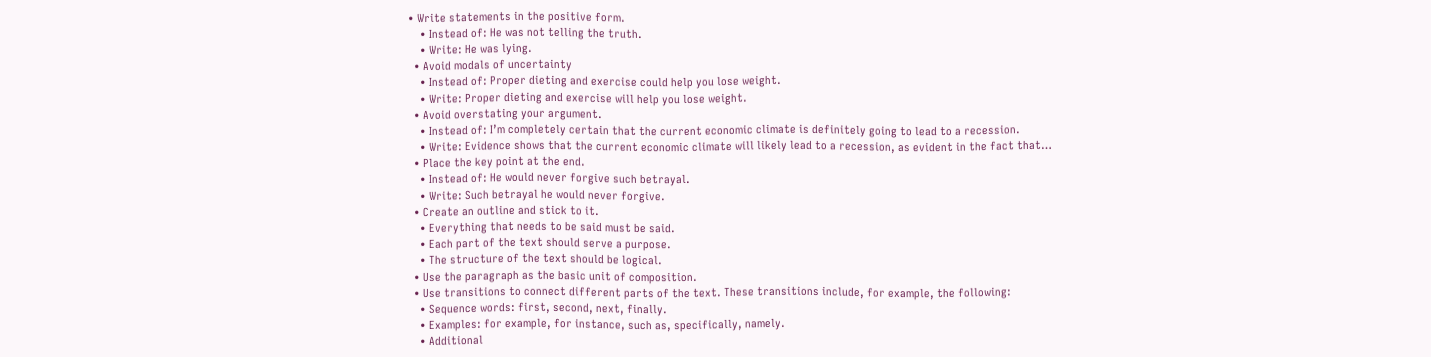• Write statements in the positive form.
    • Instead of: He was not telling the truth.
    • Write: He was lying.
  • Avoid modals of uncertainty
    • Instead of: Proper dieting and exercise could help you lose weight.
    • Write: Proper dieting and exercise will help you lose weight.
  • Avoid overstating your argument.
    • Instead of: I’m completely certain that the current economic climate is definitely going to lead to a recession.
    • Write: Evidence shows that the current economic climate will likely lead to a recession, as evident in the fact that…
  • Place the key point at the end.
    • Instead of: He would never forgive such betrayal.
    • Write: Such betrayal he would never forgive.
  • Create an outline and stick to it.
    • Everything that needs to be said must be said.
    • Each part of the text should serve a purpose.
    • The structure of the text should be logical.
  • Use the paragraph as the basic unit of composition.
  • Use transitions to connect different parts of the text. These transitions include, for example, the following:
    • Sequence words: first, second, next, finally.
    • Examples: for example, for instance, such as, specifically, namely.
    • Additional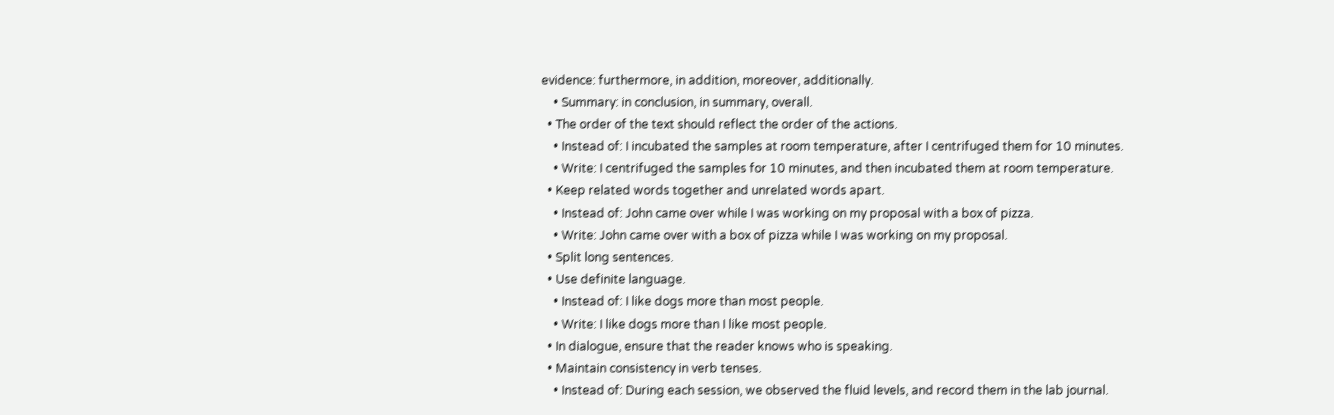evidence: furthermore, in addition, moreover, additionally.
    • Summary: in conclusion, in summary, overall.
  • The order of the text should reflect the order of the actions.
    • Instead of: I incubated the samples at room temperature, after I centrifuged them for 10 minutes.
    • Write: I centrifuged the samples for 10 minutes, and then incubated them at room temperature.
  • Keep related words together and unrelated words apart.
    • Instead of: John came over while I was working on my proposal with a box of pizza.
    • Write: John came over with a box of pizza while I was working on my proposal.
  • Split long sentences.
  • Use definite language.
    • Instead of: I like dogs more than most people.
    • Write: I like dogs more than I like most people.
  • In dialogue, ensure that the reader knows who is speaking.
  • Maintain consistency in verb tenses.
    • Instead of: During each session, we observed the fluid levels, and record them in the lab journal.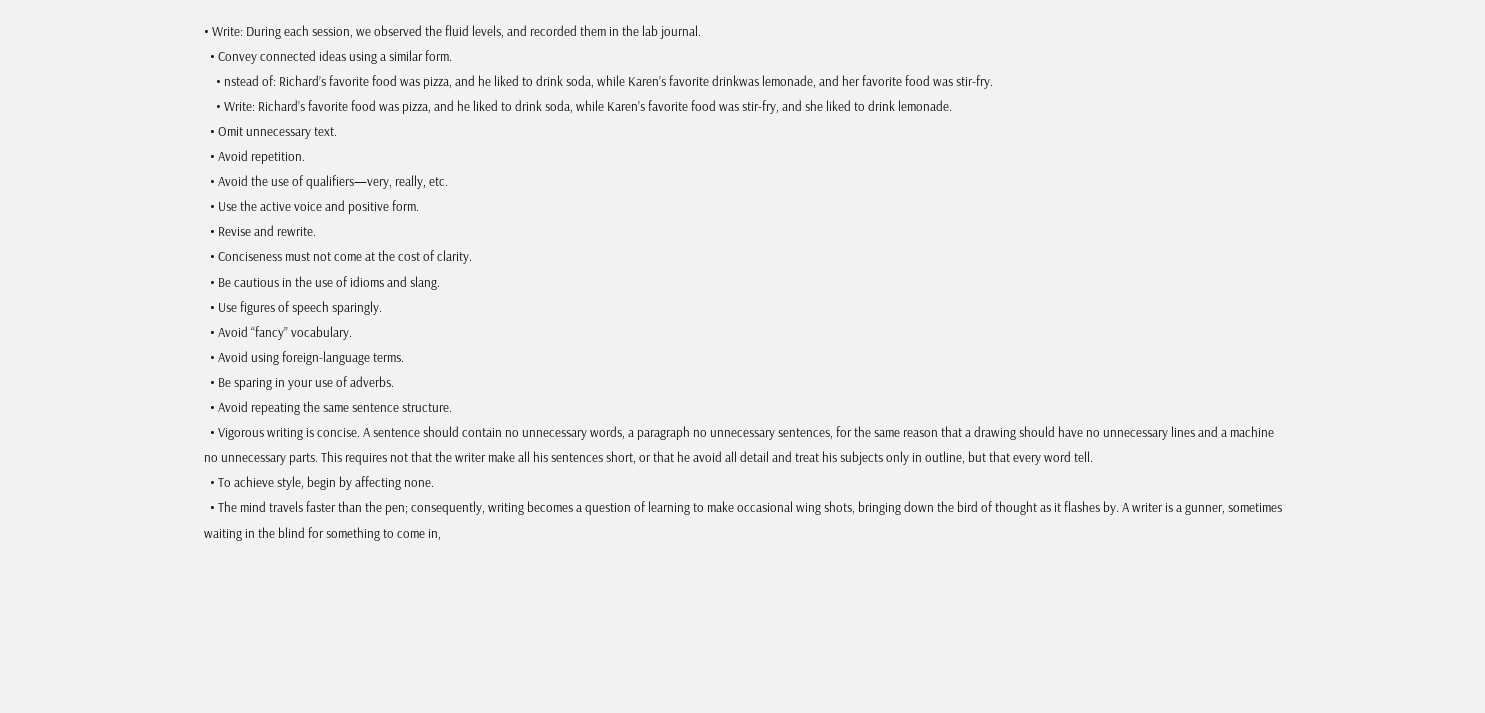• Write: During each session, we observed the fluid levels, and recorded them in the lab journal.
  • Convey connected ideas using a similar form.
    • nstead of: Richard’s favorite food was pizza, and he liked to drink soda, while Karen’s favorite drinkwas lemonade, and her favorite food was stir-fry.
    • Write: Richard’s favorite food was pizza, and he liked to drink soda, while Karen’s favorite food was stir-fry, and she liked to drink lemonade.
  • Omit unnecessary text.
  • Avoid repetition.
  • Avoid the use of qualifiers—very, really, etc.
  • Use the active voice and positive form.
  • Revise and rewrite.
  • Conciseness must not come at the cost of clarity.
  • Be cautious in the use of idioms and slang.
  • Use figures of speech sparingly.
  • Avoid “fancy” vocabulary.
  • Avoid using foreign-language terms.
  • Be sparing in your use of adverbs.
  • Avoid repeating the same sentence structure.
  • Vigorous writing is concise. A sentence should contain no unnecessary words, a paragraph no unnecessary sentences, for the same reason that a drawing should have no unnecessary lines and a machine no unnecessary parts. This requires not that the writer make all his sentences short, or that he avoid all detail and treat his subjects only in outline, but that every word tell.
  • To achieve style, begin by affecting none.
  • The mind travels faster than the pen; consequently, writing becomes a question of learning to make occasional wing shots, bringing down the bird of thought as it flashes by. A writer is a gunner, sometimes waiting in the blind for something to come in,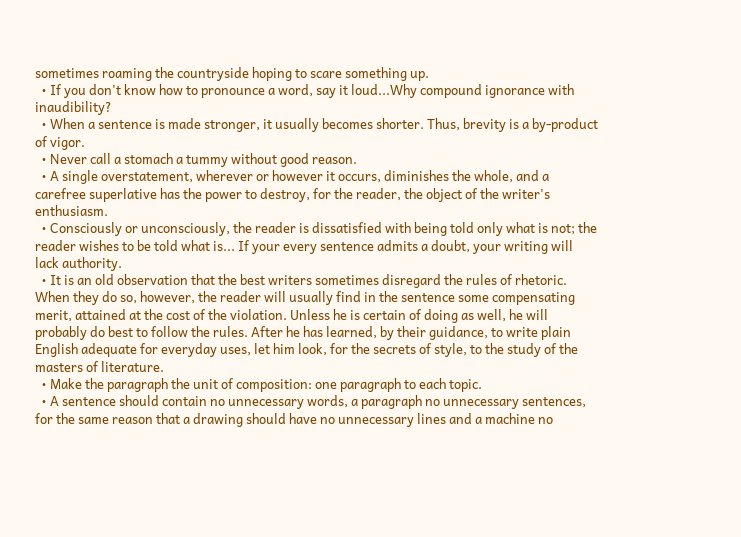sometimes roaming the countryside hoping to scare something up.
  • If you don't know how to pronounce a word, say it loud...Why compound ignorance with inaudibility?
  • When a sentence is made stronger, it usually becomes shorter. Thus, brevity is a by-product of vigor.
  • Never call a stomach a tummy without good reason.
  • A single overstatement, wherever or however it occurs, diminishes the whole, and a carefree superlative has the power to destroy, for the reader, the object of the writer's enthusiasm.
  • Consciously or unconsciously, the reader is dissatisfied with being told only what is not; the reader wishes to be told what is... If your every sentence admits a doubt, your writing will lack authority.
  • It is an old observation that the best writers sometimes disregard the rules of rhetoric. When they do so, however, the reader will usually find in the sentence some compensating merit, attained at the cost of the violation. Unless he is certain of doing as well, he will probably do best to follow the rules. After he has learned, by their guidance, to write plain English adequate for everyday uses, let him look, for the secrets of style, to the study of the masters of literature.
  • Make the paragraph the unit of composition: one paragraph to each topic.
  • A sentence should contain no unnecessary words, a paragraph no unnecessary sentences, for the same reason that a drawing should have no unnecessary lines and a machine no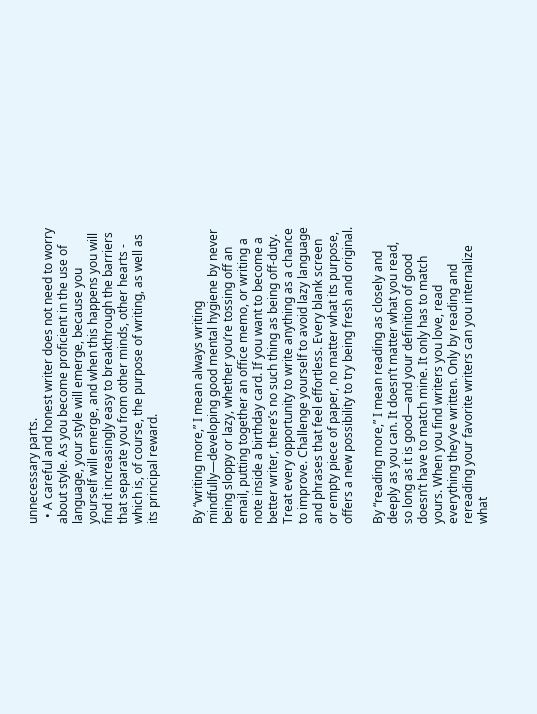unnecessary parts.
  • A careful and honest writer does not need to worry about style. As you become proficient in the use of language, your style will emerge, because you yourself will emerge, and when this happens you will find it increasingly easy to breakthrough the barriers that separate you from other minds, other hearts - which is, of course, the purpose of writing, as well as its principal reward.


By “writing more,” I mean always writing mindfully—developing good mental hygiene by never being sloppy or lazy, whether you’re tossing off an email, putting together an office memo, or writing a note inside a birthday card. If you want to become a better writer, there’s no such thing as being off-duty. Treat every opportunity to write anything as a chance to improve. Challenge yourself to avoid lazy language and phrases that feel effortless. Every blank screen or empty piece of paper, no matter what its purpose, offers a new possibility to try being fresh and original.

By “reading more,” I mean reading as closely and deeply as you can. It doesn’t matter what you read, so long as it is good—and your definition of good doesn’t have to match mine. It only has to match yours. When you find writers you love, read everything they’ve written. Only by reading and rereading your favorite writers can you internalize what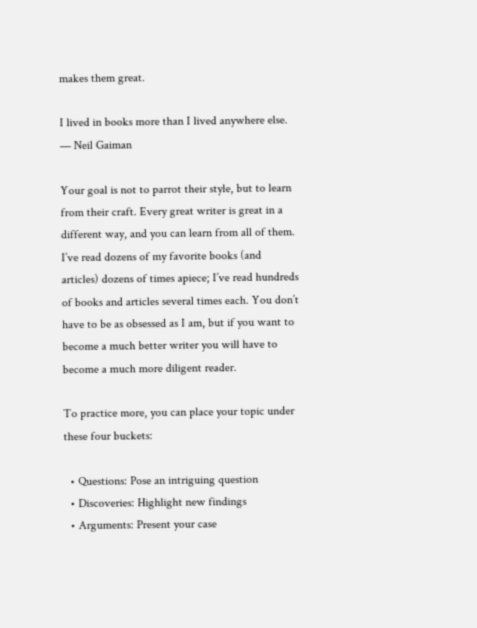makes them great.

I lived in books more than I lived anywhere else. — Neil Gaiman

Your goal is not to parrot their style, but to learn from their craft. Every great writer is great in a different way, and you can learn from all of them. I’ve read dozens of my favorite books (and articles) dozens of times apiece; I’ve read hundreds of books and articles several times each. You don’t have to be as obsessed as I am, but if you want to become a much better writer you will have to become a much more diligent reader.

To practice more, you can place your topic under these four buckets:

  • Questions: Pose an intriguing question
  • Discoveries: Highlight new findings
  • Arguments: Present your case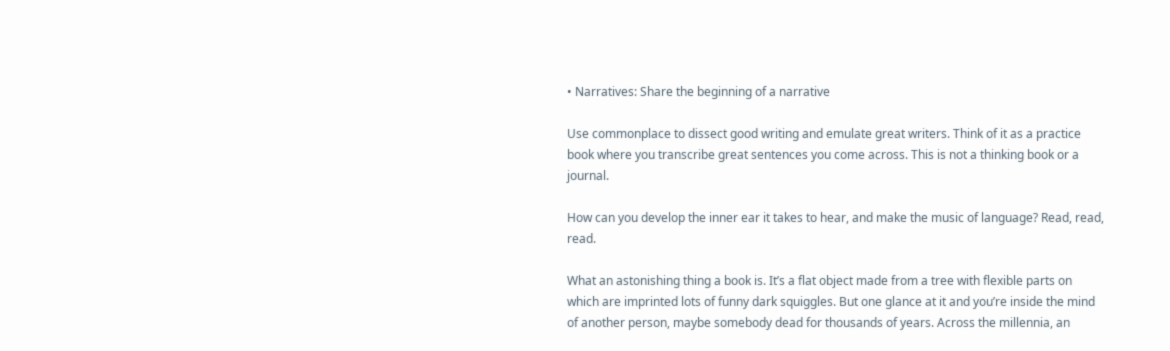• Narratives: Share the beginning of a narrative

Use commonplace to dissect good writing and emulate great writers. Think of it as a practice book where you transcribe great sentences you come across. This is not a thinking book or a journal.

How can you develop the inner ear it takes to hear, and make the music of language? Read, read, read.

What an astonishing thing a book is. It’s a flat object made from a tree with flexible parts on which are imprinted lots of funny dark squiggles. But one glance at it and you’re inside the mind of another person, maybe somebody dead for thousands of years. Across the millennia, an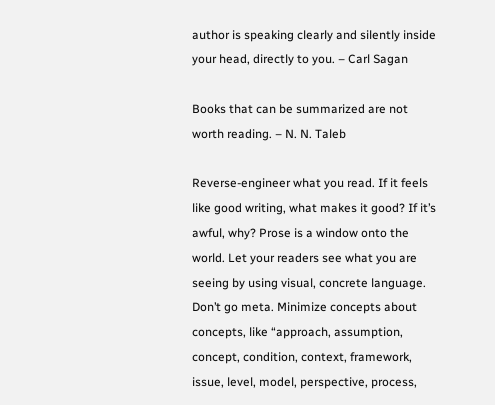author is speaking clearly and silently inside your head, directly to you. – Carl Sagan

Books that can be summarized are not worth reading. – N. N. Taleb

Reverse-engineer what you read. If it feels like good writing, what makes it good? If it’s awful, why? Prose is a window onto the world. Let your readers see what you are seeing by using visual, concrete language. Don’t go meta. Minimize concepts about concepts, like “approach, assumption, concept, condition, context, framework, issue, level, model, perspective, process,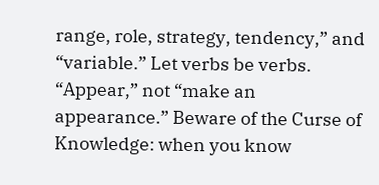range, role, strategy, tendency,” and “variable.” Let verbs be verbs. “Appear,” not “make an appearance.” Beware of the Curse of Knowledge: when you know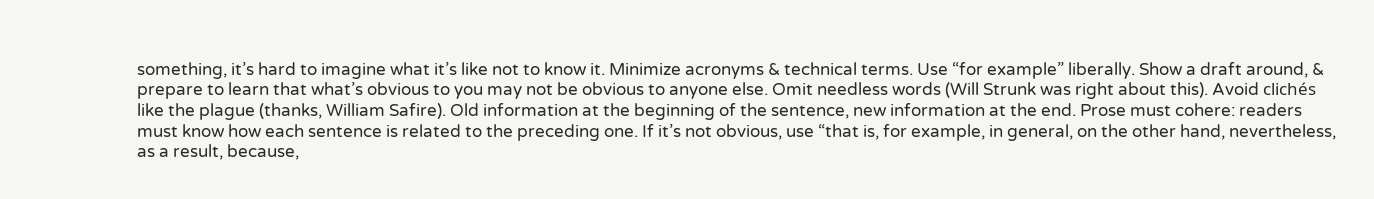something, it’s hard to imagine what it’s like not to know it. Minimize acronyms & technical terms. Use “for example” liberally. Show a draft around, & prepare to learn that what’s obvious to you may not be obvious to anyone else. Omit needless words (Will Strunk was right about this). Avoid clichés like the plague (thanks, William Safire). Old information at the beginning of the sentence, new information at the end. Prose must cohere: readers must know how each sentence is related to the preceding one. If it’s not obvious, use “that is, for example, in general, on the other hand, nevertheless, as a result, because,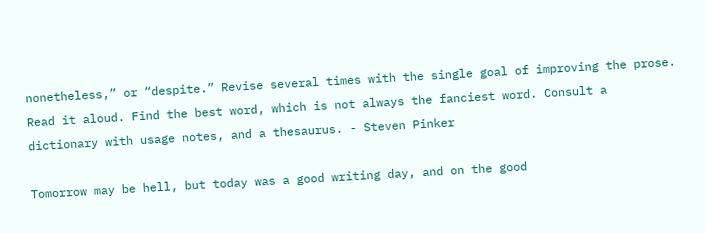nonetheless,” or “despite.” Revise several times with the single goal of improving the prose. Read it aloud. Find the best word, which is not always the fanciest word. Consult a dictionary with usage notes, and a thesaurus. - Steven Pinker

Tomorrow may be hell, but today was a good writing day, and on the good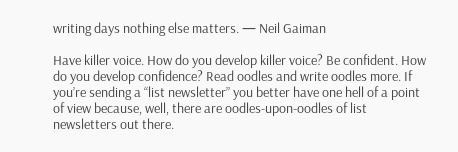writing days nothing else matters. — Neil Gaiman

Have killer voice. How do you develop killer voice? Be confident. How do you develop confidence? Read oodles and write oodles more. If you’re sending a “list newsletter” you better have one hell of a point of view because, well, there are oodles-upon-oodles of list newsletters out there.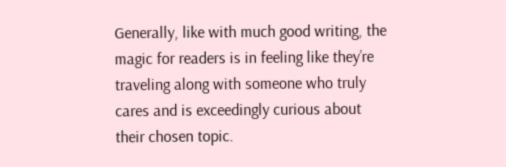Generally, like with much good writing, the magic for readers is in feeling like they’re traveling along with someone who truly cares and is exceedingly curious about their chosen topic.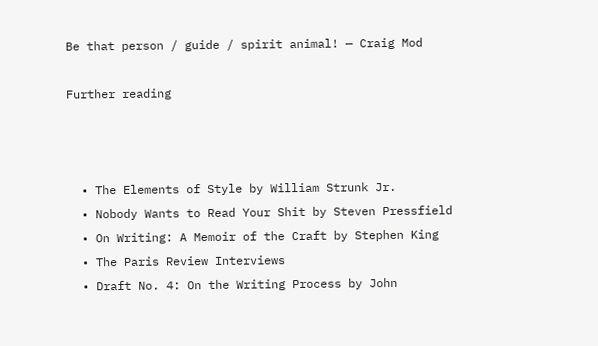Be that person / guide / spirit animal! — Craig Mod

Further reading



  • The Elements of Style by William Strunk Jr.
  • Nobody Wants to Read Your Shit by Steven Pressfield
  • On Writing: A Memoir of the Craft by Stephen King
  • The Paris Review Interviews
  • Draft No. 4: On the Writing Process by John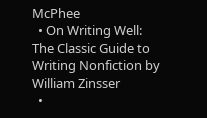McPhee
  • On Writing Well: The Classic Guide to Writing Nonfiction by William Zinsser
  •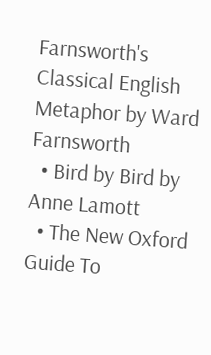Farnsworth's Classical English Metaphor by Ward Farnsworth
  • Bird by Bird by Anne Lamott
  • The New Oxford Guide To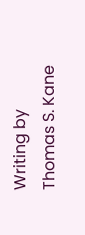Writing by Thomas S. Kane